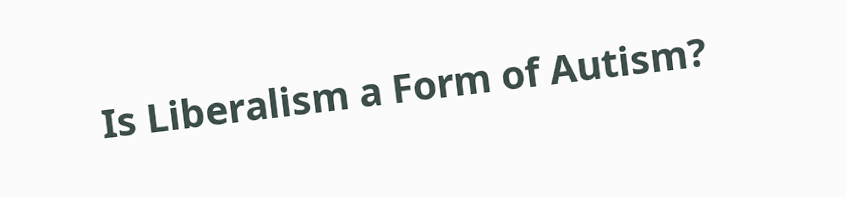Is Liberalism a Form of Autism?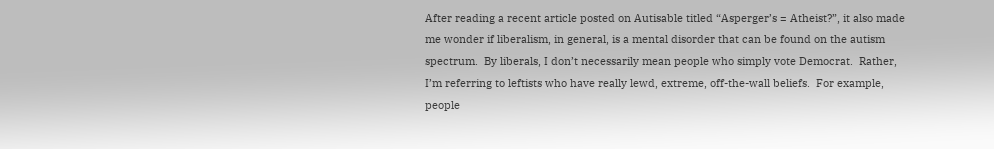After reading a recent article posted on Autisable titled “Asperger’s = Atheist?”, it also made me wonder if liberalism, in general, is a mental disorder that can be found on the autism spectrum.  By liberals, I don’t necessarily mean people who simply vote Democrat.  Rather, I’m referring to leftists who have really lewd, extreme, off-the-wall beliefs.  For example, people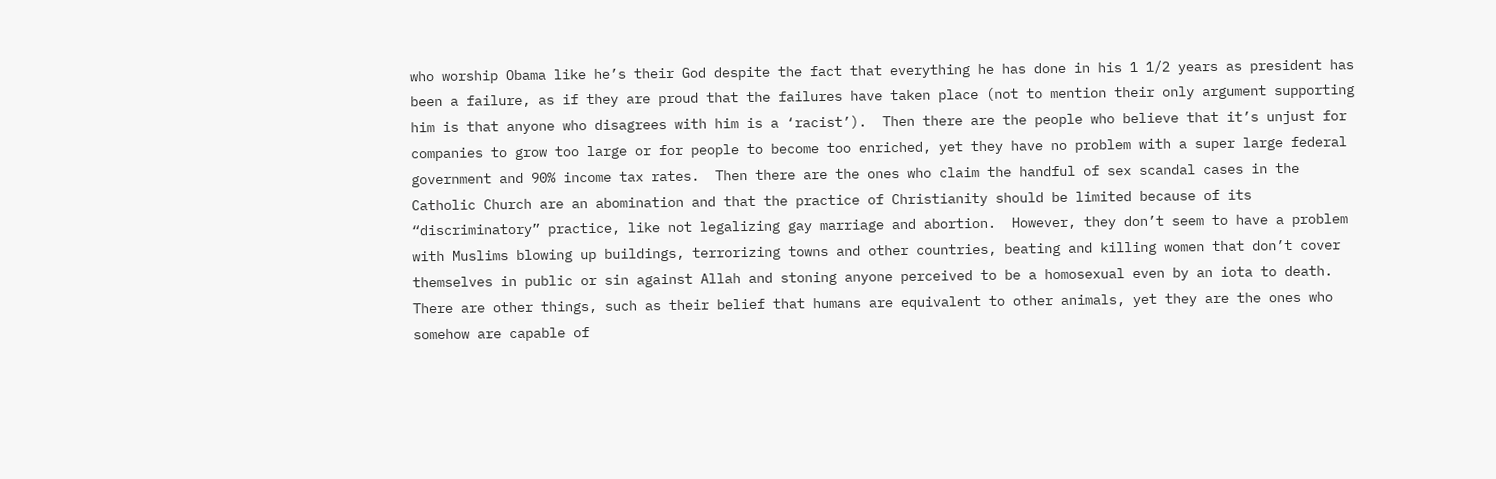who worship Obama like he’s their God despite the fact that everything he has done in his 1 1/2 years as president has been a failure, as if they are proud that the failures have taken place (not to mention their only argument supporting him is that anyone who disagrees with him is a ‘racist’).  Then there are the people who believe that it’s unjust for companies to grow too large or for people to become too enriched, yet they have no problem with a super large federal government and 90% income tax rates.  Then there are the ones who claim the handful of sex scandal cases in the Catholic Church are an abomination and that the practice of Christianity should be limited because of its “discriminatory” practice, like not legalizing gay marriage and abortion.  However, they don’t seem to have a problem with Muslims blowing up buildings, terrorizing towns and other countries, beating and killing women that don’t cover themselves in public or sin against Allah and stoning anyone perceived to be a homosexual even by an iota to death.  There are other things, such as their belief that humans are equivalent to other animals, yet they are the ones who somehow are capable of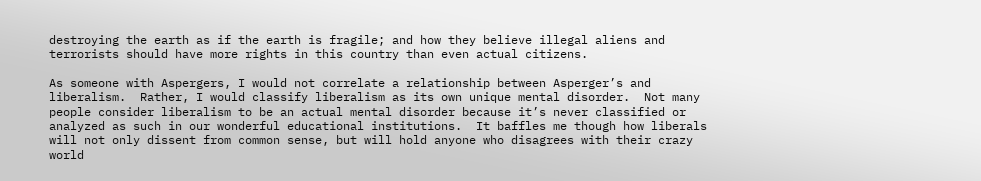destroying the earth as if the earth is fragile; and how they believe illegal aliens and terrorists should have more rights in this country than even actual citizens.

As someone with Aspergers, I would not correlate a relationship between Asperger’s and liberalism.  Rather, I would classify liberalism as its own unique mental disorder.  Not many people consider liberalism to be an actual mental disorder because it’s never classified or analyzed as such in our wonderful educational institutions.  It baffles me though how liberals will not only dissent from common sense, but will hold anyone who disagrees with their crazy world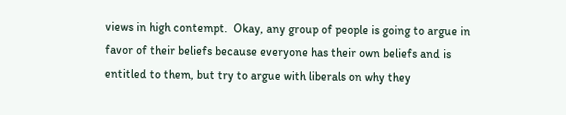views in high contempt.  Okay, any group of people is going to argue in favor of their beliefs because everyone has their own beliefs and is entitled to them, but try to argue with liberals on why they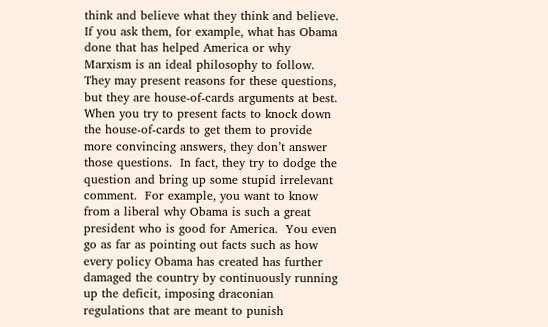think and believe what they think and believe.  If you ask them, for example, what has Obama done that has helped America or why Marxism is an ideal philosophy to follow.  They may present reasons for these questions, but they are house-of-cards arguments at best.  When you try to present facts to knock down the house-of-cards to get them to provide more convincing answers, they don’t answer those questions.  In fact, they try to dodge the question and bring up some stupid irrelevant comment.  For example, you want to know from a liberal why Obama is such a great president who is good for America.  You even go as far as pointing out facts such as how every policy Obama has created has further damaged the country by continuously running up the deficit, imposing draconian regulations that are meant to punish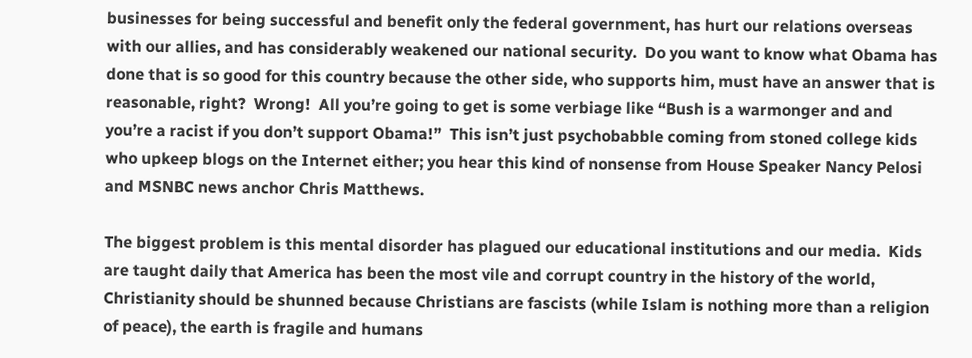businesses for being successful and benefit only the federal government, has hurt our relations overseas with our allies, and has considerably weakened our national security.  Do you want to know what Obama has done that is so good for this country because the other side, who supports him, must have an answer that is reasonable, right?  Wrong!  All you’re going to get is some verbiage like “Bush is a warmonger and and you’re a racist if you don’t support Obama!”  This isn’t just psychobabble coming from stoned college kids who upkeep blogs on the Internet either; you hear this kind of nonsense from House Speaker Nancy Pelosi and MSNBC news anchor Chris Matthews.

The biggest problem is this mental disorder has plagued our educational institutions and our media.  Kids are taught daily that America has been the most vile and corrupt country in the history of the world, Christianity should be shunned because Christians are fascists (while Islam is nothing more than a religion of peace), the earth is fragile and humans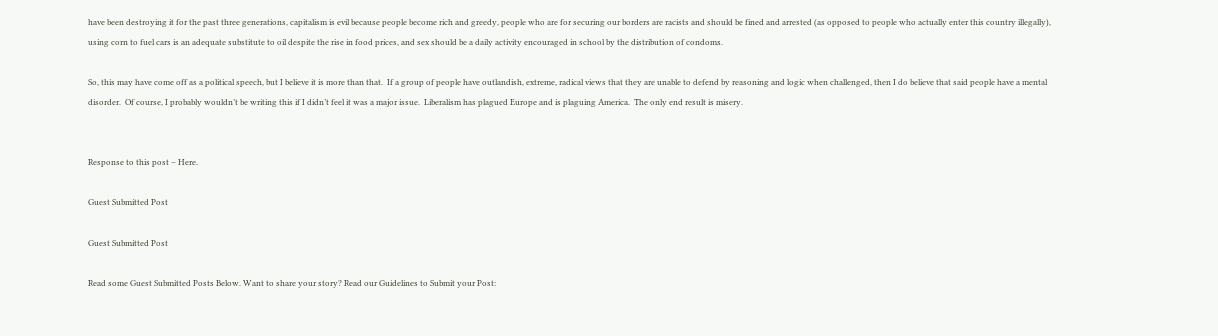have been destroying it for the past three generations, capitalism is evil because people become rich and greedy, people who are for securing our borders are racists and should be fined and arrested (as opposed to people who actually enter this country illegally), using corn to fuel cars is an adequate substitute to oil despite the rise in food prices, and sex should be a daily activity encouraged in school by the distribution of condoms.

So, this may have come off as a political speech, but I believe it is more than that.  If a group of people have outlandish, extreme, radical views that they are unable to defend by reasoning and logic when challenged, then I do believe that said people have a mental disorder.  Of course, I probably wouldn’t be writing this if I didn’t feel it was a major issue.  Liberalism has plagued Europe and is plaguing America.  The only end result is misery.


Response to this post – Here.

Guest Submitted Post

Guest Submitted Post

Read some Guest Submitted Posts Below. Want to share your story? Read our Guidelines to Submit your Post: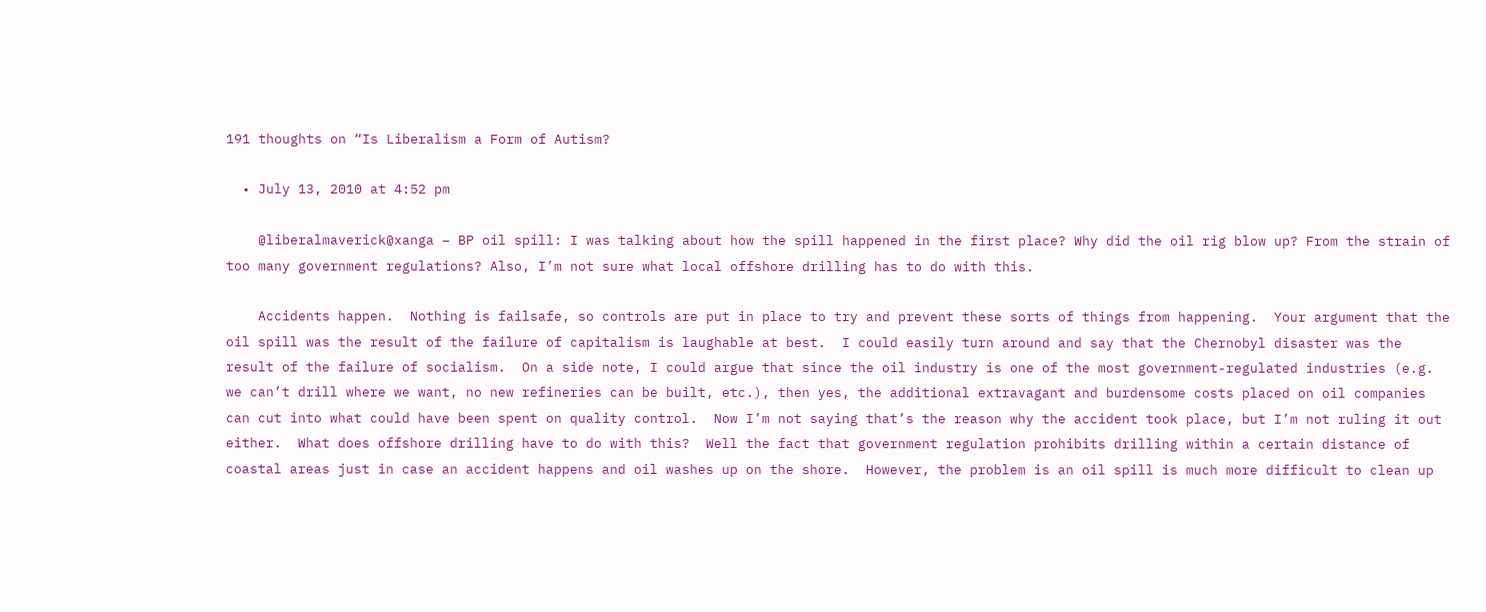191 thoughts on “Is Liberalism a Form of Autism?

  • July 13, 2010 at 4:52 pm

    @liberalmaverick@xanga – BP oil spill: I was talking about how the spill happened in the first place? Why did the oil rig blow up? From the strain of too many government regulations? Also, I’m not sure what local offshore drilling has to do with this.

    Accidents happen.  Nothing is failsafe, so controls are put in place to try and prevent these sorts of things from happening.  Your argument that the oil spill was the result of the failure of capitalism is laughable at best.  I could easily turn around and say that the Chernobyl disaster was the result of the failure of socialism.  On a side note, I could argue that since the oil industry is one of the most government-regulated industries (e.g. we can’t drill where we want, no new refineries can be built, etc.), then yes, the additional extravagant and burdensome costs placed on oil companies can cut into what could have been spent on quality control.  Now I’m not saying that’s the reason why the accident took place, but I’m not ruling it out either.  What does offshore drilling have to do with this?  Well the fact that government regulation prohibits drilling within a certain distance of coastal areas just in case an accident happens and oil washes up on the shore.  However, the problem is an oil spill is much more difficult to clean up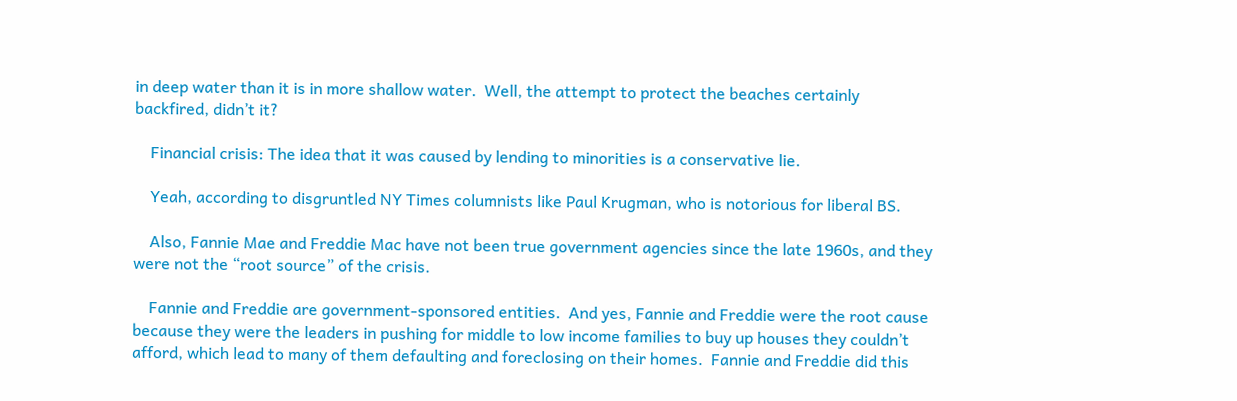in deep water than it is in more shallow water.  Well, the attempt to protect the beaches certainly backfired, didn’t it?

    Financial crisis: The idea that it was caused by lending to minorities is a conservative lie.

    Yeah, according to disgruntled NY Times columnists like Paul Krugman, who is notorious for liberal BS.

    Also, Fannie Mae and Freddie Mac have not been true government agencies since the late 1960s, and they were not the “root source” of the crisis.

    Fannie and Freddie are government-sponsored entities.  And yes, Fannie and Freddie were the root cause because they were the leaders in pushing for middle to low income families to buy up houses they couldn’t afford, which lead to many of them defaulting and foreclosing on their homes.  Fannie and Freddie did this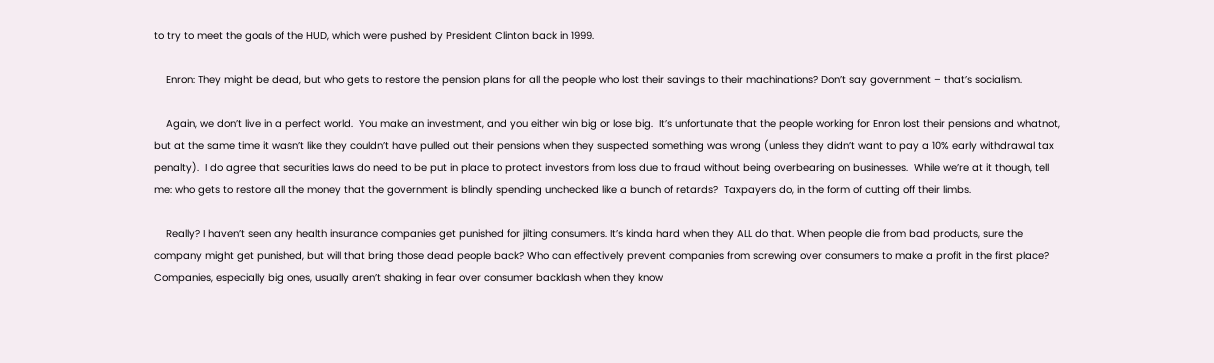to try to meet the goals of the HUD, which were pushed by President Clinton back in 1999.

    Enron: They might be dead, but who gets to restore the pension plans for all the people who lost their savings to their machinations? Don’t say government – that’s socialism.

    Again, we don’t live in a perfect world.  You make an investment, and you either win big or lose big.  It’s unfortunate that the people working for Enron lost their pensions and whatnot, but at the same time it wasn’t like they couldn’t have pulled out their pensions when they suspected something was wrong (unless they didn’t want to pay a 10% early withdrawal tax penalty).  I do agree that securities laws do need to be put in place to protect investors from loss due to fraud without being overbearing on businesses.  While we’re at it though, tell me: who gets to restore all the money that the government is blindly spending unchecked like a bunch of retards?  Taxpayers do, in the form of cutting off their limbs.

    Really? I haven’t seen any health insurance companies get punished for jilting consumers. It’s kinda hard when they ALL do that. When people die from bad products, sure the company might get punished, but will that bring those dead people back? Who can effectively prevent companies from screwing over consumers to make a profit in the first place? Companies, especially big ones, usually aren’t shaking in fear over consumer backlash when they know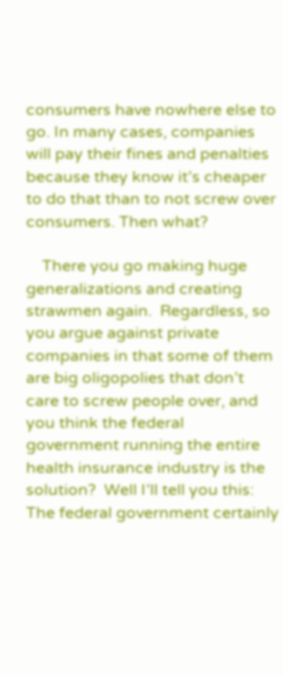consumers have nowhere else to go. In many cases, companies will pay their fines and penalties because they know it’s cheaper to do that than to not screw over consumers. Then what?

    There you go making huge generalizations and creating strawmen again.  Regardless, so you argue against private companies in that some of them are big oligopolies that don’t care to screw people over, and you think the federal government running the entire health insurance industry is the solution?  Well I’ll tell you this: The federal government certainly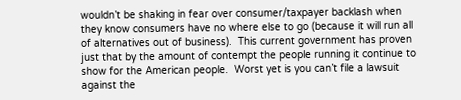wouldn’t be shaking in fear over consumer/taxpayer backlash when they know consumers have no where else to go (because it will run all of alternatives out of business).  This current government has proven just that by the amount of contempt the people running it continue to show for the American people.  Worst yet is you can’t file a lawsuit against the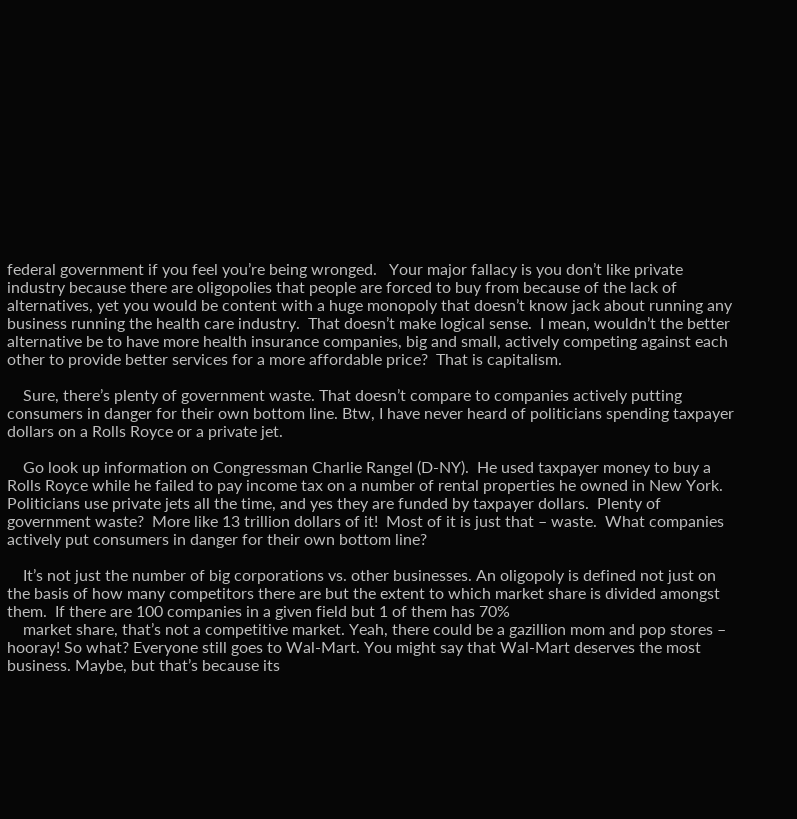federal government if you feel you’re being wronged.   Your major fallacy is you don’t like private industry because there are oligopolies that people are forced to buy from because of the lack of alternatives, yet you would be content with a huge monopoly that doesn’t know jack about running any business running the health care industry.  That doesn’t make logical sense.  I mean, wouldn’t the better alternative be to have more health insurance companies, big and small, actively competing against each other to provide better services for a more affordable price?  That is capitalism.

    Sure, there’s plenty of government waste. That doesn’t compare to companies actively putting consumers in danger for their own bottom line. Btw, I have never heard of politicians spending taxpayer dollars on a Rolls Royce or a private jet.

    Go look up information on Congressman Charlie Rangel (D-NY).  He used taxpayer money to buy a Rolls Royce while he failed to pay income tax on a number of rental properties he owned in New York.  Politicians use private jets all the time, and yes they are funded by taxpayer dollars.  Plenty of government waste?  More like 13 trillion dollars of it!  Most of it is just that – waste.  What companies actively put consumers in danger for their own bottom line?

    It’s not just the number of big corporations vs. other businesses. An oligopoly is defined not just on the basis of how many competitors there are but the extent to which market share is divided amongst them.  If there are 100 companies in a given field but 1 of them has 70%
    market share, that’s not a competitive market. Yeah, there could be a gazillion mom and pop stores – hooray! So what? Everyone still goes to Wal-Mart. You might say that Wal-Mart deserves the most business. Maybe, but that’s because its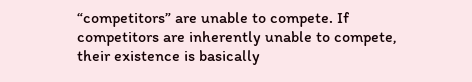“competitors” are unable to compete. If competitors are inherently unable to compete, their existence is basically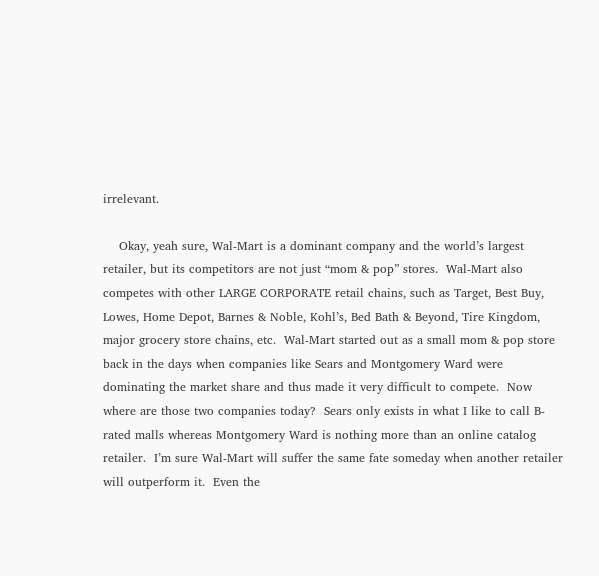irrelevant.

    Okay, yeah sure, Wal-Mart is a dominant company and the world’s largest retailer, but its competitors are not just “mom & pop” stores.  Wal-Mart also competes with other LARGE CORPORATE retail chains, such as Target, Best Buy, Lowes, Home Depot, Barnes & Noble, Kohl’s, Bed Bath & Beyond, Tire Kingdom, major grocery store chains, etc.  Wal-Mart started out as a small mom & pop store back in the days when companies like Sears and Montgomery Ward were dominating the market share and thus made it very difficult to compete.  Now where are those two companies today?  Sears only exists in what I like to call B-rated malls whereas Montgomery Ward is nothing more than an online catalog retailer.  I’m sure Wal-Mart will suffer the same fate someday when another retailer will outperform it.  Even the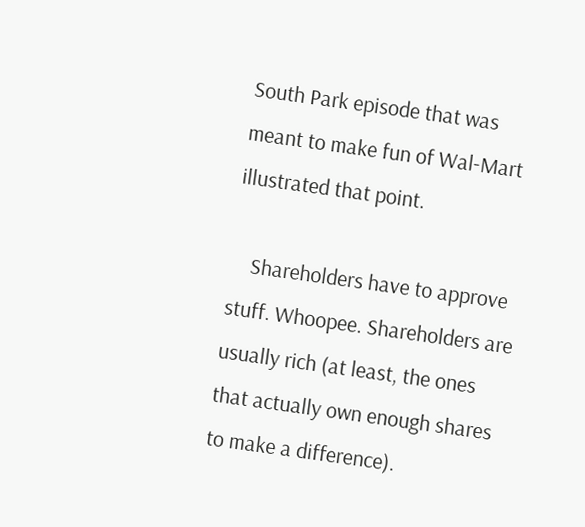South Park episode that was meant to make fun of Wal-Mart illustrated that point.

    Shareholders have to approve stuff. Whoopee. Shareholders are usually rich (at least, the ones that actually own enough shares to make a difference).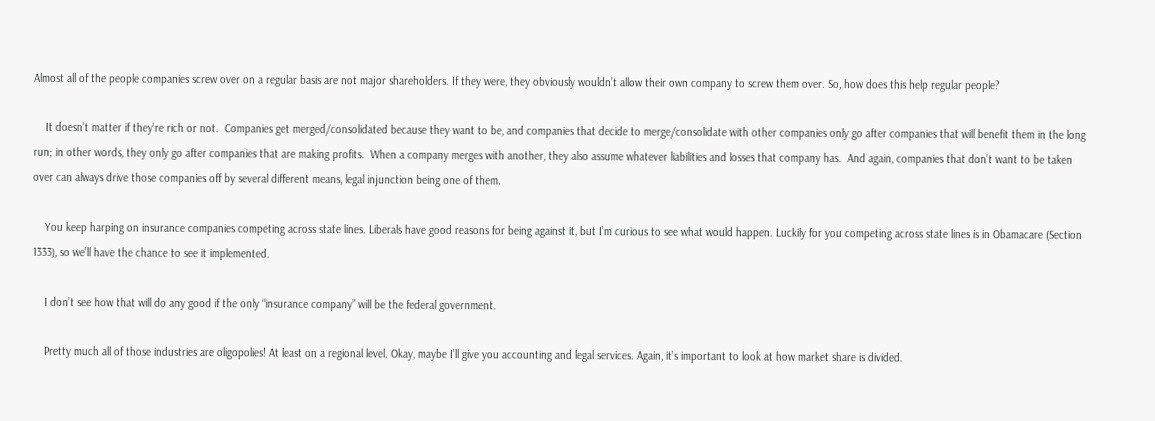Almost all of the people companies screw over on a regular basis are not major shareholders. If they were, they obviously wouldn’t allow their own company to screw them over. So, how does this help regular people?

    It doesn’t matter if they’re rich or not.  Companies get merged/consolidated because they want to be, and companies that decide to merge/consolidate with other companies only go after companies that will benefit them in the long run; in other words, they only go after companies that are making profits.  When a company merges with another, they also assume whatever liabilities and losses that company has.  And again, companies that don’t want to be taken over can always drive those companies off by several different means, legal injunction being one of them.

    You keep harping on insurance companies competing across state lines. Liberals have good reasons for being against it, but I’m curious to see what would happen. Luckily for you competing across state lines is in Obamacare (Section 1333), so we’ll have the chance to see it implemented.

    I don’t see how that will do any good if the only “insurance company” will be the federal government.

    Pretty much all of those industries are oligopolies! At least on a regional level. Okay, maybe I’ll give you accounting and legal services. Again, it’s important to look at how market share is divided.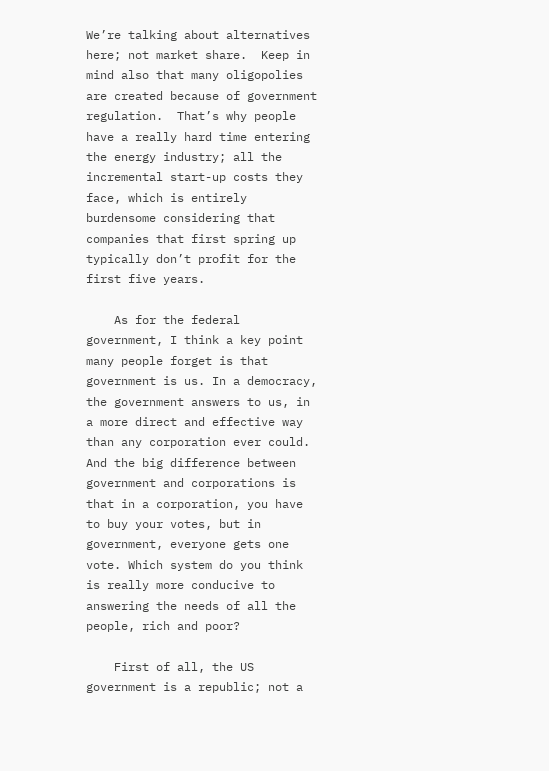We’re talking about alternatives here; not market share.  Keep in mind also that many oligopolies are created because of government regulation.  That’s why people have a really hard time entering the energy industry; all the incremental start-up costs they face, which is entirely burdensome considering that companies that first spring up typically don’t profit for the first five years.

    As for the federal government, I think a key point many people forget is that government is us. In a democracy, the government answers to us, in a more direct and effective way than any corporation ever could. And the big difference between government and corporations is that in a corporation, you have to buy your votes, but in government, everyone gets one vote. Which system do you think is really more conducive to answering the needs of all the people, rich and poor?

    First of all, the US government is a republic; not a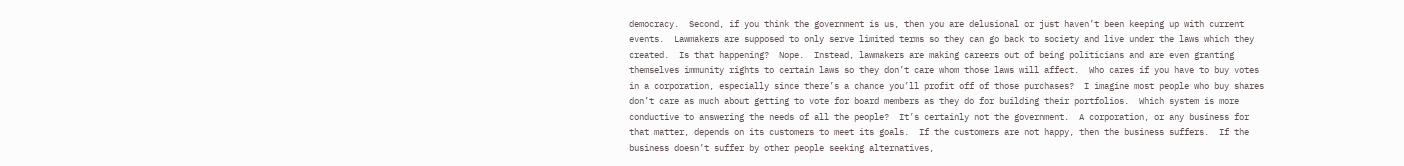democracy.  Second, if you think the government is us, then you are delusional or just haven’t been keeping up with current events.  Lawmakers are supposed to only serve limited terms so they can go back to society and live under the laws which they created.  Is that happening?  Nope.  Instead, lawmakers are making careers out of being politicians and are even granting themselves immunity rights to certain laws so they don’t care whom those laws will affect.  Who cares if you have to buy votes in a corporation, especially since there’s a chance you’ll profit off of those purchases?  I imagine most people who buy shares don’t care as much about getting to vote for board members as they do for building their portfolios.  Which system is more conductive to answering the needs of all the people?  It’s certainly not the government.  A corporation, or any business for that matter, depends on its customers to meet its goals.  If the customers are not happy, then the business suffers.  If the business doesn’t suffer by other people seeking alternatives,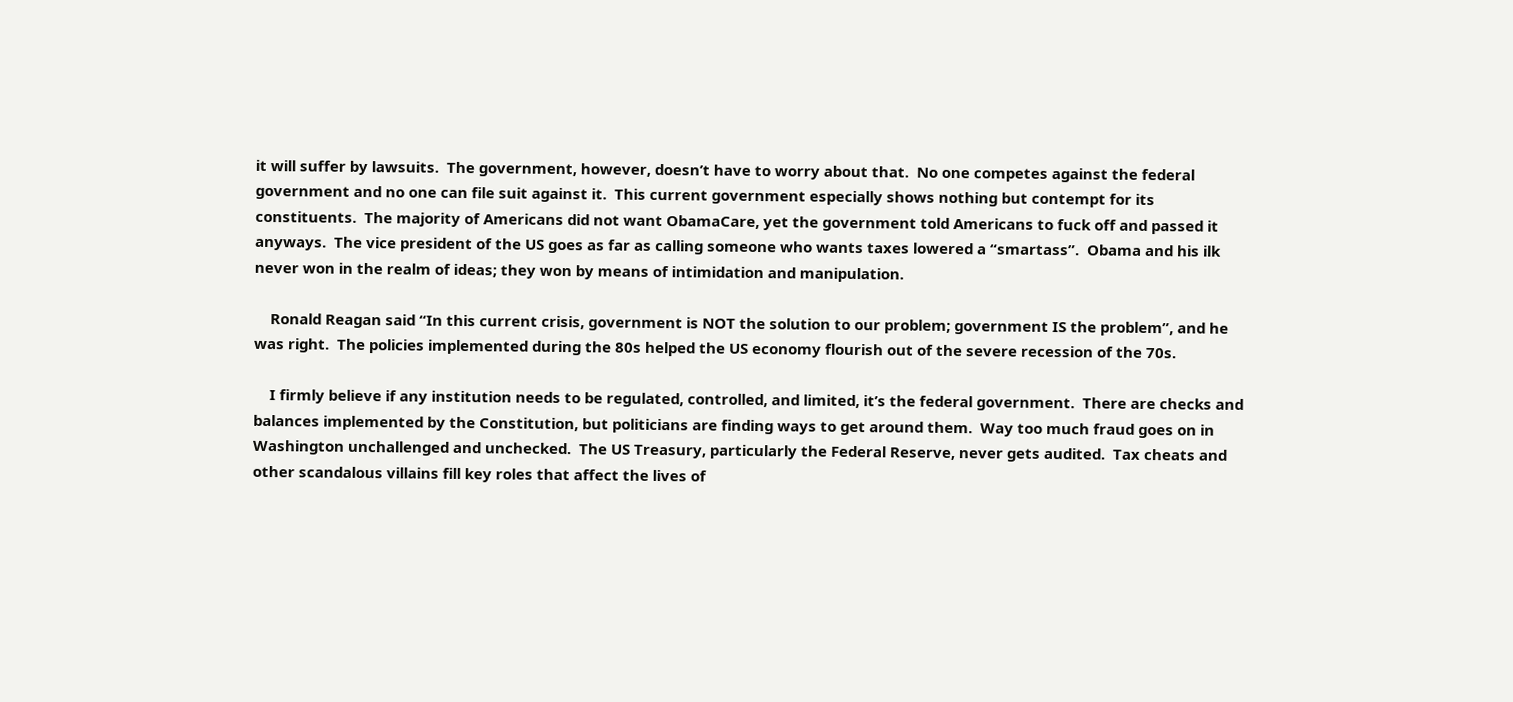it will suffer by lawsuits.  The government, however, doesn’t have to worry about that.  No one competes against the federal government and no one can file suit against it.  This current government especially shows nothing but contempt for its constituents.  The majority of Americans did not want ObamaCare, yet the government told Americans to fuck off and passed it anyways.  The vice president of the US goes as far as calling someone who wants taxes lowered a “smartass”.  Obama and his ilk never won in the realm of ideas; they won by means of intimidation and manipulation.

    Ronald Reagan said “In this current crisis, government is NOT the solution to our problem; government IS the problem”, and he was right.  The policies implemented during the 80s helped the US economy flourish out of the severe recession of the 70s.

    I firmly believe if any institution needs to be regulated, controlled, and limited, it’s the federal government.  There are checks and balances implemented by the Constitution, but politicians are finding ways to get around them.  Way too much fraud goes on in Washington unchallenged and unchecked.  The US Treasury, particularly the Federal Reserve, never gets audited.  Tax cheats and other scandalous villains fill key roles that affect the lives of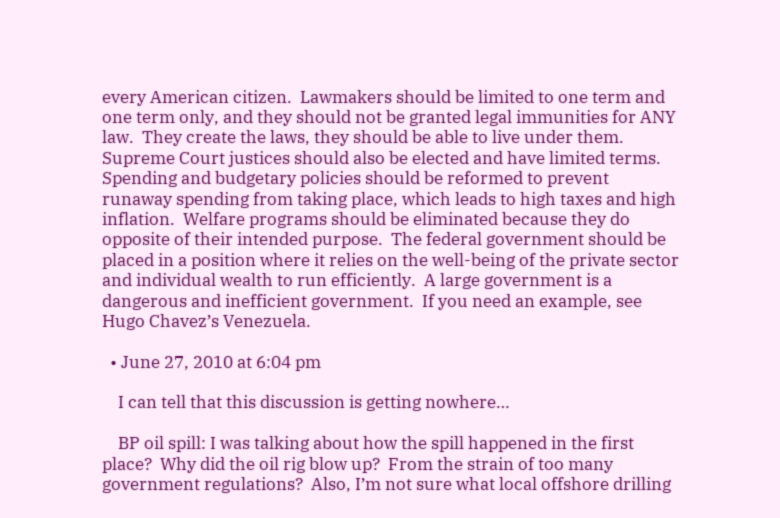every American citizen.  Lawmakers should be limited to one term and one term only, and they should not be granted legal immunities for ANY law.  They create the laws, they should be able to live under them.  Supreme Court justices should also be elected and have limited terms.  Spending and budgetary policies should be reformed to prevent runaway spending from taking place, which leads to high taxes and high inflation.  Welfare programs should be eliminated because they do opposite of their intended purpose.  The federal government should be placed in a position where it relies on the well-being of the private sector and individual wealth to run efficiently.  A large government is a dangerous and inefficient government.  If you need an example, see Hugo Chavez’s Venezuela.

  • June 27, 2010 at 6:04 pm

    I can tell that this discussion is getting nowhere…

    BP oil spill: I was talking about how the spill happened in the first place?  Why did the oil rig blow up?  From the strain of too many government regulations?  Also, I’m not sure what local offshore drilling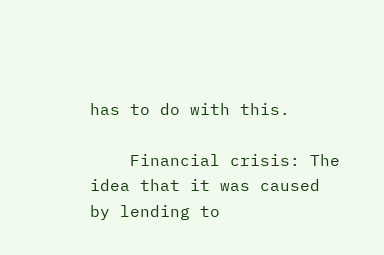has to do with this.

    Financial crisis: The idea that it was caused by lending to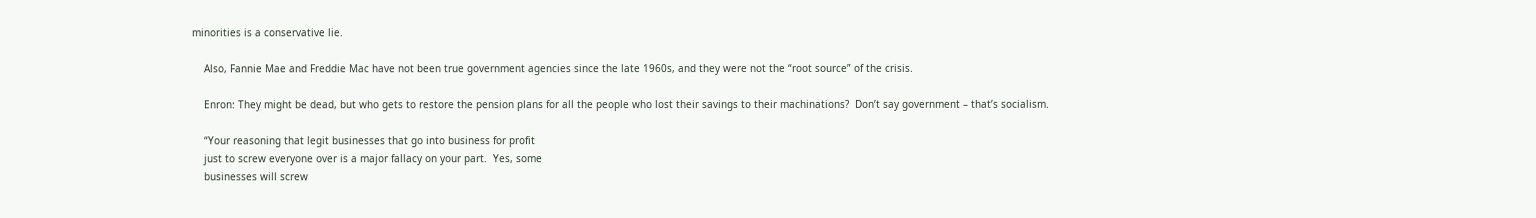minorities is a conservative lie.

    Also, Fannie Mae and Freddie Mac have not been true government agencies since the late 1960s, and they were not the “root source” of the crisis.

    Enron: They might be dead, but who gets to restore the pension plans for all the people who lost their savings to their machinations?  Don’t say government – that’s socialism.

    “Your reasoning that legit businesses that go into business for profit
    just to screw everyone over is a major fallacy on your part.  Yes, some
    businesses will screw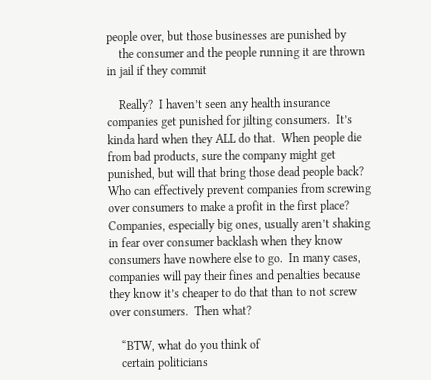people over, but those businesses are punished by
    the consumer and the people running it are thrown in jail if they commit

    Really?  I haven’t seen any health insurance companies get punished for jilting consumers.  It’s kinda hard when they ALL do that.  When people die from bad products, sure the company might get punished, but will that bring those dead people back?  Who can effectively prevent companies from screwing over consumers to make a profit in the first place?  Companies, especially big ones, usually aren’t shaking in fear over consumer backlash when they know consumers have nowhere else to go.  In many cases, companies will pay their fines and penalties because they know it’s cheaper to do that than to not screw over consumers.  Then what?

    “BTW, what do you think of
    certain politicians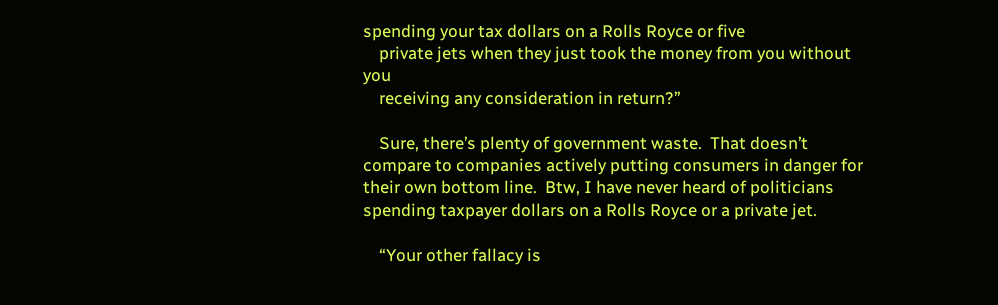spending your tax dollars on a Rolls Royce or five
    private jets when they just took the money from you without you
    receiving any consideration in return?”

    Sure, there’s plenty of government waste.  That doesn’t compare to companies actively putting consumers in danger for their own bottom line.  Btw, I have never heard of politicians spending taxpayer dollars on a Rolls Royce or a private jet.

    “Your other fallacy is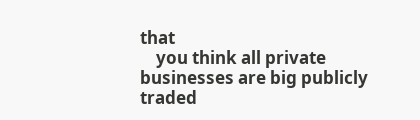that
    you think all private businesses are big publicly traded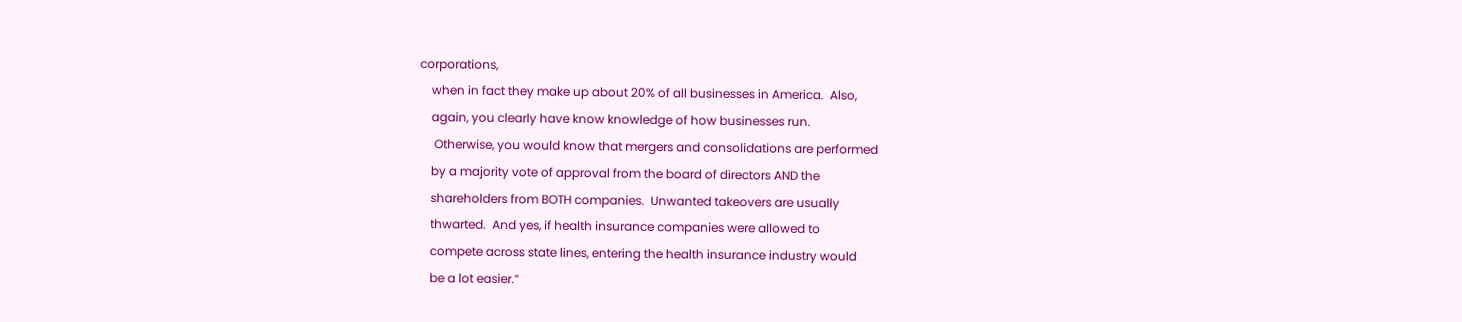corporations,
    when in fact they make up about 20% of all businesses in America.  Also,
    again, you clearly have know knowledge of how businesses run.
     Otherwise, you would know that mergers and consolidations are performed
    by a majority vote of approval from the board of directors AND the
    shareholders from BOTH companies.  Unwanted takeovers are usually
    thwarted.  And yes, if health insurance companies were allowed to
    compete across state lines, entering the health insurance industry would
    be a lot easier.”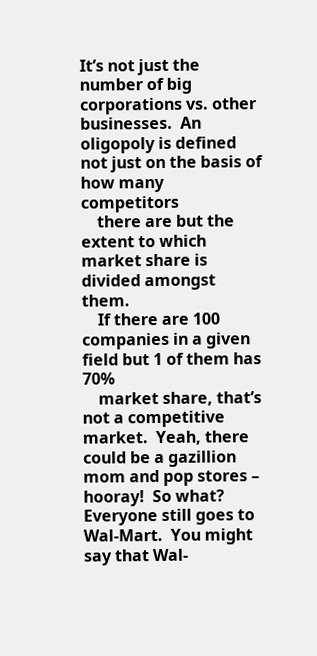It’s not just the number of big corporations vs. other businesses.  An oligopoly is defined not just on the basis of how many competitors
    there are but the extent to which market share is divided amongst them.
    If there are 100 companies in a given field but 1 of them has 70%
    market share, that’s not a competitive market.  Yeah, there could be a gazillion mom and pop stores – hooray!  So what?  Everyone still goes to Wal-Mart.  You might say that Wal-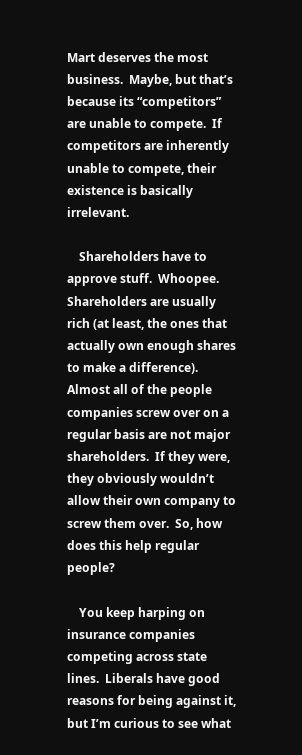Mart deserves the most business.  Maybe, but that’s because its “competitors” are unable to compete.  If competitors are inherently unable to compete, their existence is basically irrelevant.

    Shareholders have to approve stuff.  Whoopee.  Shareholders are usually rich (at least, the ones that actually own enough shares to make a difference).  Almost all of the people companies screw over on a regular basis are not major shareholders.  If they were, they obviously wouldn’t allow their own company to screw them over.  So, how does this help regular people?

    You keep harping on insurance companies competing across state lines.  Liberals have good reasons for being against it, but I’m curious to see what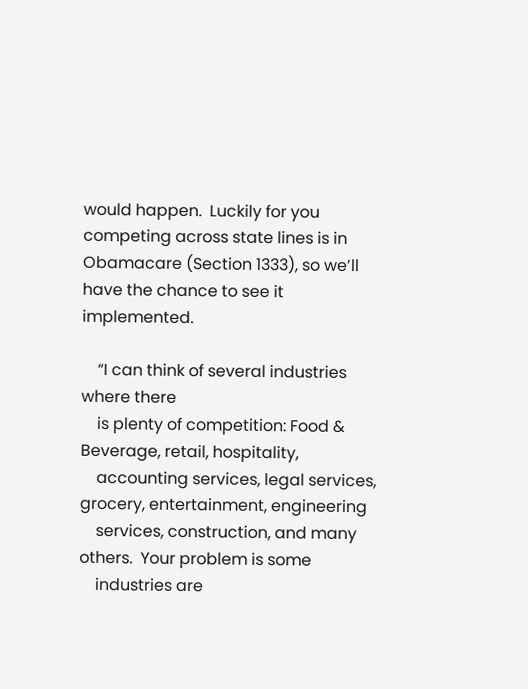would happen.  Luckily for you competing across state lines is in Obamacare (Section 1333), so we’ll have the chance to see it implemented.

    “I can think of several industries where there
    is plenty of competition: Food & Beverage, retail, hospitality,
    accounting services, legal services, grocery, entertainment, engineering
    services, construction, and many others.  Your problem is some
    industries are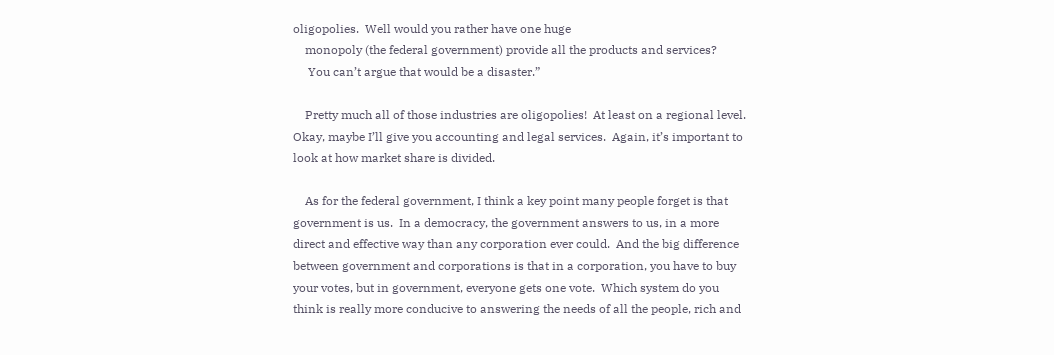oligopolies.  Well would you rather have one huge
    monopoly (the federal government) provide all the products and services?
     You can’t argue that would be a disaster.”

    Pretty much all of those industries are oligopolies!  At least on a regional level.  Okay, maybe I’ll give you accounting and legal services.  Again, it’s important to look at how market share is divided.

    As for the federal government, I think a key point many people forget is that government is us.  In a democracy, the government answers to us, in a more direct and effective way than any corporation ever could.  And the big difference between government and corporations is that in a corporation, you have to buy your votes, but in government, everyone gets one vote.  Which system do you think is really more conducive to answering the needs of all the people, rich and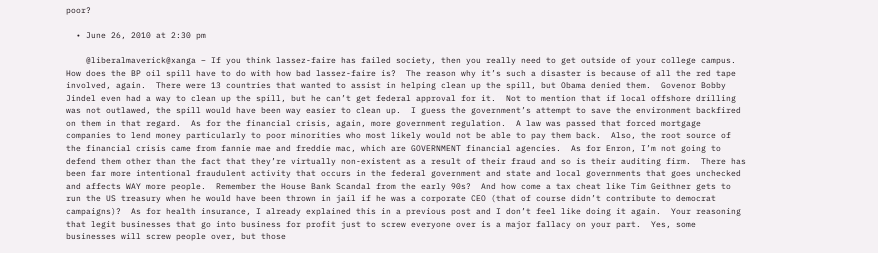poor?

  • June 26, 2010 at 2:30 pm

    @liberalmaverick@xanga – If you think lassez-faire has failed society, then you really need to get outside of your college campus.  How does the BP oil spill have to do with how bad lassez-faire is?  The reason why it’s such a disaster is because of all the red tape involved, again.  There were 13 countries that wanted to assist in helping clean up the spill, but Obama denied them.  Govenor Bobby Jindel even had a way to clean up the spill, but he can’t get federal approval for it.  Not to mention that if local offshore drilling was not outlawed, the spill would have been way easier to clean up.  I guess the government’s attempt to save the environment backfired on them in that regard.  As for the financial crisis, again, more government regulation.  A law was passed that forced mortgage companies to lend money particularly to poor minorities who most likely would not be able to pay them back.  Also, the root source of the financial crisis came from fannie mae and freddie mac, which are GOVERNMENT financial agencies.  As for Enron, I’m not going to defend them other than the fact that they’re virtually non-existent as a result of their fraud and so is their auditing firm.  There has been far more intentional fraudulent activity that occurs in the federal government and state and local governments that goes unchecked and affects WAY more people.  Remember the House Bank Scandal from the early 90s?  And how come a tax cheat like Tim Geithner gets to run the US treasury when he would have been thrown in jail if he was a corporate CEO (that of course didn’t contribute to democrat campaigns)?  As for health insurance, I already explained this in a previous post and I don’t feel like doing it again.  Your reasoning that legit businesses that go into business for profit just to screw everyone over is a major fallacy on your part.  Yes, some businesses will screw people over, but those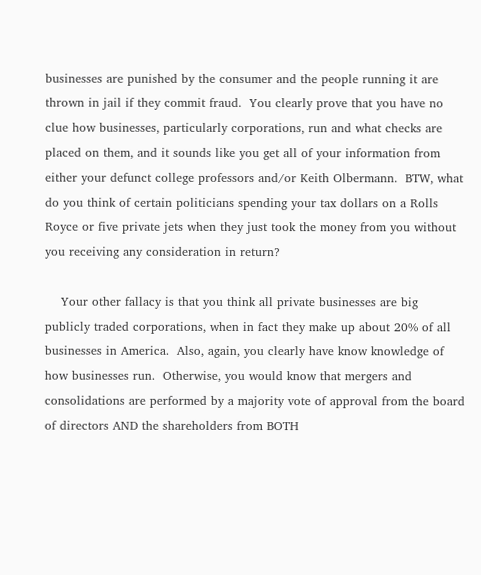businesses are punished by the consumer and the people running it are thrown in jail if they commit fraud.  You clearly prove that you have no clue how businesses, particularly corporations, run and what checks are placed on them, and it sounds like you get all of your information from either your defunct college professors and/or Keith Olbermann.  BTW, what do you think of certain politicians spending your tax dollars on a Rolls Royce or five private jets when they just took the money from you without you receiving any consideration in return?

    Your other fallacy is that you think all private businesses are big publicly traded corporations, when in fact they make up about 20% of all businesses in America.  Also, again, you clearly have know knowledge of how businesses run.  Otherwise, you would know that mergers and consolidations are performed by a majority vote of approval from the board of directors AND the shareholders from BOTH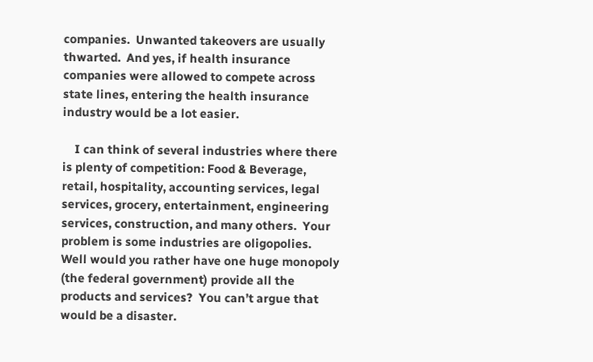companies.  Unwanted takeovers are usually thwarted.  And yes, if health insurance companies were allowed to compete across state lines, entering the health insurance industry would be a lot easier.

    I can think of several industries where there is plenty of competition: Food & Beverage, retail, hospitality, accounting services, legal services, grocery, entertainment, engineering services, construction, and many others.  Your problem is some industries are oligopolies.  Well would you rather have one huge monopoly (the federal government) provide all the products and services?  You can’t argue that would be a disaster.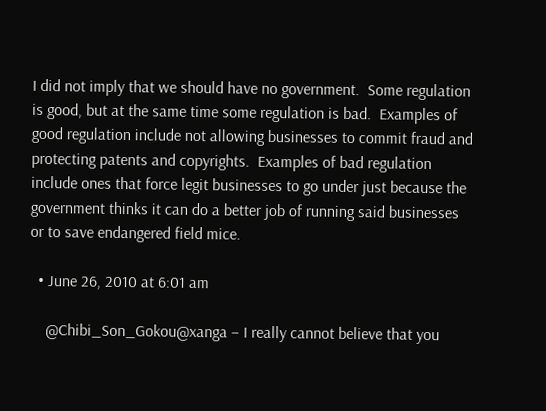I did not imply that we should have no government.  Some regulation is good, but at the same time some regulation is bad.  Examples of good regulation include not allowing businesses to commit fraud and protecting patents and copyrights.  Examples of bad regulation include ones that force legit businesses to go under just because the government thinks it can do a better job of running said businesses or to save endangered field mice.

  • June 26, 2010 at 6:01 am

    @Chibi_Son_Gokou@xanga – I really cannot believe that you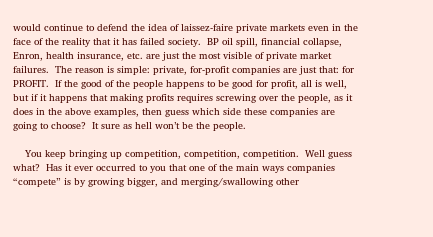would continue to defend the idea of laissez-faire private markets even in the face of the reality that it has failed society.  BP oil spill, financial collapse, Enron, health insurance, etc. are just the most visible of private market failures.  The reason is simple: private, for-profit companies are just that: for PROFIT.  If the good of the people happens to be good for profit, all is well, but if it happens that making profits requires screwing over the people, as it does in the above examples, then guess which side these companies are going to choose?  It sure as hell won’t be the people.

    You keep bringing up competition, competition, competition.  Well guess what?  Has it ever occurred to you that one of the main ways companies “compete” is by growing bigger, and merging/swallowing other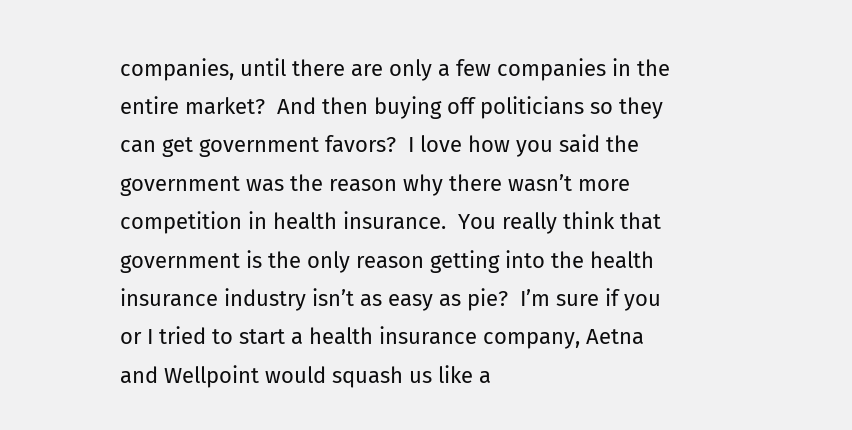companies, until there are only a few companies in the entire market?  And then buying off politicians so they can get government favors?  I love how you said the government was the reason why there wasn’t more competition in health insurance.  You really think that government is the only reason getting into the health insurance industry isn’t as easy as pie?  I’m sure if you or I tried to start a health insurance company, Aetna and Wellpoint would squash us like a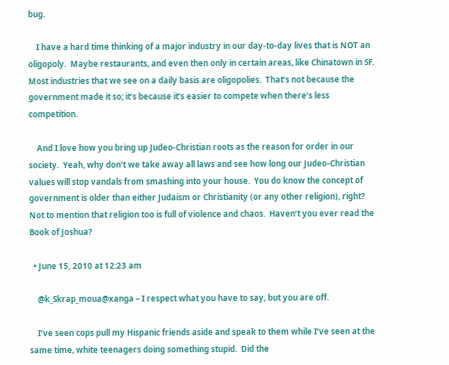bug.

    I have a hard time thinking of a major industry in our day-to-day lives that is NOT an oligopoly.  Maybe restaurants, and even then only in certain areas, like Chinatown in SF.  Most industries that we see on a daily basis are oligopolies.  That’s not because the government made it so; it’s because it’s easier to compete when there’s less competition.

    And I love how you bring up Judeo-Christian roots as the reason for order in our society.  Yeah, why don’t we take away all laws and see how long our Judeo-Christian values will stop vandals from smashing into your house.  You do know the concept of government is older than either Judaism or Christianity (or any other religion), right?  Not to mention that religion too is full of violence and chaos.  Haven’t you ever read the Book of Joshua?

  • June 15, 2010 at 12:23 am

    @k_Skrap_moua@xanga – I respect what you have to say, but you are off.

    I’ve seen cops pull my Hispanic friends aside and speak to them while I’ve seen at the same time, white teenagers doing something stupid.  Did the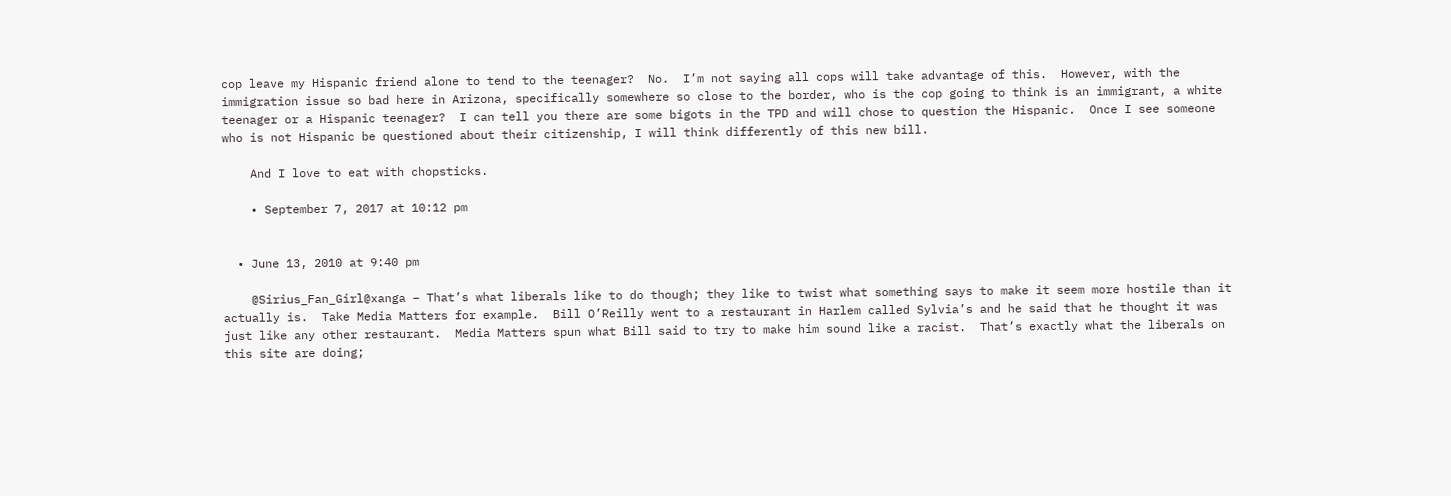cop leave my Hispanic friend alone to tend to the teenager?  No.  I’m not saying all cops will take advantage of this.  However, with the immigration issue so bad here in Arizona, specifically somewhere so close to the border, who is the cop going to think is an immigrant, a white teenager or a Hispanic teenager?  I can tell you there are some bigots in the TPD and will chose to question the Hispanic.  Once I see someone who is not Hispanic be questioned about their citizenship, I will think differently of this new bill.

    And I love to eat with chopsticks.

    • September 7, 2017 at 10:12 pm


  • June 13, 2010 at 9:40 pm

    @Sirius_Fan_Girl@xanga – That’s what liberals like to do though; they like to twist what something says to make it seem more hostile than it actually is.  Take Media Matters for example.  Bill O’Reilly went to a restaurant in Harlem called Sylvia’s and he said that he thought it was just like any other restaurant.  Media Matters spun what Bill said to try to make him sound like a racist.  That’s exactly what the liberals on this site are doing;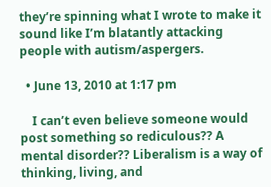they’re spinning what I wrote to make it sound like I’m blatantly attacking people with autism/aspergers.

  • June 13, 2010 at 1:17 pm

    I can’t even believe someone would post something so rediculous?? A mental disorder?? Liberalism is a way of thinking, living, and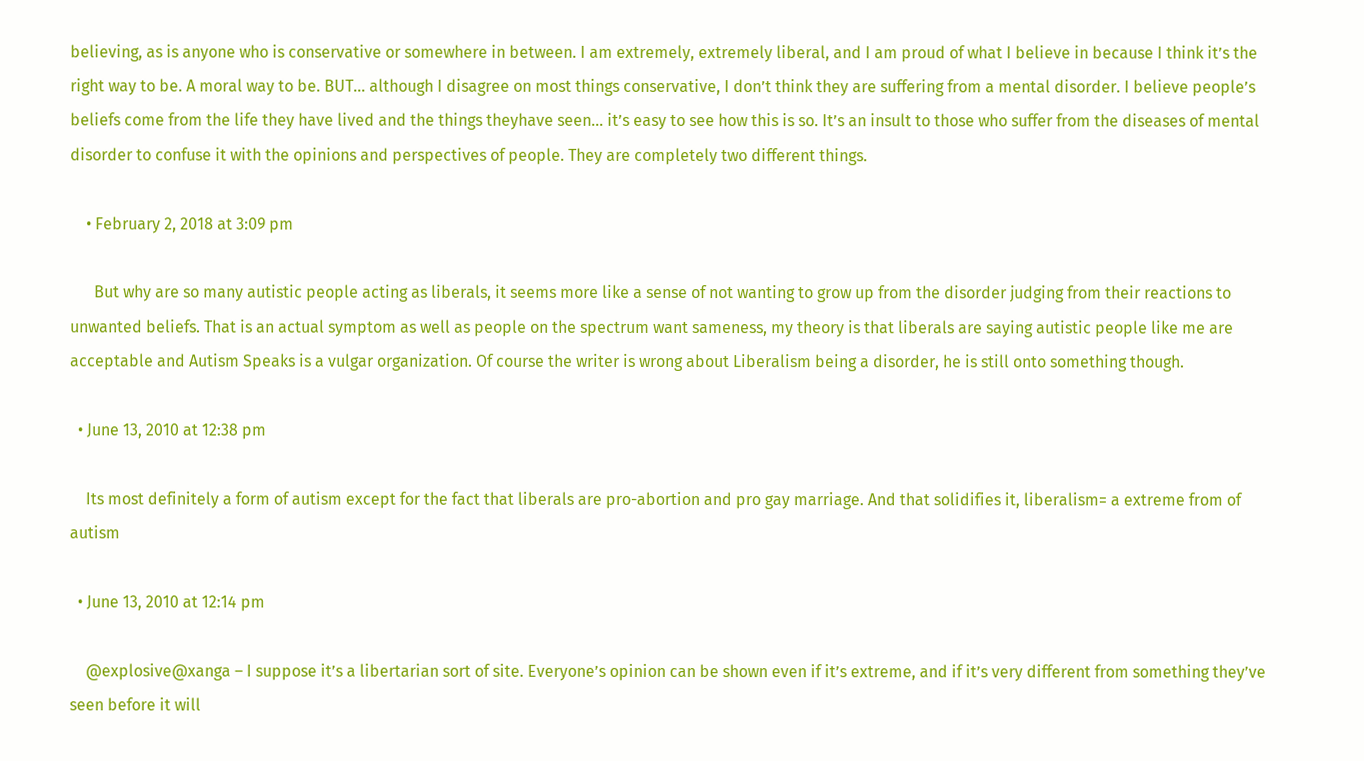believing, as is anyone who is conservative or somewhere in between. I am extremely, extremely liberal, and I am proud of what I believe in because I think it’s the right way to be. A moral way to be. BUT… although I disagree on most things conservative, I don’t think they are suffering from a mental disorder. I believe people’s beliefs come from the life they have lived and the things theyhave seen… it’s easy to see how this is so. It’s an insult to those who suffer from the diseases of mental disorder to confuse it with the opinions and perspectives of people. They are completely two different things.

    • February 2, 2018 at 3:09 pm

      But why are so many autistic people acting as liberals, it seems more like a sense of not wanting to grow up from the disorder judging from their reactions to unwanted beliefs. That is an actual symptom as well as people on the spectrum want sameness, my theory is that liberals are saying autistic people like me are acceptable and Autism Speaks is a vulgar organization. Of course the writer is wrong about Liberalism being a disorder, he is still onto something though.

  • June 13, 2010 at 12:38 pm

    Its most definitely a form of autism except for the fact that liberals are pro-abortion and pro gay marriage. And that solidifies it, liberalism= a extreme from of autism

  • June 13, 2010 at 12:14 pm

    @explosive@xanga – I suppose it’s a libertarian sort of site. Everyone’s opinion can be shown even if it’s extreme, and if it’s very different from something they’ve seen before it will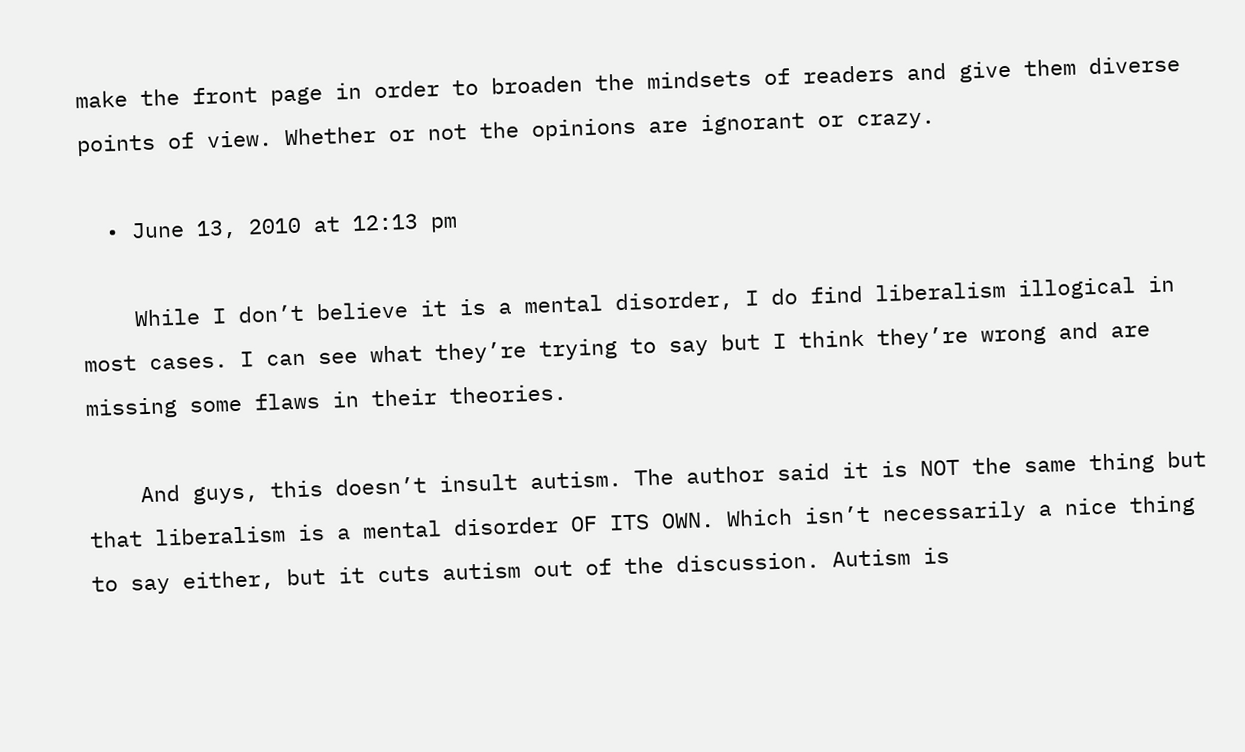make the front page in order to broaden the mindsets of readers and give them diverse points of view. Whether or not the opinions are ignorant or crazy.

  • June 13, 2010 at 12:13 pm

    While I don’t believe it is a mental disorder, I do find liberalism illogical in most cases. I can see what they’re trying to say but I think they’re wrong and are missing some flaws in their theories.

    And guys, this doesn’t insult autism. The author said it is NOT the same thing but that liberalism is a mental disorder OF ITS OWN. Which isn’t necessarily a nice thing to say either, but it cuts autism out of the discussion. Autism is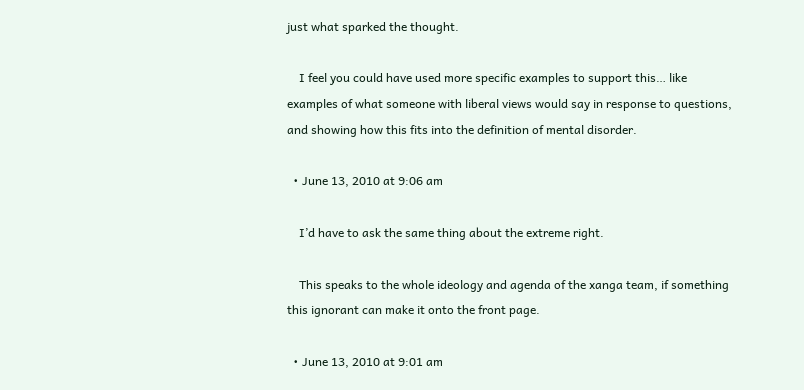just what sparked the thought.

    I feel you could have used more specific examples to support this… like examples of what someone with liberal views would say in response to questions, and showing how this fits into the definition of mental disorder.

  • June 13, 2010 at 9:06 am

    I’d have to ask the same thing about the extreme right.

    This speaks to the whole ideology and agenda of the xanga team, if something this ignorant can make it onto the front page.

  • June 13, 2010 at 9:01 am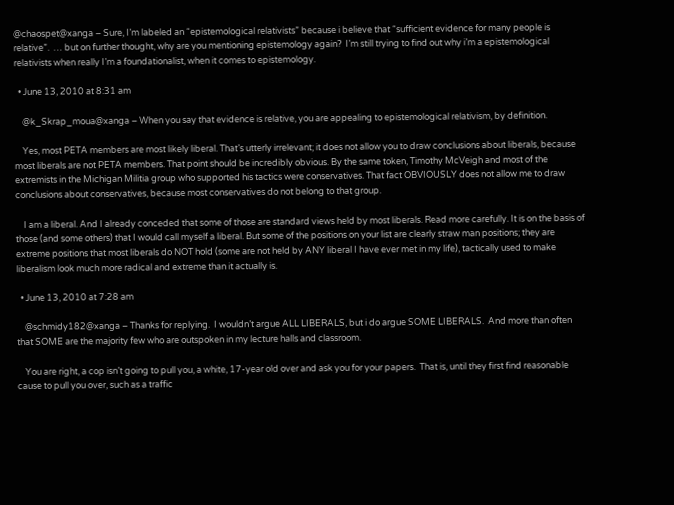@chaospet@xanga – Sure, I’m labeled an “epistemological relativists” because i believe that “sufficient evidence for many people is relative”.  … but on further thought, why are you mentioning epistemology again?  I’m still trying to find out why i’m a epistemological relativists when really I’m a foundationalist, when it comes to epistemology.

  • June 13, 2010 at 8:31 am

    @k_Skrap_moua@xanga – When you say that evidence is relative, you are appealing to epistemological relativism, by definition.

    Yes, most PETA members are most likely liberal. That’s utterly irrelevant; it does not allow you to draw conclusions about liberals, because most liberals are not PETA members. That point should be incredibly obvious. By the same token, Timothy McVeigh and most of the extremists in the Michigan Militia group who supported his tactics were conservatives. That fact OBVIOUSLY does not allow me to draw conclusions about conservatives, because most conservatives do not belong to that group.

    I am a liberal. And I already conceded that some of those are standard views held by most liberals. Read more carefully. It is on the basis of those (and some others) that I would call myself a liberal. But some of the positions on your list are clearly straw man positions; they are extreme positions that most liberals do NOT hold (some are not held by ANY liberal I have ever met in my life), tactically used to make liberalism look much more radical and extreme than it actually is.

  • June 13, 2010 at 7:28 am

    @schmidy182@xanga – Thanks for replying.  I wouldn’t argue ALL LIBERALS, but i do argue SOME LIBERALS.  And more than often that SOME are the majority few who are outspoken in my lecture halls and classroom.

    You are right, a cop isn’t going to pull you, a white, 17-year old over and ask you for your papers.  That is, until they first find reasonable cause to pull you over, such as a traffic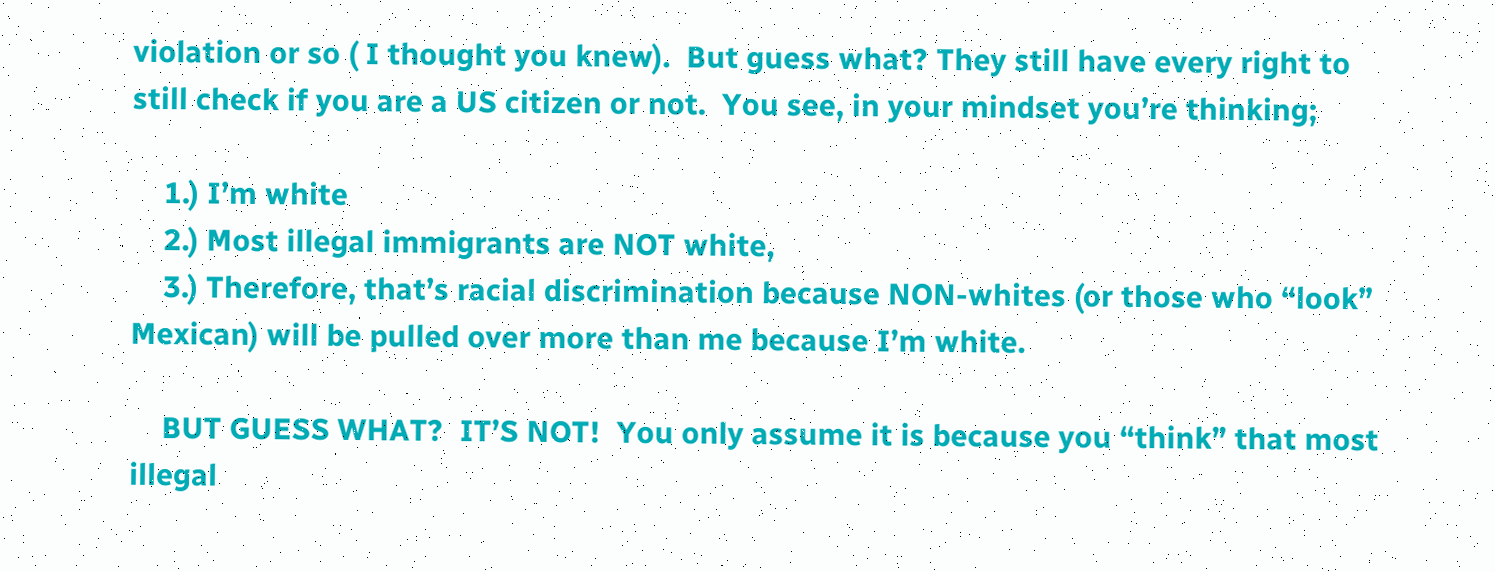violation or so ( I thought you knew).  But guess what? They still have every right to still check if you are a US citizen or not.  You see, in your mindset you’re thinking;

    1.) I’m white
    2.) Most illegal immigrants are NOT white,
    3.) Therefore, that’s racial discrimination because NON-whites (or those who “look” Mexican) will be pulled over more than me because I’m white.

    BUT GUESS WHAT?  IT’S NOT!  You only assume it is because you “think” that most illegal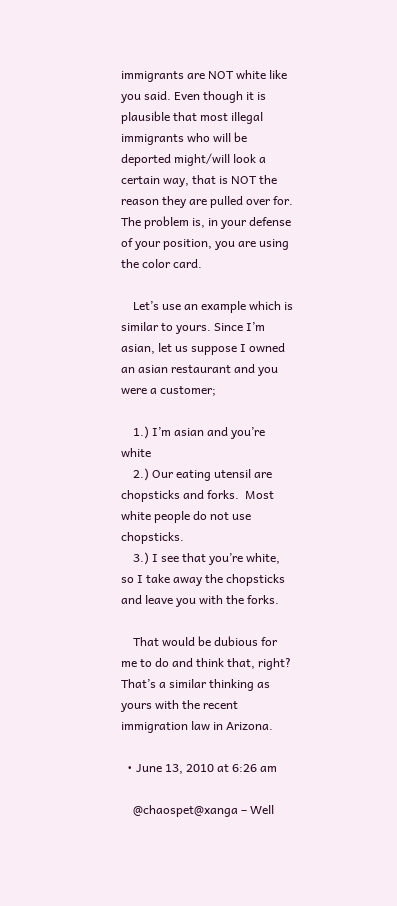immigrants are NOT white like you said. Even though it is plausible that most illegal immigrants who will be deported might/will look a certain way, that is NOT the reason they are pulled over for.  The problem is, in your defense of your position, you are using the color card.

    Let’s use an example which is similar to yours. Since I’m asian, let us suppose I owned an asian restaurant and you were a customer;

    1.) I’m asian and you’re white
    2.) Our eating utensil are chopsticks and forks.  Most white people do not use chopsticks.
    3.) I see that you’re white, so I take away the chopsticks and leave you with the forks.

    That would be dubious for me to do and think that, right?  That’s a similar thinking as yours with the recent immigration law in Arizona.

  • June 13, 2010 at 6:26 am

    @chaospet@xanga – Well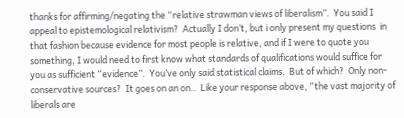thanks for affirming/negating the “relative strawman views of liberalism”.  You said I appeal to epistemological relativism?  Actually I don’t, but i only present my questions  in that fashion because evidence for most people is relative, and if I were to quote you something, I would need to first know what standards of qualifications would suffice for you as sufficient “evidence”.  You’ve only said statistical claims.  But of which?  Only non-conservative sources?  It goes on an on..  Like your response above, “the vast majority of liberals are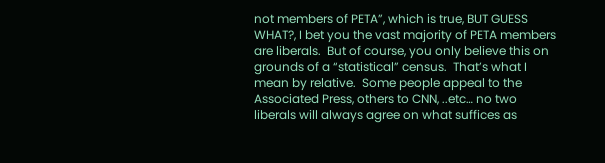not members of PETA”, which is true, BUT GUESS WHAT?, I bet you the vast majority of PETA members are liberals.  But of course, you only believe this on grounds of a “statistical” census.  That’s what I mean by relative.  Some people appeal to the Associated Press, others to CNN, ..etc… no two liberals will always agree on what suffices as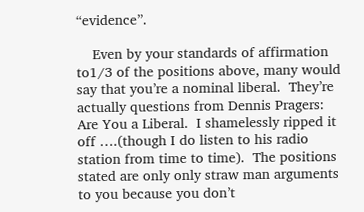“evidence”.

    Even by your standards of affirmation to1/3 of the positions above, many would say that you’re a nominal liberal.  They’re actually questions from Dennis Pragers: Are You a Liberal.  I shamelessly ripped it off ….(though I do listen to his radio station from time to time).  The positions stated are only only straw man arguments to you because you don’t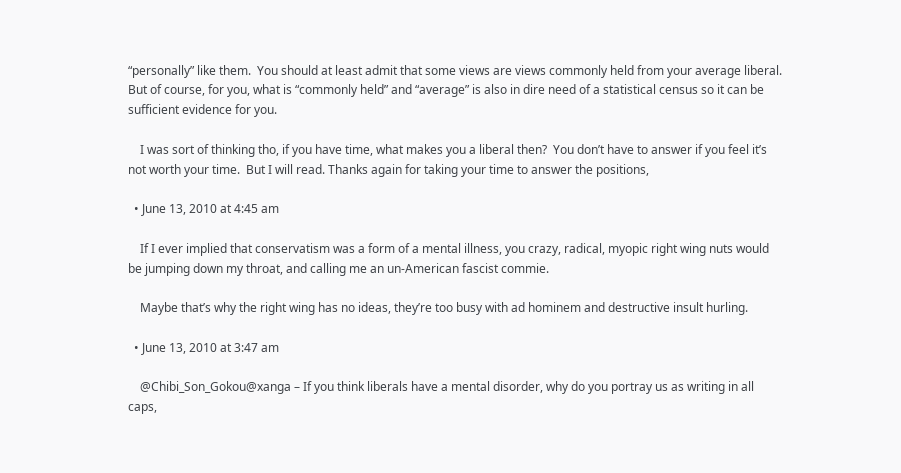“personally” like them.  You should at least admit that some views are views commonly held from your average liberal.  But of course, for you, what is “commonly held” and “average” is also in dire need of a statistical census so it can be sufficient evidence for you.

    I was sort of thinking tho, if you have time, what makes you a liberal then?  You don’t have to answer if you feel it’s not worth your time.  But I will read. Thanks again for taking your time to answer the positions,

  • June 13, 2010 at 4:45 am

    If I ever implied that conservatism was a form of a mental illness, you crazy, radical, myopic right wing nuts would be jumping down my throat, and calling me an un-American fascist commie.

    Maybe that’s why the right wing has no ideas, they’re too busy with ad hominem and destructive insult hurling.

  • June 13, 2010 at 3:47 am

    @Chibi_Son_Gokou@xanga – If you think liberals have a mental disorder, why do you portray us as writing in all caps,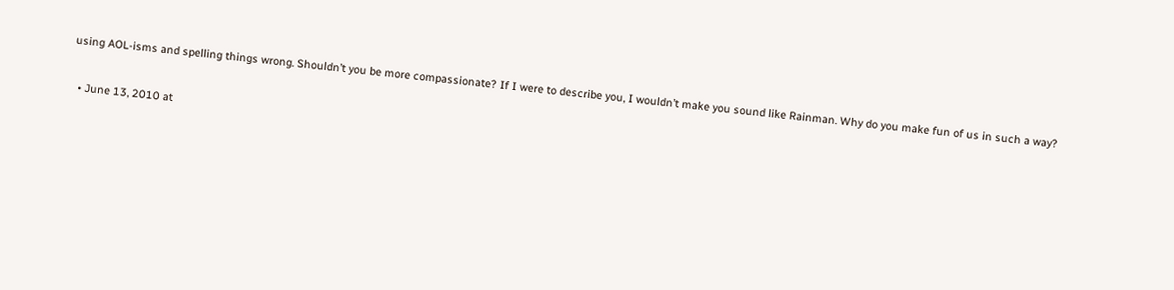using AOL-isms and spelling things wrong. Shouldn’t you be more compassionate? If I were to describe you, I wouldn’t make you sound like Rainman. Why do you make fun of us in such a way?

  • June 13, 2010 at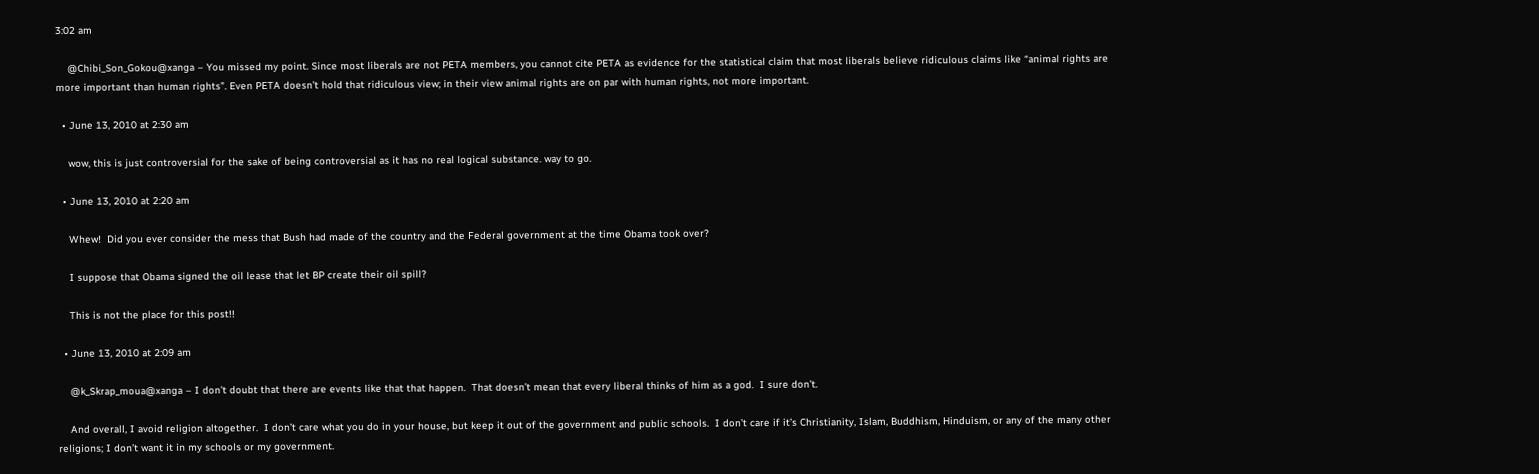3:02 am

    @Chibi_Son_Gokou@xanga – You missed my point. Since most liberals are not PETA members, you cannot cite PETA as evidence for the statistical claim that most liberals believe ridiculous claims like “animal rights are more important than human rights”. Even PETA doesn’t hold that ridiculous view; in their view animal rights are on par with human rights, not more important.

  • June 13, 2010 at 2:30 am

    wow, this is just controversial for the sake of being controversial as it has no real logical substance. way to go.

  • June 13, 2010 at 2:20 am

    Whew!  Did you ever consider the mess that Bush had made of the country and the Federal government at the time Obama took over?

    I suppose that Obama signed the oil lease that let BP create their oil spill?

    This is not the place for this post!!

  • June 13, 2010 at 2:09 am

    @k_Skrap_moua@xanga – I don’t doubt that there are events like that that happen.  That doesn’t mean that every liberal thinks of him as a god.  I sure don’t.

    And overall, I avoid religion altogether.  I don’t care what you do in your house, but keep it out of the government and public schools.  I don’t care if it’s Christianity, Islam, Buddhism, Hinduism, or any of the many other religions; I don’t want it in my schools or my government.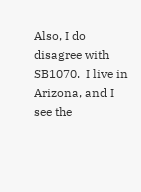Also, I do disagree with SB1070.  I live in Arizona, and I see the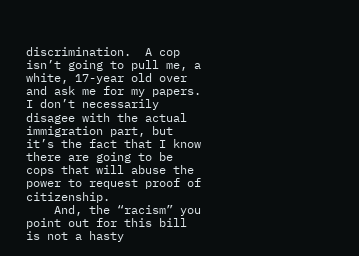discrimination.  A cop isn’t going to pull me, a white, 17-year old over and ask me for my papers.  I don’t necessarily disagee with the actual immigration part, but it’s the fact that I know there are going to be cops that will abuse the power to request proof of citizenship.
    And, the “racism” you point out for this bill is not a hasty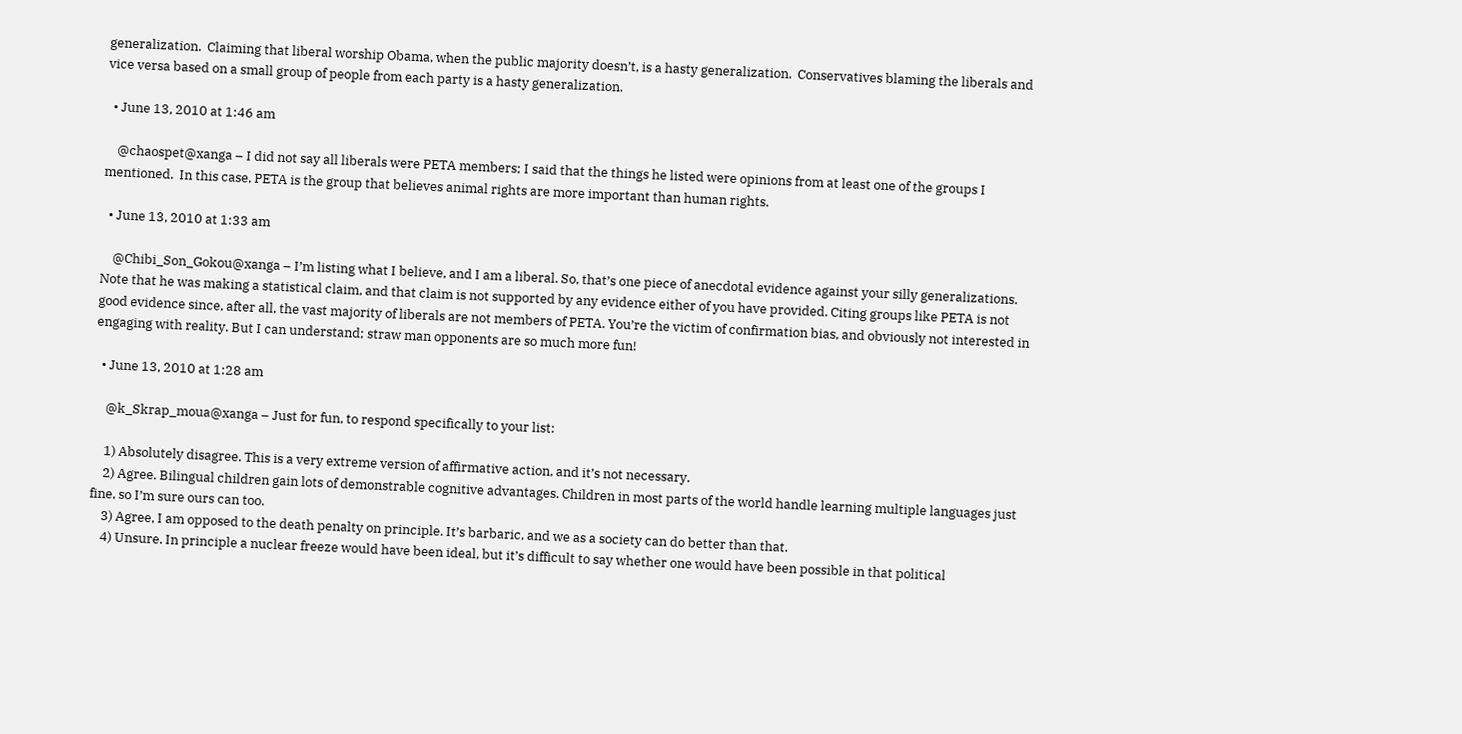generalization.  Claiming that liberal worship Obama, when the public majority doesn’t, is a hasty generalization.  Conservatives blaming the liberals and vice versa based on a small group of people from each party is a hasty generalization.

  • June 13, 2010 at 1:46 am

    @chaospet@xanga – I did not say all liberals were PETA members; I said that the things he listed were opinions from at least one of the groups I mentioned.  In this case, PETA is the group that believes animal rights are more important than human rights.

  • June 13, 2010 at 1:33 am

    @Chibi_Son_Gokou@xanga – I’m listing what I believe, and I am a liberal. So, that’s one piece of anecdotal evidence against your silly generalizations. Note that he was making a statistical claim, and that claim is not supported by any evidence either of you have provided. Citing groups like PETA is not good evidence since, after all, the vast majority of liberals are not members of PETA. You’re the victim of confirmation bias, and obviously not interested in engaging with reality. But I can understand; straw man opponents are so much more fun!

  • June 13, 2010 at 1:28 am

    @k_Skrap_moua@xanga – Just for fun, to respond specifically to your list:

    1) Absolutely disagree. This is a very extreme version of affirmative action, and it’s not necessary.
    2) Agree. Bilingual children gain lots of demonstrable cognitive advantages. Children in most parts of the world handle learning multiple languages just fine, so I’m sure ours can too.
    3) Agree, I am opposed to the death penalty on principle. It’s barbaric, and we as a society can do better than that.
    4) Unsure. In principle a nuclear freeze would have been ideal, but it’s difficult to say whether one would have been possible in that political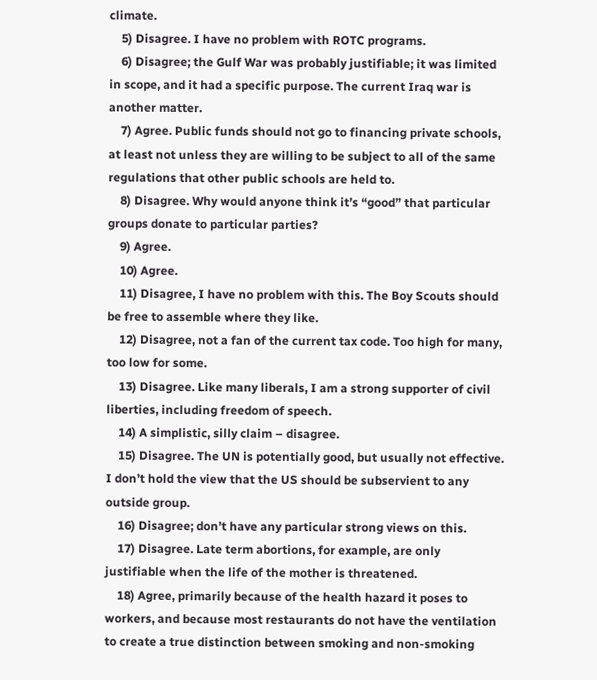climate.
    5) Disagree. I have no problem with ROTC programs.
    6) Disagree; the Gulf War was probably justifiable; it was limited in scope, and it had a specific purpose. The current Iraq war is another matter.
    7) Agree. Public funds should not go to financing private schools, at least not unless they are willing to be subject to all of the same regulations that other public schools are held to.
    8) Disagree. Why would anyone think it’s “good” that particular groups donate to particular parties?
    9) Agree.
    10) Agree.
    11) Disagree, I have no problem with this. The Boy Scouts should be free to assemble where they like.
    12) Disagree, not a fan of the current tax code. Too high for many, too low for some.
    13) Disagree. Like many liberals, I am a strong supporter of civil liberties, including freedom of speech.
    14) A simplistic, silly claim – disagree.
    15) Disagree. The UN is potentially good, but usually not effective. I don’t hold the view that the US should be subservient to any outside group.
    16) Disagree; don’t have any particular strong views on this.
    17) Disagree. Late term abortions, for example, are only justifiable when the life of the mother is threatened.
    18) Agree, primarily because of the health hazard it poses to workers, and because most restaurants do not have the ventilation to create a true distinction between smoking and non-smoking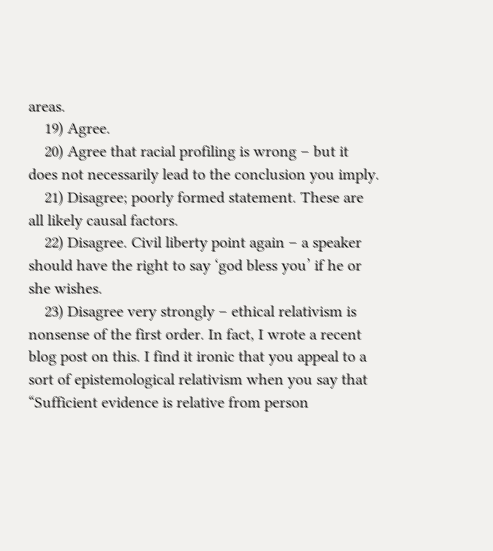areas.
    19) Agree.
    20) Agree that racial profiling is wrong – but it does not necessarily lead to the conclusion you imply.
    21) Disagree; poorly formed statement. These are all likely causal factors.
    22) Disagree. Civil liberty point again – a speaker should have the right to say ‘god bless you’ if he or she wishes.
    23) Disagree very strongly – ethical relativism is nonsense of the first order. In fact, I wrote a recent blog post on this. I find it ironic that you appeal to a sort of epistemological relativism when you say that “Sufficient evidence is relative from person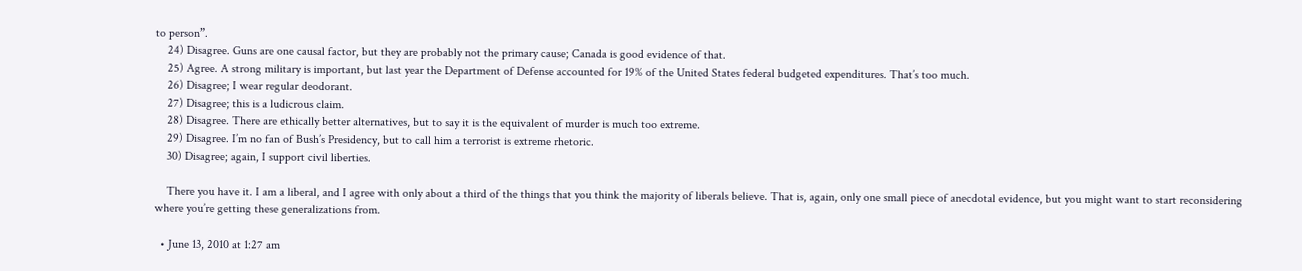to person”.
    24) Disagree. Guns are one causal factor, but they are probably not the primary cause; Canada is good evidence of that.
    25) Agree. A strong military is important, but last year the Department of Defense accounted for 19% of the United States federal budgeted expenditures. That’s too much.
    26) Disagree; I wear regular deodorant.
    27) Disagree; this is a ludicrous claim.
    28) Disagree. There are ethically better alternatives, but to say it is the equivalent of murder is much too extreme.
    29) Disagree. I’m no fan of Bush’s Presidency, but to call him a terrorist is extreme rhetoric.
    30) Disagree; again, I support civil liberties.

    There you have it. I am a liberal, and I agree with only about a third of the things that you think the majority of liberals believe. That is, again, only one small piece of anecdotal evidence, but you might want to start reconsidering where you’re getting these generalizations from.

  • June 13, 2010 at 1:27 am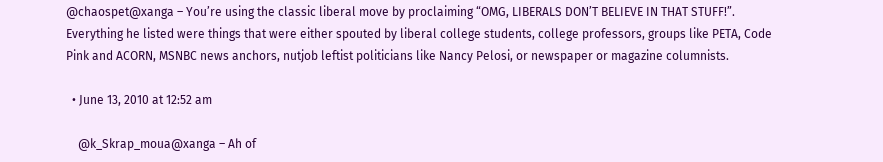@chaospet@xanga – You’re using the classic liberal move by proclaiming “OMG, LIBERALS DON’T BELIEVE IN THAT STUFF!”.  Everything he listed were things that were either spouted by liberal college students, college professors, groups like PETA, Code Pink and ACORN, MSNBC news anchors, nutjob leftist politicians like Nancy Pelosi, or newspaper or magazine columnists.

  • June 13, 2010 at 12:52 am

    @k_Skrap_moua@xanga – Ah of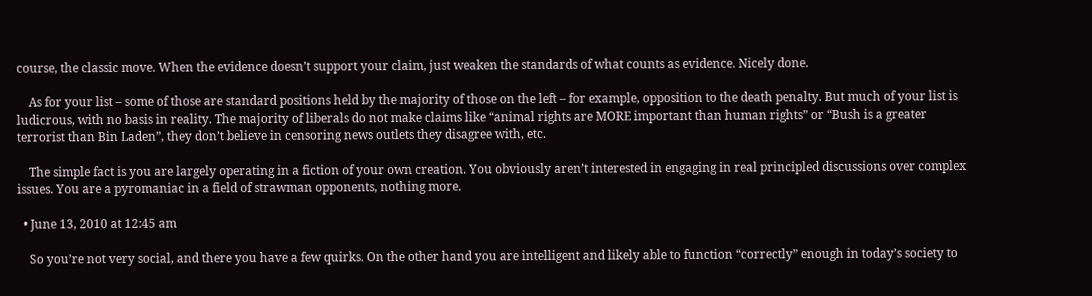course, the classic move. When the evidence doesn’t support your claim, just weaken the standards of what counts as evidence. Nicely done.

    As for your list – some of those are standard positions held by the majority of those on the left – for example, opposition to the death penalty. But much of your list is ludicrous, with no basis in reality. The majority of liberals do not make claims like “animal rights are MORE important than human rights” or “Bush is a greater terrorist than Bin Laden”, they don’t believe in censoring news outlets they disagree with, etc.

    The simple fact is you are largely operating in a fiction of your own creation. You obviously aren’t interested in engaging in real principled discussions over complex issues. You are a pyromaniac in a field of strawman opponents, nothing more.

  • June 13, 2010 at 12:45 am

    So you’re not very social, and there you have a few quirks. On the other hand you are intelligent and likely able to function “correctly” enough in today’s society to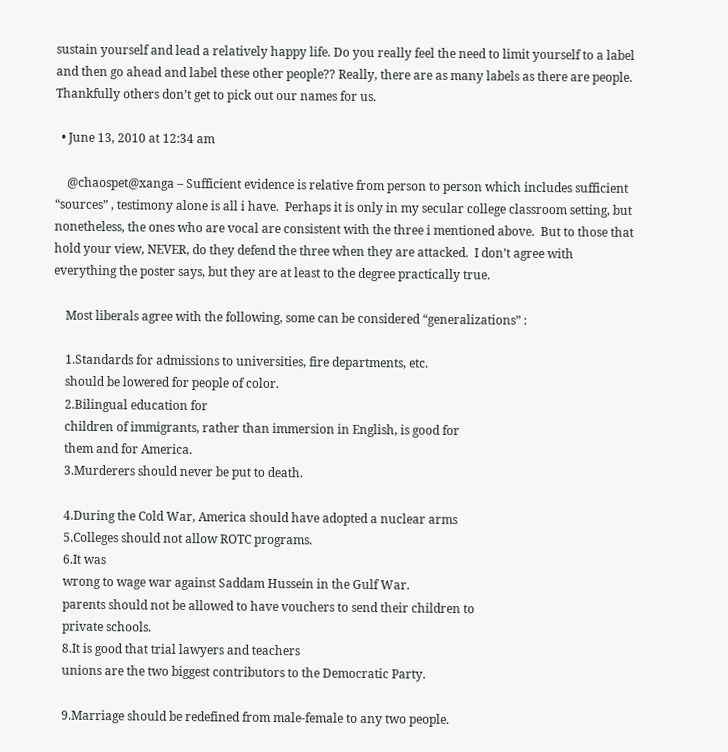sustain yourself and lead a relatively happy life. Do you really feel the need to limit yourself to a label and then go ahead and label these other people?? Really, there are as many labels as there are people. Thankfully others don’t get to pick out our names for us.

  • June 13, 2010 at 12:34 am

    @chaospet@xanga – Sufficient evidence is relative from person to person which includes sufficient “sources” , testimony alone is all i have.  Perhaps it is only in my secular college classroom setting, but nonetheless, the ones who are vocal are consistent with the three i mentioned above.  But to those that hold your view, NEVER, do they defend the three when they are attacked.  I don’t agree with everything the poster says, but they are at least to the degree practically true.

    Most liberals agree with the following, some can be considered “generalizations” :

    1.Standards for admissions to universities, fire departments, etc.
    should be lowered for people of color.
    2.Bilingual education for
    children of immigrants, rather than immersion in English, is good for
    them and for America.
    3.Murderers should never be put to death.

    4.During the Cold War, America should have adopted a nuclear arms
    5.Colleges should not allow ROTC programs.
    6.It was
    wrong to wage war against Saddam Hussein in the Gulf War.
    parents should not be allowed to have vouchers to send their children to
    private schools.
    8.It is good that trial lawyers and teachers
    unions are the two biggest contributors to the Democratic Party.

    9.Marriage should be redefined from male-female to any two people.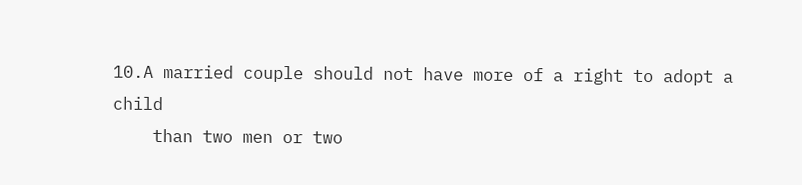10.A married couple should not have more of a right to adopt a child
    than two men or two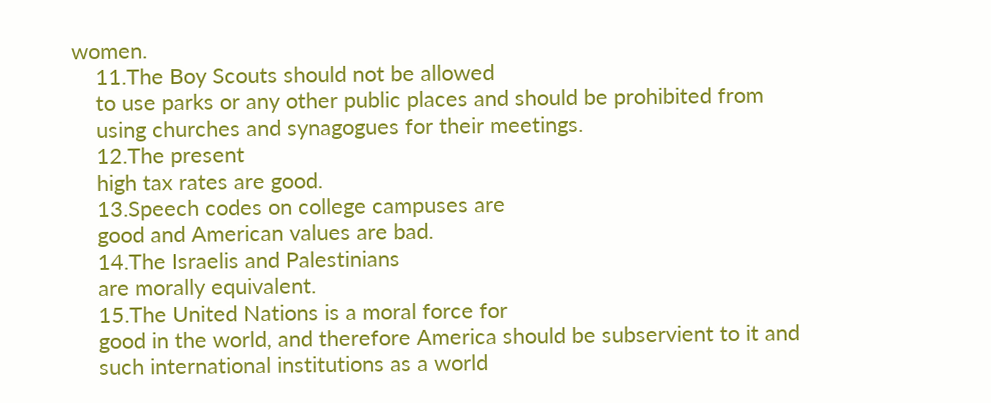women.
    11.The Boy Scouts should not be allowed
    to use parks or any other public places and should be prohibited from
    using churches and synagogues for their meetings.
    12.The present
    high tax rates are good.
    13.Speech codes on college campuses are
    good and American values are bad.
    14.The Israelis and Palestinians
    are morally equivalent.
    15.The United Nations is a moral force for
    good in the world, and therefore America should be subservient to it and
    such international institutions as a world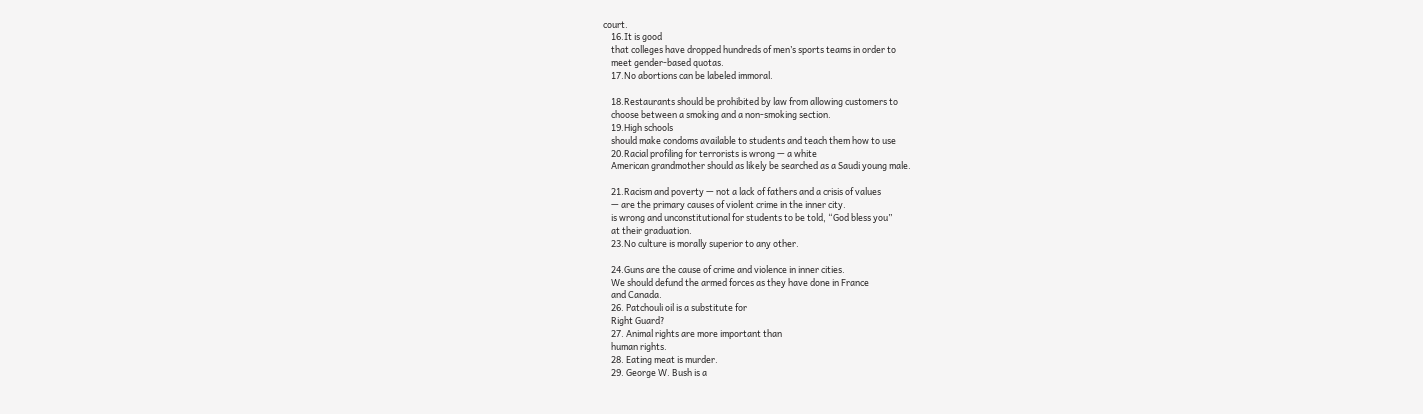court.
    16.It is good
    that colleges have dropped hundreds of men’s sports teams in order to
    meet gender-based quotas.
    17.No abortions can be labeled immoral.

    18.Restaurants should be prohibited by law from allowing customers to
    choose between a smoking and a non-smoking section.
    19.High schools
    should make condoms available to students and teach them how to use
    20.Racial profiling for terrorists is wrong — a white
    American grandmother should as likely be searched as a Saudi young male.

    21.Racism and poverty — not a lack of fathers and a crisis of values
    — are the primary causes of violent crime in the inner city.
    is wrong and unconstitutional for students to be told, “God bless you”
    at their graduation.
    23.No culture is morally superior to any other.

    24.Guns are the cause of crime and violence in inner cities.
    We should defund the armed forces as they have done in France
    and Canada.
    26. Patchouli oil is a substitute for
    Right Guard?
    27. Animal rights are more important than
    human rights.
    28. Eating meat is murder.
    29. George W. Bush is a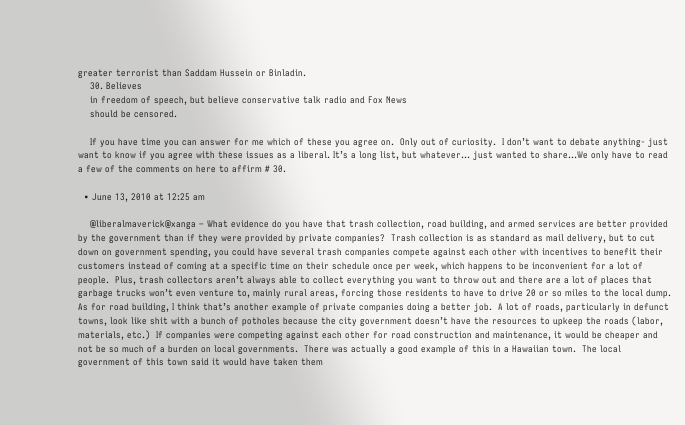greater terrorist than Saddam Hussein or Binladin.
    30. Believes
    in freedom of speech, but believe conservative talk radio and Fox News
    should be censored.

    If you have time you can answer for me which of these you agree on.  Only out of curiosity.  I don’t want to debate anything- just want to know if you agree with these issues as a liberal. It’s a long list, but whatever… just wanted to share…We only have to read a few of the comments on here to affirm # 30.

  • June 13, 2010 at 12:25 am

    @liberalmaverick@xanga – What evidence do you have that trash collection, road building, and armed services are better provided by the government than if they were provided by private companies?  Trash collection is as standard as mail delivery, but to cut down on government spending, you could have several trash companies compete against each other with incentives to benefit their customers instead of coming at a specific time on their schedule once per week, which happens to be inconvenient for a lot of people.  Plus, trash collectors aren’t always able to collect everything you want to throw out and there are a lot of places that garbage trucks won’t even venture to, mainly rural areas, forcing those residents to have to drive 20 or so miles to the local dump.  As for road building, I think that’s another example of private companies doing a better job.  A lot of roads, particularly in defunct towns, look like shit with a bunch of potholes because the city government doesn’t have the resources to upkeep the roads (labor, materials, etc.)  If companies were competing against each other for road construction and maintenance, it would be cheaper and not be so much of a burden on local governments.  There was actually a good example of this in a Hawaiian town.  The local government of this town said it would have taken them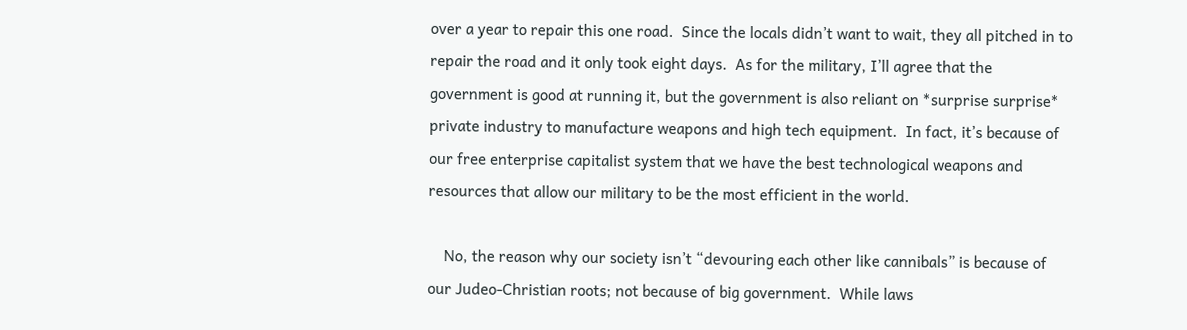over a year to repair this one road.  Since the locals didn’t want to wait, they all pitched in to repair the road and it only took eight days.  As for the military, I’ll agree that the government is good at running it, but the government is also reliant on *surprise surprise* private industry to manufacture weapons and high tech equipment.  In fact, it’s because of our free enterprise capitalist system that we have the best technological weapons and resources that allow our military to be the most efficient in the world.

    No, the reason why our society isn’t “devouring each other like cannibals” is because of our Judeo-Christian roots; not because of big government.  While laws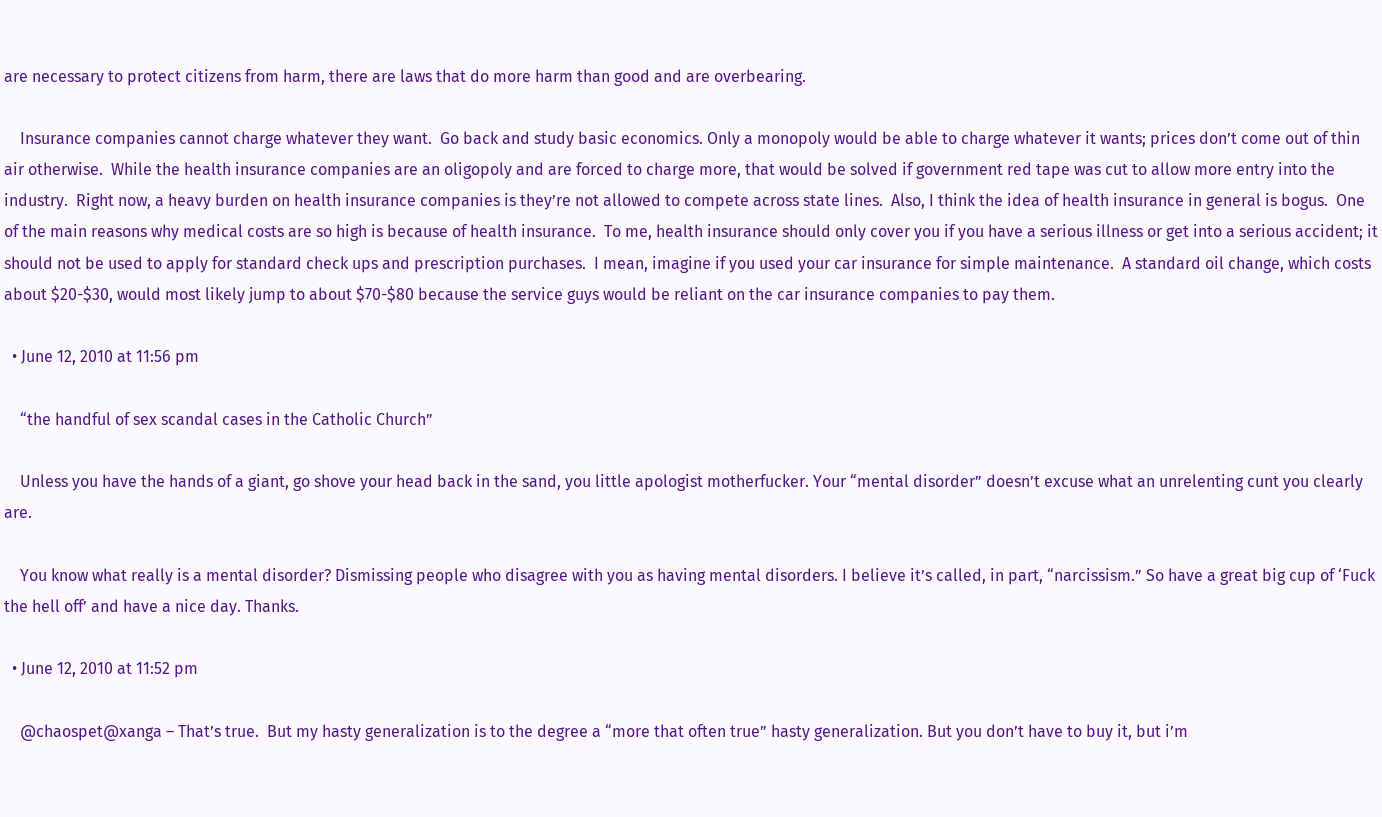are necessary to protect citizens from harm, there are laws that do more harm than good and are overbearing.

    Insurance companies cannot charge whatever they want.  Go back and study basic economics. Only a monopoly would be able to charge whatever it wants; prices don’t come out of thin air otherwise.  While the health insurance companies are an oligopoly and are forced to charge more, that would be solved if government red tape was cut to allow more entry into the industry.  Right now, a heavy burden on health insurance companies is they’re not allowed to compete across state lines.  Also, I think the idea of health insurance in general is bogus.  One of the main reasons why medical costs are so high is because of health insurance.  To me, health insurance should only cover you if you have a serious illness or get into a serious accident; it should not be used to apply for standard check ups and prescription purchases.  I mean, imagine if you used your car insurance for simple maintenance.  A standard oil change, which costs about $20-$30, would most likely jump to about $70-$80 because the service guys would be reliant on the car insurance companies to pay them.

  • June 12, 2010 at 11:56 pm

    “the handful of sex scandal cases in the Catholic Church”

    Unless you have the hands of a giant, go shove your head back in the sand, you little apologist motherfucker. Your “mental disorder” doesn’t excuse what an unrelenting cunt you clearly are.

    You know what really is a mental disorder? Dismissing people who disagree with you as having mental disorders. I believe it’s called, in part, “narcissism.” So have a great big cup of ‘Fuck the hell off’ and have a nice day. Thanks.

  • June 12, 2010 at 11:52 pm

    @chaospet@xanga – That’s true.  But my hasty generalization is to the degree a “more that often true” hasty generalization. But you don’t have to buy it, but i’m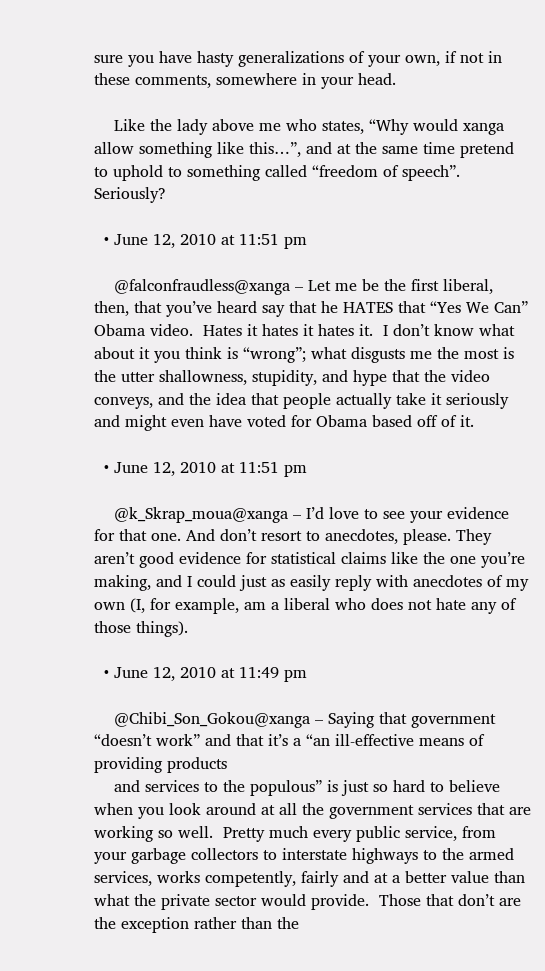sure you have hasty generalizations of your own, if not in these comments, somewhere in your head.

    Like the lady above me who states, “Why would xanga allow something like this…”, and at the same time pretend to uphold to something called “freedom of speech”.  Seriously?

  • June 12, 2010 at 11:51 pm

    @falconfraudless@xanga – Let me be the first liberal, then, that you’ve heard say that he HATES that “Yes We Can” Obama video.  Hates it hates it hates it.  I don’t know what about it you think is “wrong”; what disgusts me the most is the utter shallowness, stupidity, and hype that the video conveys, and the idea that people actually take it seriously and might even have voted for Obama based off of it.

  • June 12, 2010 at 11:51 pm

    @k_Skrap_moua@xanga – I’d love to see your evidence for that one. And don’t resort to anecdotes, please. They aren’t good evidence for statistical claims like the one you’re making, and I could just as easily reply with anecdotes of my own (I, for example, am a liberal who does not hate any of those things).

  • June 12, 2010 at 11:49 pm

    @Chibi_Son_Gokou@xanga – Saying that government “doesn’t work” and that it’s a “an ill-effective means of providing products
    and services to the populous” is just so hard to believe when you look around at all the government services that are working so well.  Pretty much every public service, from your garbage collectors to interstate highways to the armed services, works competently, fairly and at a better value than what the private sector would provide.  Those that don’t are the exception rather than the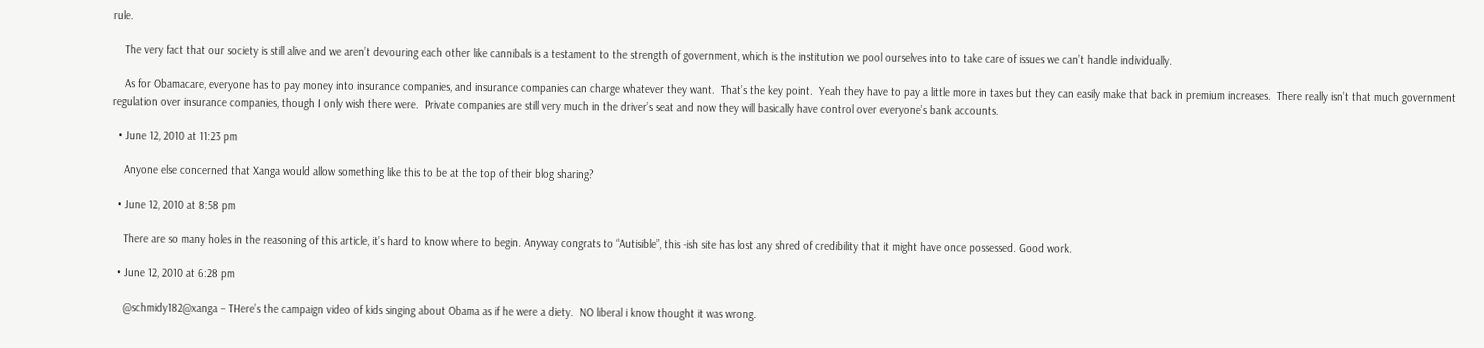rule.

    The very fact that our society is still alive and we aren’t devouring each other like cannibals is a testament to the strength of government, which is the institution we pool ourselves into to take care of issues we can’t handle individually.

    As for Obamacare, everyone has to pay money into insurance companies, and insurance companies can charge whatever they want.  That’s the key point.  Yeah they have to pay a little more in taxes but they can easily make that back in premium increases.  There really isn’t that much government regulation over insurance companies, though I only wish there were.  Private companies are still very much in the driver’s seat and now they will basically have control over everyone’s bank accounts.

  • June 12, 2010 at 11:23 pm

    Anyone else concerned that Xanga would allow something like this to be at the top of their blog sharing?

  • June 12, 2010 at 8:58 pm

    There are so many holes in the reasoning of this article, it’s hard to know where to begin. Anyway congrats to “Autisible”, this -ish site has lost any shred of credibility that it might have once possessed. Good work.

  • June 12, 2010 at 6:28 pm

    @schmidy182@xanga – THere’s the campaign video of kids singing about Obama as if he were a diety.  NO liberal i know thought it was wrong.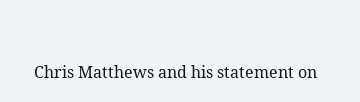Chris Matthews and his statement on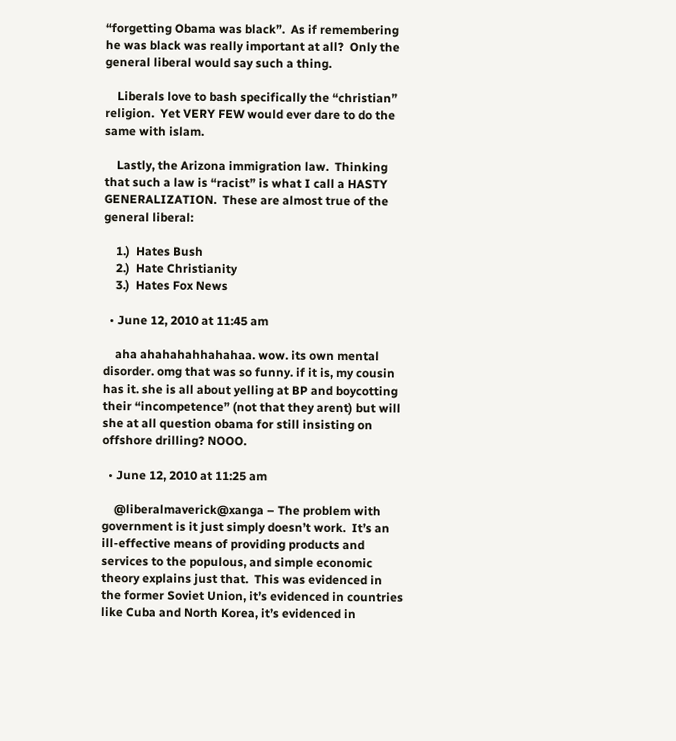“forgetting Obama was black”.  As if remembering he was black was really important at all?  Only the general liberal would say such a thing.

    Liberals love to bash specifically the “christian” religion.  Yet VERY FEW would ever dare to do the same with islam.

    Lastly, the Arizona immigration law.  Thinking that such a law is “racist” is what I call a HASTY GENERALIZATION.  These are almost true of the general liberal:

    1.)  Hates Bush
    2.)  Hate Christianity
    3.)  Hates Fox News

  • June 12, 2010 at 11:45 am

    aha ahahahahhahahaa. wow. its own mental disorder. omg that was so funny. if it is, my cousin has it. she is all about yelling at BP and boycotting their “incompetence” (not that they arent) but will she at all question obama for still insisting on offshore drilling? NOOO.

  • June 12, 2010 at 11:25 am

    @liberalmaverick@xanga – The problem with government is it just simply doesn’t work.  It’s an ill-effective means of providing products and services to the populous, and simple economic theory explains just that.  This was evidenced in the former Soviet Union, it’s evidenced in countries like Cuba and North Korea, it’s evidenced in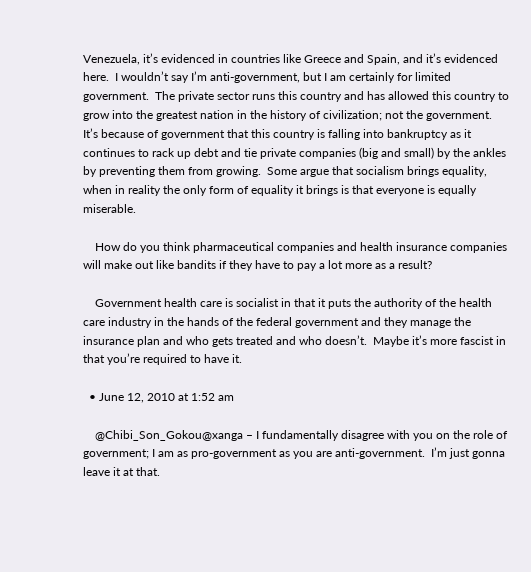Venezuela, it’s evidenced in countries like Greece and Spain, and it’s evidenced here.  I wouldn’t say I’m anti-government, but I am certainly for limited government.  The private sector runs this country and has allowed this country to grow into the greatest nation in the history of civilization; not the government.  It’s because of government that this country is falling into bankruptcy as it continues to rack up debt and tie private companies (big and small) by the ankles by preventing them from growing.  Some argue that socialism brings equality, when in reality the only form of equality it brings is that everyone is equally miserable.

    How do you think pharmaceutical companies and health insurance companies will make out like bandits if they have to pay a lot more as a result?

    Government health care is socialist in that it puts the authority of the health care industry in the hands of the federal government and they manage the insurance plan and who gets treated and who doesn’t.  Maybe it’s more fascist in that you’re required to have it.

  • June 12, 2010 at 1:52 am

    @Chibi_Son_Gokou@xanga – I fundamentally disagree with you on the role of government; I am as pro-government as you are anti-government.  I’m just gonna leave it at that.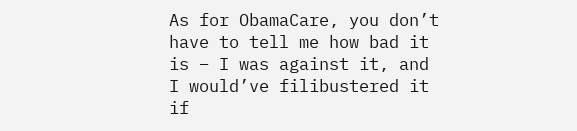As for ObamaCare, you don’t have to tell me how bad it is – I was against it, and I would’ve filibustered it if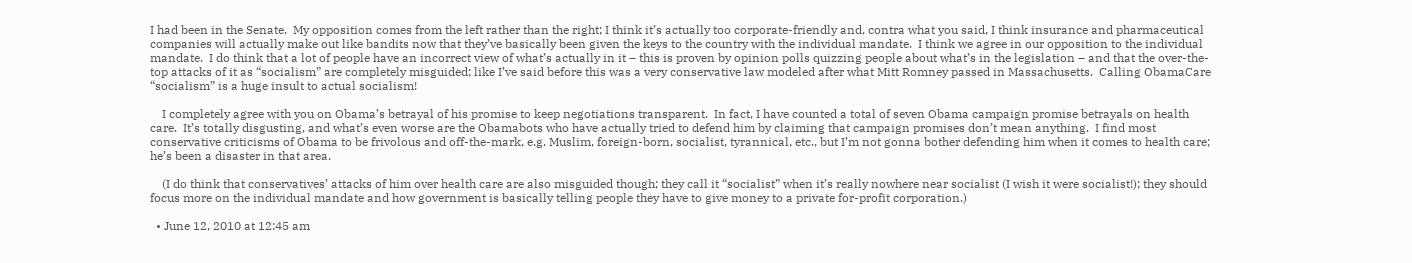I had been in the Senate.  My opposition comes from the left rather than the right; I think it’s actually too corporate-friendly and, contra what you said, I think insurance and pharmaceutical companies will actually make out like bandits now that they’ve basically been given the keys to the country with the individual mandate.  I think we agree in our opposition to the individual mandate.  I do think that a lot of people have an incorrect view of what’s actually in it – this is proven by opinion polls quizzing people about what’s in the legislation – and that the over-the-top attacks of it as “socialism” are completely misguided; like I’ve said before this was a very conservative law modeled after what Mitt Romney passed in Massachusetts.  Calling ObamaCare “socialism” is a huge insult to actual socialism!

    I completely agree with you on Obama’s betrayal of his promise to keep negotiations transparent.  In fact, I have counted a total of seven Obama campaign promise betrayals on health care.  It’s totally disgusting, and what’s even worse are the Obamabots who have actually tried to defend him by claiming that campaign promises don’t mean anything.  I find most conservative criticisms of Obama to be frivolous and off-the-mark, e.g. Muslim, foreign-born, socialist, tyrannical, etc., but I’m not gonna bother defending him when it comes to health care; he’s been a disaster in that area.

    (I do think that conservatives’ attacks of him over health care are also misguided though; they call it “socialist” when it’s really nowhere near socialist (I wish it were socialist!); they should focus more on the individual mandate and how government is basically telling people they have to give money to a private for-profit corporation.)

  • June 12, 2010 at 12:45 am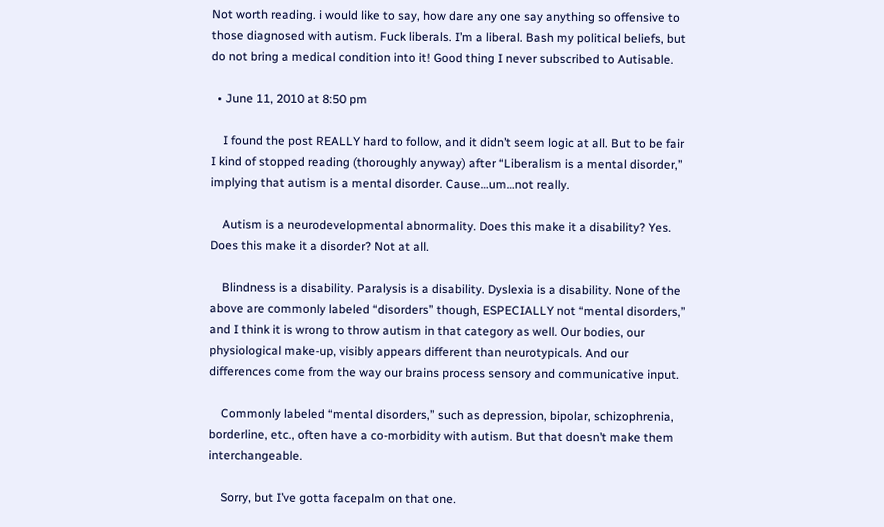Not worth reading. i would like to say, how dare any one say anything so offensive to those diagnosed with autism. Fuck liberals. I’m a liberal. Bash my political beliefs, but do not bring a medical condition into it! Good thing I never subscribed to Autisable.

  • June 11, 2010 at 8:50 pm

    I found the post REALLY hard to follow, and it didn’t seem logic at all. But to be fair I kind of stopped reading (thoroughly anyway) after “Liberalism is a mental disorder,” implying that autism is a mental disorder. Cause…um…not really.

    Autism is a neurodevelopmental abnormality. Does this make it a disability? Yes. Does this make it a disorder? Not at all.

    Blindness is a disability. Paralysis is a disability. Dyslexia is a disability. None of the above are commonly labeled “disorders” though, ESPECIALLY not “mental disorders,” and I think it is wrong to throw autism in that category as well. Our bodies, our physiological make-up, visibly appears different than neurotypicals. And our differences come from the way our brains process sensory and communicative input.

    Commonly labeled “mental disorders,” such as depression, bipolar, schizophrenia, borderline, etc., often have a co-morbidity with autism. But that doesn’t make them interchangeable.

    Sorry, but I’ve gotta facepalm on that one.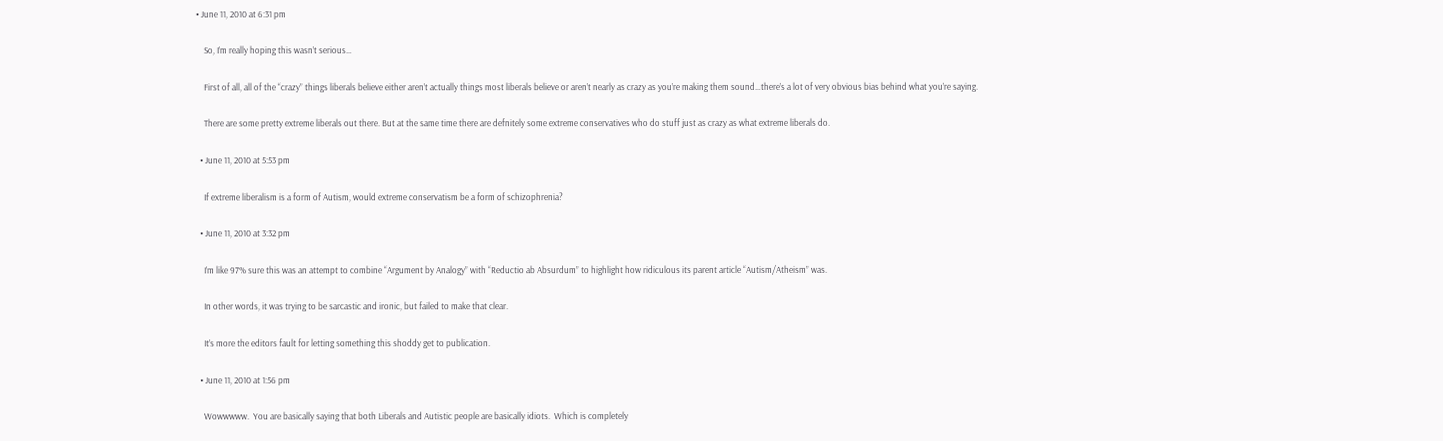• June 11, 2010 at 6:31 pm

    So, I’m really hoping this wasn’t serious…

    First of all, all of the “crazy” things liberals believe either aren’t actually things most liberals believe or aren’t nearly as crazy as you’re making them sound…there’s a lot of very obvious bias behind what you’re saying.

    There are some pretty extreme liberals out there. But at the same time there are defnitely some extreme conservatives who do stuff just as crazy as what extreme liberals do.

  • June 11, 2010 at 5:53 pm

    If extreme liberalism is a form of Autism, would extreme conservatism be a form of schizophrenia?

  • June 11, 2010 at 3:32 pm

    I’m like 97% sure this was an attempt to combine “Argument by Analogy” with “Reductio ab Absurdum” to highlight how ridiculous its parent article “Autism/Atheism” was.

    In other words, it was trying to be sarcastic and ironic, but failed to make that clear.

    It’s more the editors fault for letting something this shoddy get to publication.

  • June 11, 2010 at 1:56 pm

    Wowwwww.  You are basically saying that both Liberals and Autistic people are basically idiots.  Which is completely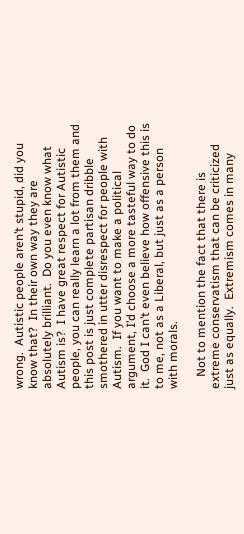wrong.  Autistic people aren’t stupid, did you know that?  In their own way they are absolutely brilliant.  Do you even know what Autism is?  I have great respect for Autistic people, you can really learn a lot from them and this post is just complete partisan dribble smothered in utter disrespect for people with Autism.  If you want to make a political argument, I’d choose a more tasteful way to do it.  God I can’t even believe how offensive this is to me, not as a Liberal, but just as a person with morals.

    Not to mention the fact that there is extreme conservatism that can be criticized just as equally.  Extremism comes in many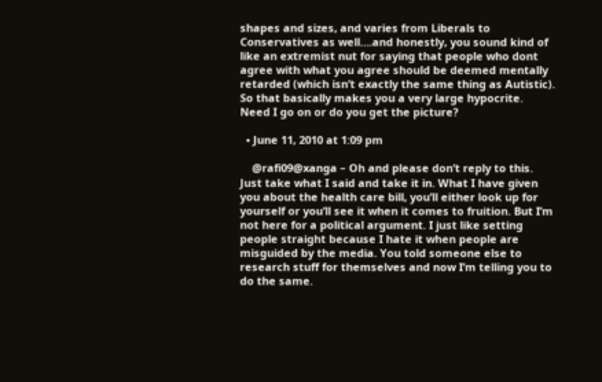shapes and sizes, and varies from Liberals to Conservatives as well….and honestly, you sound kind of like an extremist nut for saying that people who dont agree with what you agree should be deemed mentally retarded (which isn’t exactly the same thing as Autistic).  So that basically makes you a very large hypocrite.  Need I go on or do you get the picture?

  • June 11, 2010 at 1:09 pm

    @rafi09@xanga – Oh and please don’t reply to this. Just take what I said and take it in. What I have given you about the health care bill, you’ll either look up for yourself or you’ll see it when it comes to fruition. But I’m not here for a political argument. I just like setting people straight because I hate it when people are misguided by the media. You told someone else to research stuff for themselves and now I’m telling you to do the same.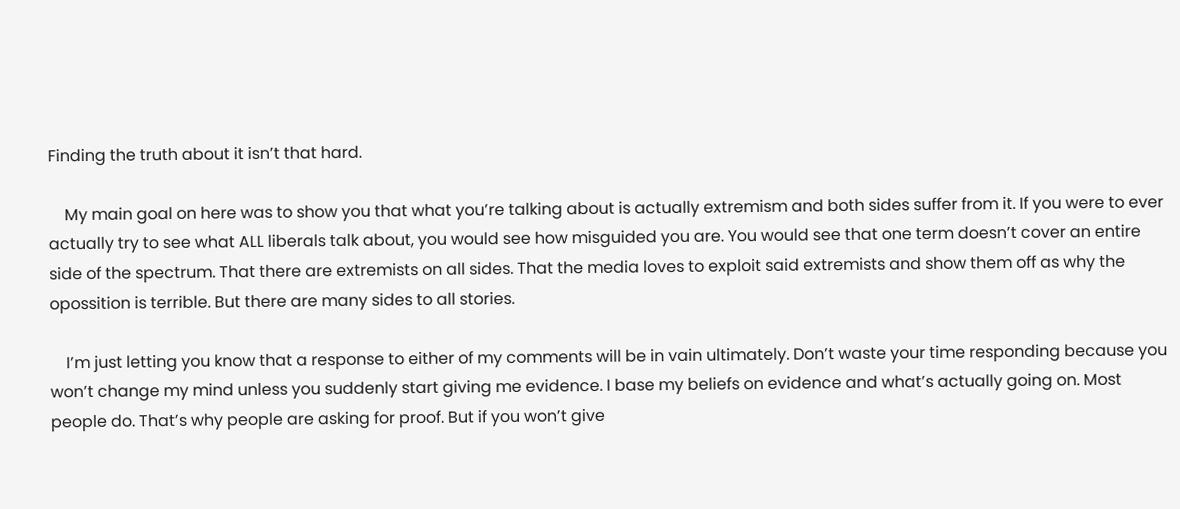Finding the truth about it isn’t that hard.

    My main goal on here was to show you that what you’re talking about is actually extremism and both sides suffer from it. If you were to ever actually try to see what ALL liberals talk about, you would see how misguided you are. You would see that one term doesn’t cover an entire side of the spectrum. That there are extremists on all sides. That the media loves to exploit said extremists and show them off as why the opossition is terrible. But there are many sides to all stories.

    I’m just letting you know that a response to either of my comments will be in vain ultimately. Don’t waste your time responding because you won’t change my mind unless you suddenly start giving me evidence. I base my beliefs on evidence and what’s actually going on. Most people do. That’s why people are asking for proof. But if you won’t give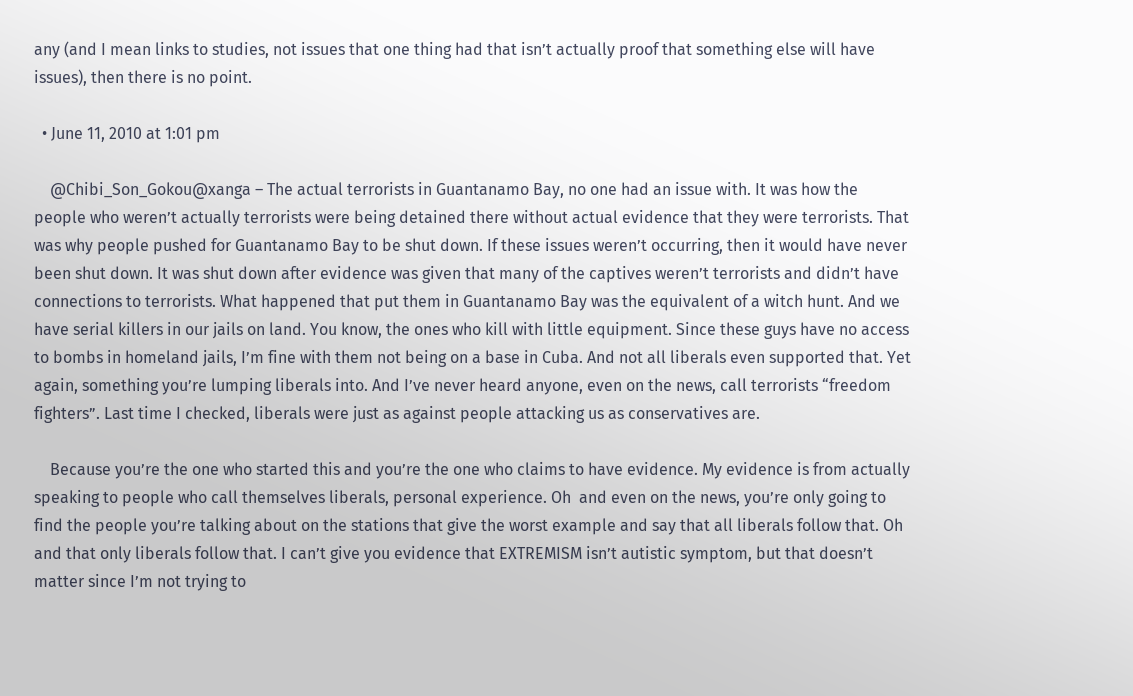any (and I mean links to studies, not issues that one thing had that isn’t actually proof that something else will have issues), then there is no point.

  • June 11, 2010 at 1:01 pm

    @Chibi_Son_Gokou@xanga – The actual terrorists in Guantanamo Bay, no one had an issue with. It was how the people who weren’t actually terrorists were being detained there without actual evidence that they were terrorists. That was why people pushed for Guantanamo Bay to be shut down. If these issues weren’t occurring, then it would have never been shut down. It was shut down after evidence was given that many of the captives weren’t terrorists and didn’t have connections to terrorists. What happened that put them in Guantanamo Bay was the equivalent of a witch hunt. And we have serial killers in our jails on land. You know, the ones who kill with little equipment. Since these guys have no access to bombs in homeland jails, I’m fine with them not being on a base in Cuba. And not all liberals even supported that. Yet again, something you’re lumping liberals into. And I’ve never heard anyone, even on the news, call terrorists “freedom fighters”. Last time I checked, liberals were just as against people attacking us as conservatives are.

    Because you’re the one who started this and you’re the one who claims to have evidence. My evidence is from actually speaking to people who call themselves liberals, personal experience. Oh  and even on the news, you’re only going to find the people you’re talking about on the stations that give the worst example and say that all liberals follow that. Oh and that only liberals follow that. I can’t give you evidence that EXTREMISM isn’t autistic symptom, but that doesn’t matter since I’m not trying to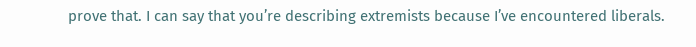prove that. I can say that you’re describing extremists because I’ve encountered liberals.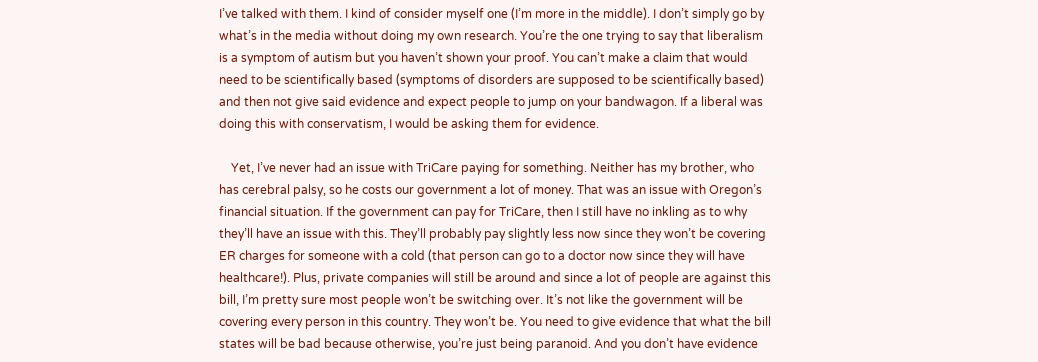I’ve talked with them. I kind of consider myself one (I’m more in the middle). I don’t simply go by what’s in the media without doing my own research. You’re the one trying to say that liberalism is a symptom of autism but you haven’t shown your proof. You can’t make a claim that would need to be scientifically based (symptoms of disorders are supposed to be scientifically based) and then not give said evidence and expect people to jump on your bandwagon. If a liberal was doing this with conservatism, I would be asking them for evidence.

    Yet, I’ve never had an issue with TriCare paying for something. Neither has my brother, who has cerebral palsy, so he costs our government a lot of money. That was an issue with Oregon’s financial situation. If the government can pay for TriCare, then I still have no inkling as to why they’ll have an issue with this. They’ll probably pay slightly less now since they won’t be covering ER charges for someone with a cold (that person can go to a doctor now since they will have healthcare!). Plus, private companies will still be around and since a lot of people are against this bill, I’m pretty sure most people won’t be switching over. It’s not like the government will be covering every person in this country. They won’t be. You need to give evidence that what the bill states will be bad because otherwise, you’re just being paranoid. And you don’t have evidence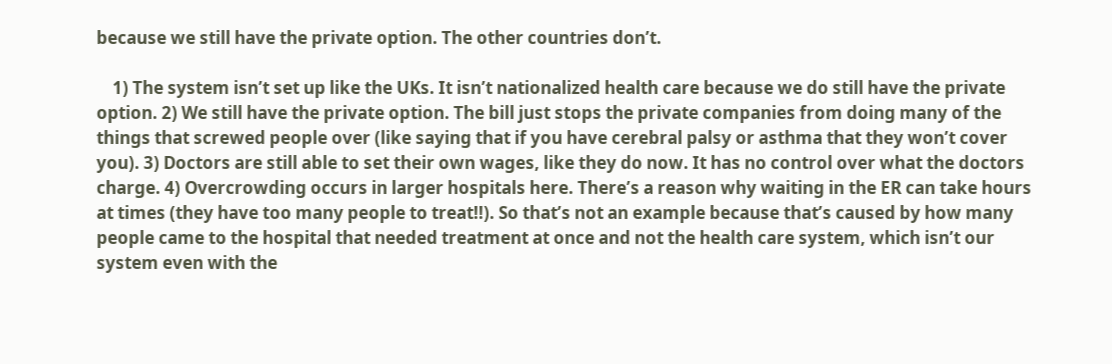because we still have the private option. The other countries don’t.

    1) The system isn’t set up like the UKs. It isn’t nationalized health care because we do still have the private option. 2) We still have the private option. The bill just stops the private companies from doing many of the things that screwed people over (like saying that if you have cerebral palsy or asthma that they won’t cover you). 3) Doctors are still able to set their own wages, like they do now. It has no control over what the doctors charge. 4) Overcrowding occurs in larger hospitals here. There’s a reason why waiting in the ER can take hours at times (they have too many people to treat!!). So that’s not an example because that’s caused by how many people came to the hospital that needed treatment at once and not the health care system, which isn’t our system even with the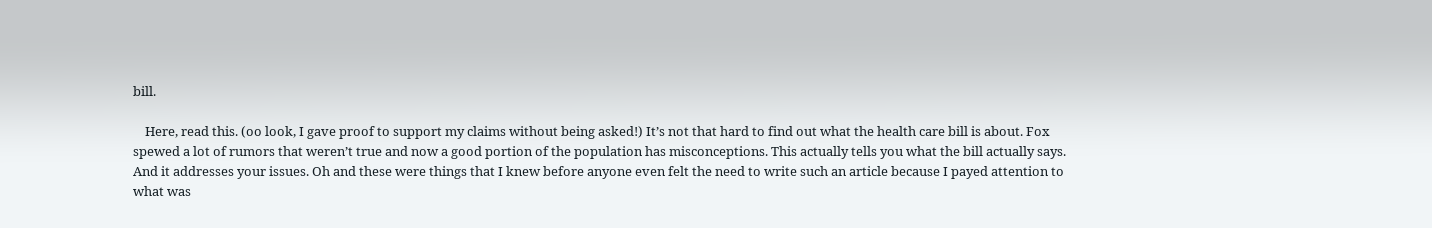bill.

    Here, read this. (oo look, I gave proof to support my claims without being asked!) It’s not that hard to find out what the health care bill is about. Fox spewed a lot of rumors that weren’t true and now a good portion of the population has misconceptions. This actually tells you what the bill actually says. And it addresses your issues. Oh and these were things that I knew before anyone even felt the need to write such an article because I payed attention to what was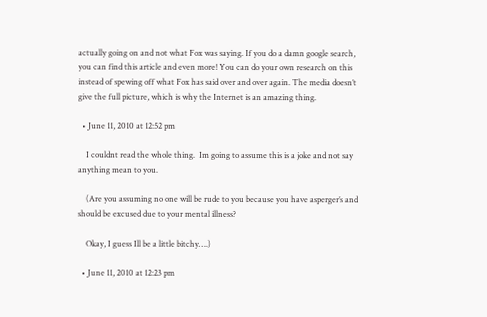actually going on and not what Fox was saying. If you do a damn google search, you can find this article and even more! You can do your own research on this instead of spewing off what Fox has said over and over again. The media doesn’t give the full picture, which is why the Internet is an amazing thing.

  • June 11, 2010 at 12:52 pm

    I couldnt read the whole thing.  Im going to assume this is a joke and not say anything mean to you.

    (Are you assuming no one will be rude to you because you have asperger’s and should be excused due to your mental illness?

    Okay, I guess Ill be a little bitchy….)

  • June 11, 2010 at 12:23 pm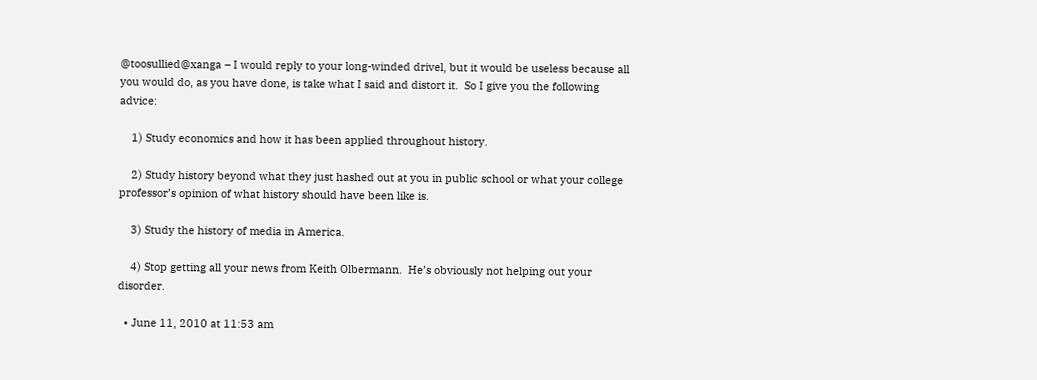@toosullied@xanga – I would reply to your long-winded drivel, but it would be useless because all you would do, as you have done, is take what I said and distort it.  So I give you the following advice:

    1) Study economics and how it has been applied throughout history.

    2) Study history beyond what they just hashed out at you in public school or what your college professor’s opinion of what history should have been like is.

    3) Study the history of media in America.

    4) Stop getting all your news from Keith Olbermann.  He’s obviously not helping out your disorder.

  • June 11, 2010 at 11:53 am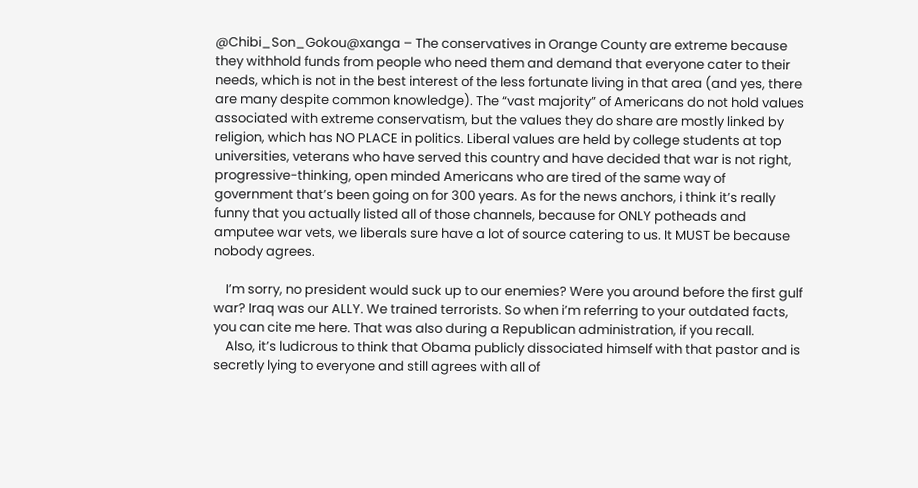@Chibi_Son_Gokou@xanga – The conservatives in Orange County are extreme because they withhold funds from people who need them and demand that everyone cater to their needs, which is not in the best interest of the less fortunate living in that area (and yes, there are many despite common knowledge). The “vast majority” of Americans do not hold values associated with extreme conservatism, but the values they do share are mostly linked by religion, which has NO PLACE in politics. Liberal values are held by college students at top universities, veterans who have served this country and have decided that war is not right, progressive-thinking, open minded Americans who are tired of the same way of government that’s been going on for 300 years. As for the news anchors, i think it’s really funny that you actually listed all of those channels, because for ONLY potheads and amputee war vets, we liberals sure have a lot of source catering to us. It MUST be because nobody agrees.

    I’m sorry, no president would suck up to our enemies? Were you around before the first gulf war? Iraq was our ALLY. We trained terrorists. So when i’m referring to your outdated facts, you can cite me here. That was also during a Republican administration, if you recall.
    Also, it’s ludicrous to think that Obama publicly dissociated himself with that pastor and is secretly lying to everyone and still agrees with all of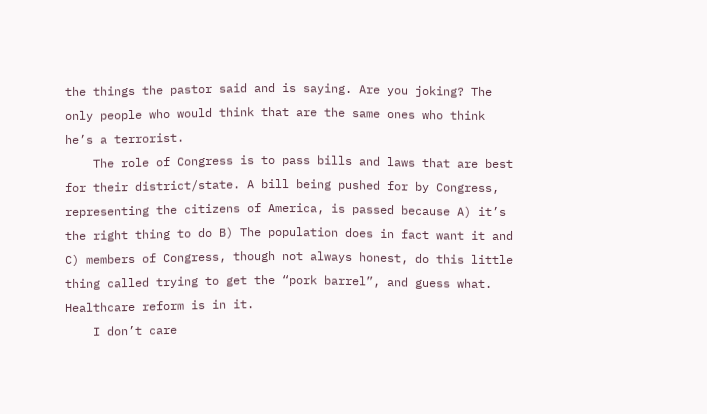the things the pastor said and is saying. Are you joking? The only people who would think that are the same ones who think he’s a terrorist.
    The role of Congress is to pass bills and laws that are best for their district/state. A bill being pushed for by Congress, representing the citizens of America, is passed because A) it’s the right thing to do B) The population does in fact want it and C) members of Congress, though not always honest, do this little thing called trying to get the “pork barrel”, and guess what. Healthcare reform is in it.
    I don’t care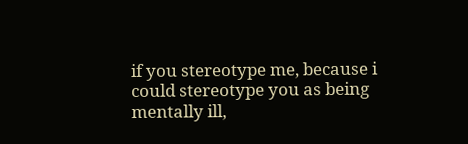if you stereotype me, because i could stereotype you as being mentally ill,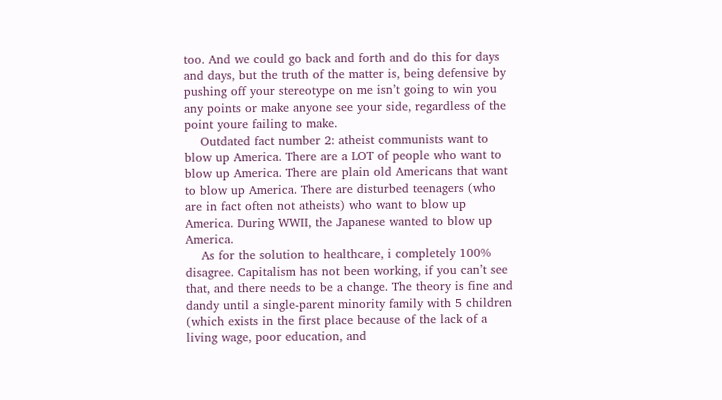too. And we could go back and forth and do this for days and days, but the truth of the matter is, being defensive by pushing off your stereotype on me isn’t going to win you any points or make anyone see your side, regardless of the point youre failing to make.
    Outdated fact number 2: atheist communists want to blow up America. There are a LOT of people who want to blow up America. There are plain old Americans that want to blow up America. There are disturbed teenagers (who are in fact often not atheists) who want to blow up America. During WWII, the Japanese wanted to blow up America.
    As for the solution to healthcare, i completely 100% disagree. Capitalism has not been working, if you can’t see that, and there needs to be a change. The theory is fine and dandy until a single-parent minority family with 5 children (which exists in the first place because of the lack of a living wage, poor education, and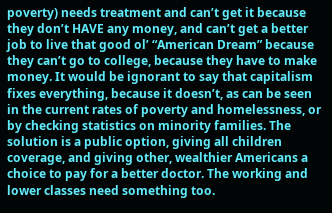poverty) needs treatment and can’t get it because they don’t HAVE any money, and can’t get a better job to live that good ol’ “American Dream” because they can’t go to college, because they have to make money. It would be ignorant to say that capitalism fixes everything, because it doesn’t, as can be seen in the current rates of poverty and homelessness, or by checking statistics on minority families. The solution is a public option, giving all children coverage, and giving other, wealthier Americans a choice to pay for a better doctor. The working and lower classes need something too.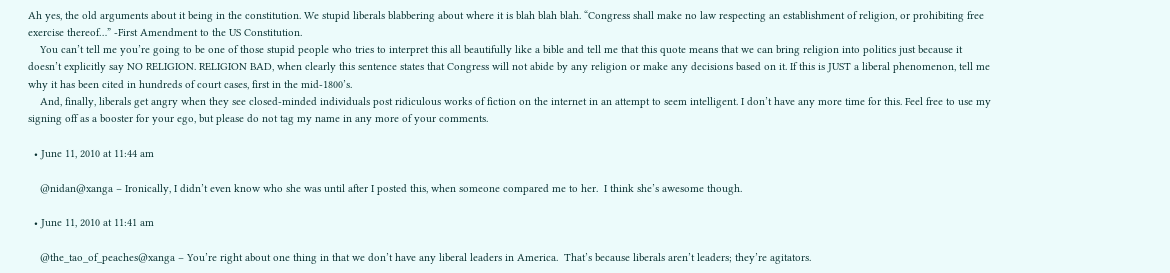Ah yes, the old arguments about it being in the constitution. We stupid liberals blabbering about where it is blah blah blah. “Congress shall make no law respecting an establishment of religion, or prohibiting free exercise thereof…” -First Amendment to the US Constitution.
    You can’t tell me you’re going to be one of those stupid people who tries to interpret this all beautifully like a bible and tell me that this quote means that we can bring religion into politics just because it doesn’t explicitly say NO RELIGION. RELIGION BAD, when clearly this sentence states that Congress will not abide by any religion or make any decisions based on it. If this is JUST a liberal phenomenon, tell me why it has been cited in hundreds of court cases, first in the mid-1800’s.
    And, finally, liberals get angry when they see closed-minded individuals post ridiculous works of fiction on the internet in an attempt to seem intelligent. I don’t have any more time for this. Feel free to use my signing off as a booster for your ego, but please do not tag my name in any more of your comments.

  • June 11, 2010 at 11:44 am

    @nidan@xanga – Ironically, I didn’t even know who she was until after I posted this, when someone compared me to her.  I think she’s awesome though.

  • June 11, 2010 at 11:41 am

    @the_tao_of_peaches@xanga – You’re right about one thing in that we don’t have any liberal leaders in America.  That’s because liberals aren’t leaders; they’re agitators.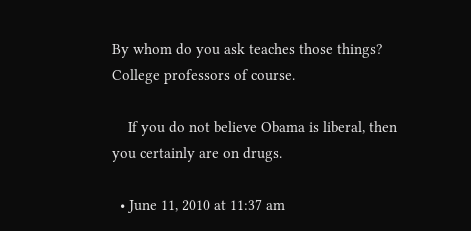By whom do you ask teaches those things?  College professors of course.

    If you do not believe Obama is liberal, then you certainly are on drugs.

  • June 11, 2010 at 11:37 am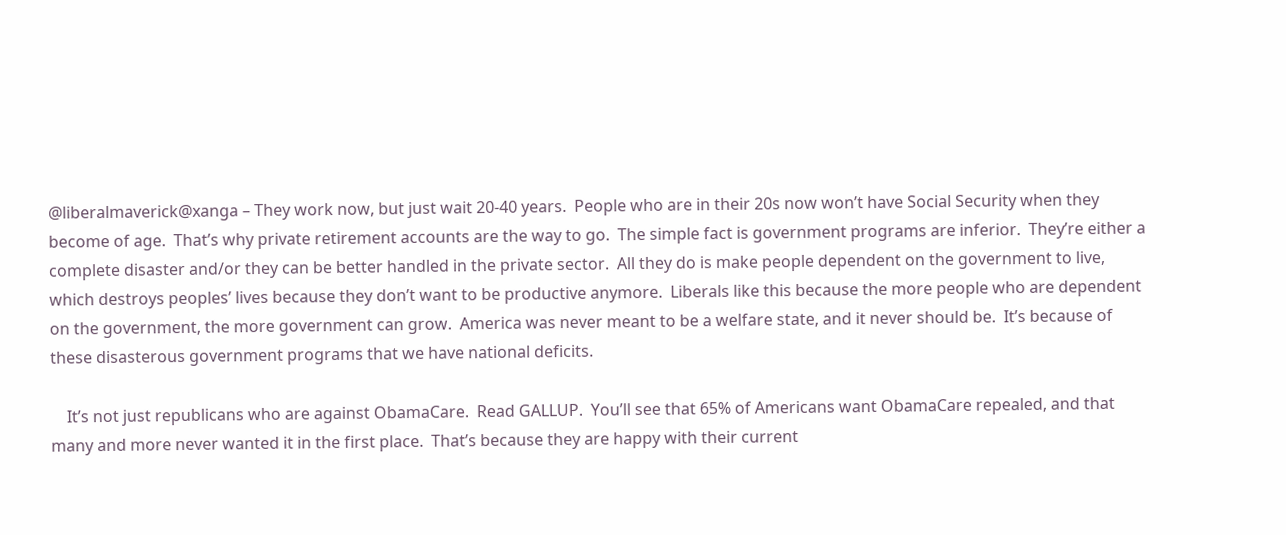@liberalmaverick@xanga – They work now, but just wait 20-40 years.  People who are in their 20s now won’t have Social Security when they become of age.  That’s why private retirement accounts are the way to go.  The simple fact is government programs are inferior.  They’re either a complete disaster and/or they can be better handled in the private sector.  All they do is make people dependent on the government to live, which destroys peoples’ lives because they don’t want to be productive anymore.  Liberals like this because the more people who are dependent on the government, the more government can grow.  America was never meant to be a welfare state, and it never should be.  It’s because of these disasterous government programs that we have national deficits.

    It’s not just republicans who are against ObamaCare.  Read GALLUP.  You’ll see that 65% of Americans want ObamaCare repealed, and that many and more never wanted it in the first place.  That’s because they are happy with their current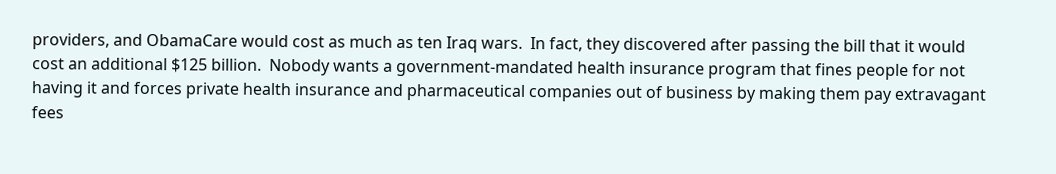providers, and ObamaCare would cost as much as ten Iraq wars.  In fact, they discovered after passing the bill that it would cost an additional $125 billion.  Nobody wants a government-mandated health insurance program that fines people for not having it and forces private health insurance and pharmaceutical companies out of business by making them pay extravagant fees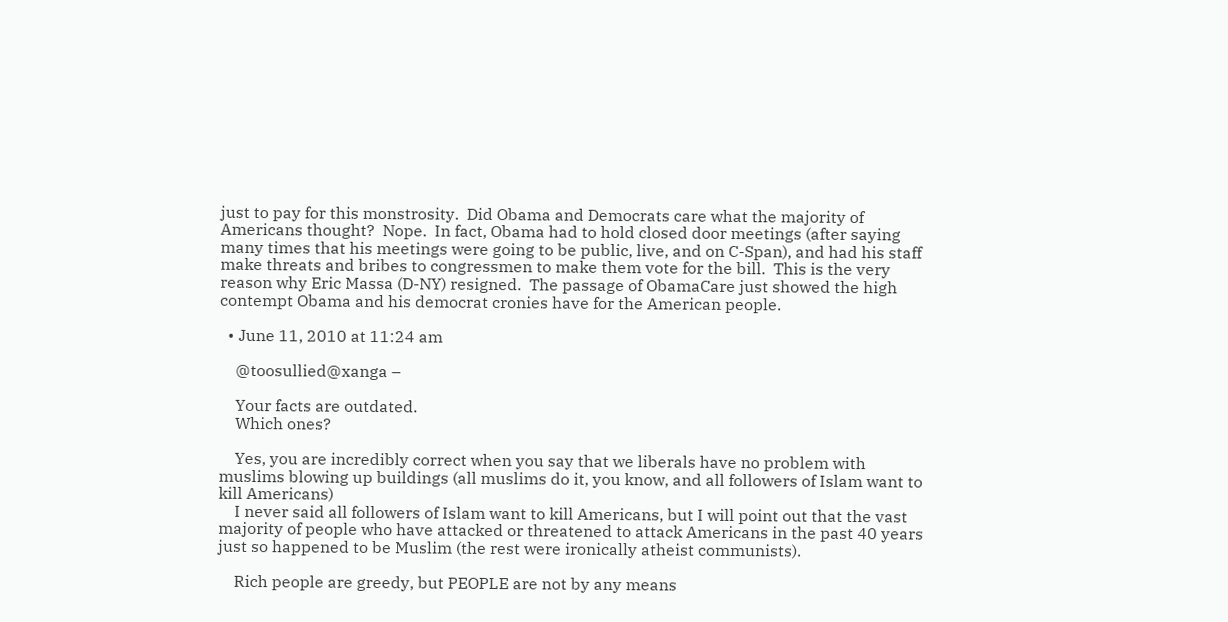just to pay for this monstrosity.  Did Obama and Democrats care what the majority of Americans thought?  Nope.  In fact, Obama had to hold closed door meetings (after saying many times that his meetings were going to be public, live, and on C-Span), and had his staff make threats and bribes to congressmen to make them vote for the bill.  This is the very reason why Eric Massa (D-NY) resigned.  The passage of ObamaCare just showed the high contempt Obama and his democrat cronies have for the American people.

  • June 11, 2010 at 11:24 am

    @toosullied@xanga –

    Your facts are outdated.
    Which ones?

    Yes, you are incredibly correct when you say that we liberals have no problem with muslims blowing up buildings (all muslims do it, you know, and all followers of Islam want to kill Americans)
    I never said all followers of Islam want to kill Americans, but I will point out that the vast majority of people who have attacked or threatened to attack Americans in the past 40 years just so happened to be Muslim (the rest were ironically atheist communists).

    Rich people are greedy, but PEOPLE are not by any means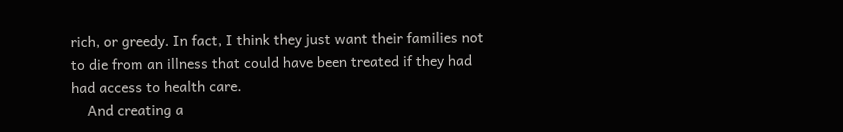rich, or greedy. In fact, I think they just want their families not to die from an illness that could have been treated if they had had access to health care.
    And creating a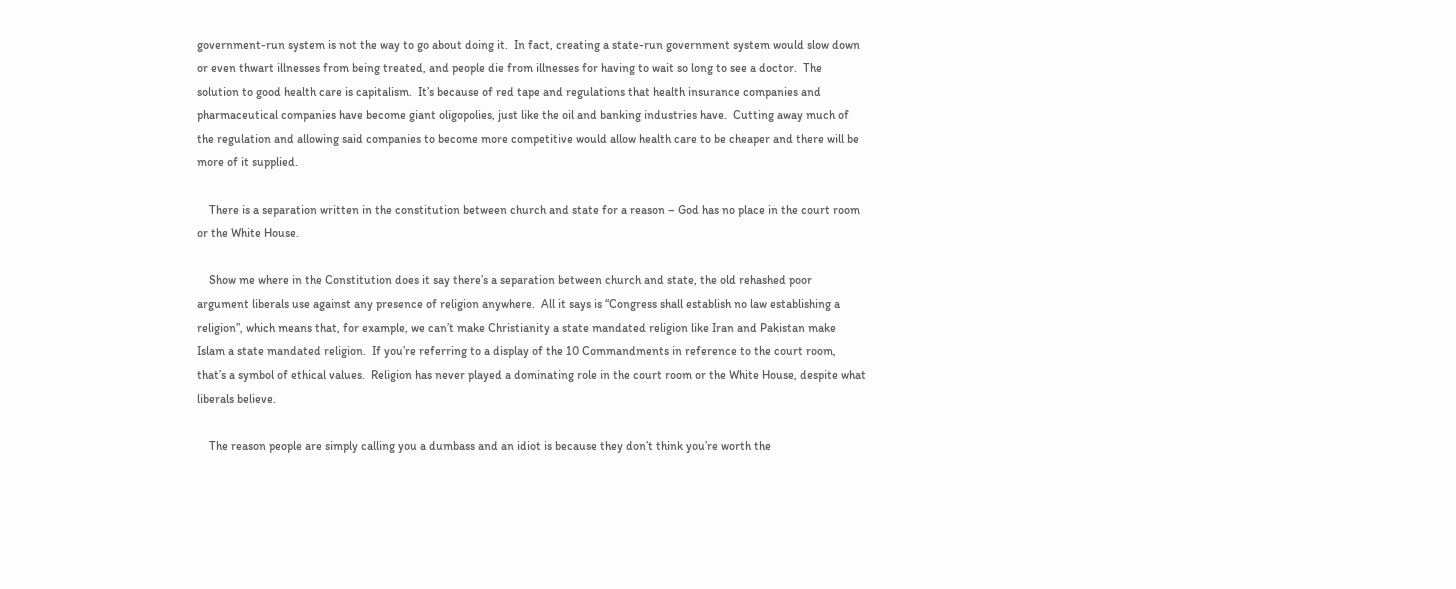government-run system is not the way to go about doing it.  In fact, creating a state-run government system would slow down or even thwart illnesses from being treated, and people die from illnesses for having to wait so long to see a doctor.  The solution to good health care is capitalism.  It’s because of red tape and regulations that health insurance companies and pharmaceutical companies have become giant oligopolies, just like the oil and banking industries have.  Cutting away much of the regulation and allowing said companies to become more competitive would allow health care to be cheaper and there will be more of it supplied.

    There is a separation written in the constitution between church and state for a reason – God has no place in the court room or the White House.

    Show me where in the Constitution does it say there’s a separation between church and state, the old rehashed poor argument liberals use against any presence of religion anywhere.  All it says is “Congress shall establish no law establishing a religion”, which means that, for example, we can’t make Christianity a state mandated religion like Iran and Pakistan make Islam a state mandated religion.  If you’re referring to a display of the 10 Commandments in reference to the court room, that’s a symbol of ethical values.  Religion has never played a dominating role in the court room or the White House, despite what liberals believe.

    The reason people are simply calling you a dumbass and an idiot is because they don’t think you’re worth the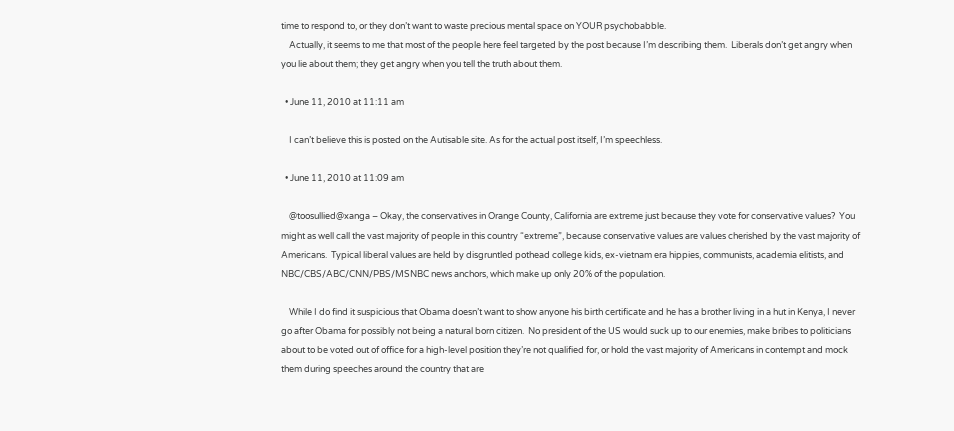time to respond to, or they don’t want to waste precious mental space on YOUR psychobabble.
    Actually, it seems to me that most of the people here feel targeted by the post because I’m describing them.  Liberals don’t get angry when you lie about them; they get angry when you tell the truth about them.

  • June 11, 2010 at 11:11 am

    I can’t believe this is posted on the Autisable site. As for the actual post itself, I’m speechless.

  • June 11, 2010 at 11:09 am

    @toosullied@xanga – Okay, the conservatives in Orange County, California are extreme just because they vote for conservative values?  You might as well call the vast majority of people in this country “extreme”, because conservative values are values cherished by the vast majority of Americans.  Typical liberal values are held by disgruntled pothead college kids, ex-vietnam era hippies, communists, academia elitists, and NBC/CBS/ABC/CNN/PBS/MSNBC news anchors, which make up only 20% of the population.

    While I do find it suspicious that Obama doesn’t want to show anyone his birth certificate and he has a brother living in a hut in Kenya, I never go after Obama for possibly not being a natural born citizen.  No president of the US would suck up to our enemies, make bribes to politicians about to be voted out of office for a high-level position they’re not qualified for, or hold the vast majority of Americans in contempt and mock them during speeches around the country that are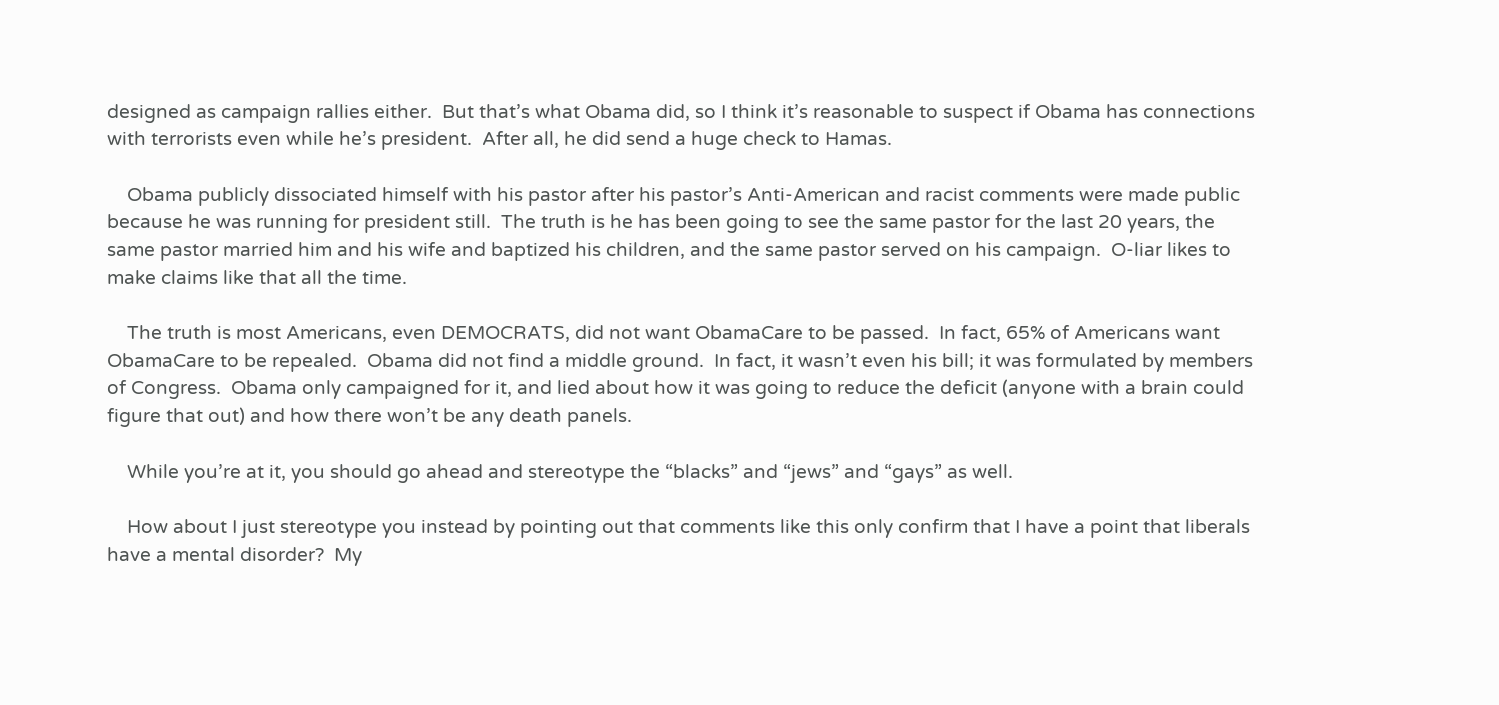designed as campaign rallies either.  But that’s what Obama did, so I think it’s reasonable to suspect if Obama has connections with terrorists even while he’s president.  After all, he did send a huge check to Hamas.

    Obama publicly dissociated himself with his pastor after his pastor’s Anti-American and racist comments were made public because he was running for president still.  The truth is he has been going to see the same pastor for the last 20 years, the same pastor married him and his wife and baptized his children, and the same pastor served on his campaign.  O-liar likes to make claims like that all the time.

    The truth is most Americans, even DEMOCRATS, did not want ObamaCare to be passed.  In fact, 65% of Americans want ObamaCare to be repealed.  Obama did not find a middle ground.  In fact, it wasn’t even his bill; it was formulated by members of Congress.  Obama only campaigned for it, and lied about how it was going to reduce the deficit (anyone with a brain could figure that out) and how there won’t be any death panels.

    While you’re at it, you should go ahead and stereotype the “blacks” and “jews” and “gays” as well.

    How about I just stereotype you instead by pointing out that comments like this only confirm that I have a point that liberals have a mental disorder?  My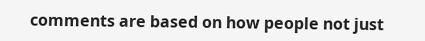comments are based on how people not just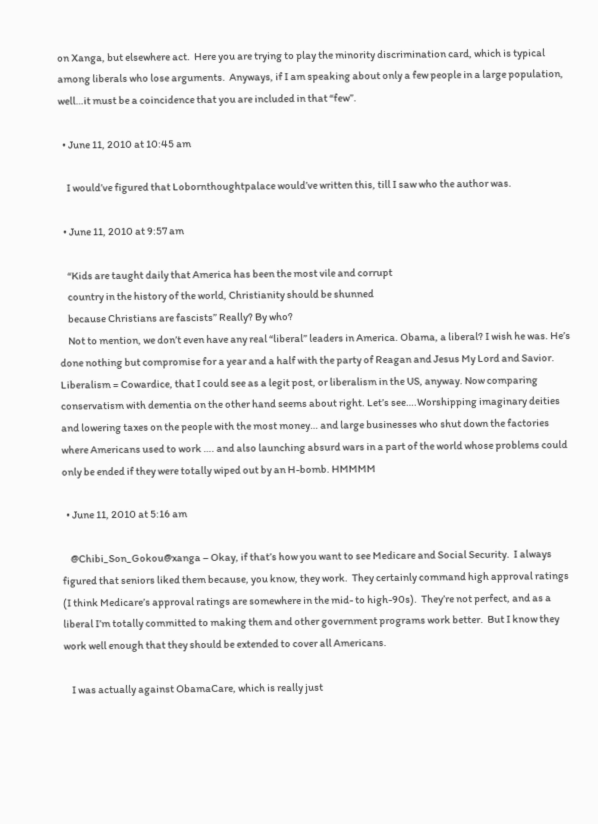on Xanga, but elsewhere act.  Here you are trying to play the minority discrimination card, which is typical among liberals who lose arguments.  Anyways, if I am speaking about only a few people in a large population, well…it must be a coincidence that you are included in that “few”.

  • June 11, 2010 at 10:45 am

    I would’ve figured that Lobornthoughtpalace would’ve written this, till I saw who the author was.

  • June 11, 2010 at 9:57 am

    “Kids are taught daily that America has been the most vile and corrupt
    country in the history of the world, Christianity should be shunned
    because Christians are fascists” Really? By who?
    Not to mention, we don’t even have any real “liberal” leaders in America. Obama, a liberal? I wish he was. He’s done nothing but compromise for a year and a half with the party of Reagan and Jesus My Lord and Savior. Liberalism = Cowardice, that I could see as a legit post, or liberalism in the US, anyway. Now comparing conservatism with dementia on the other hand seems about right. Let’s see….Worshipping imaginary deities and lowering taxes on the people with the most money… and large businesses who shut down the factories where Americans used to work …. and also launching absurd wars in a part of the world whose problems could only be ended if they were totally wiped out by an H-bomb. HMMMM

  • June 11, 2010 at 5:16 am

    @Chibi_Son_Gokou@xanga – Okay, if that’s how you want to see Medicare and Social Security.  I always figured that seniors liked them because, you know, they work.  They certainly command high approval ratings (I think Medicare’s approval ratings are somewhere in the mid- to high-90s).  They’re not perfect, and as a liberal I’m totally committed to making them and other government programs work better.  But I know they work well enough that they should be extended to cover all Americans.

    I was actually against ObamaCare, which is really just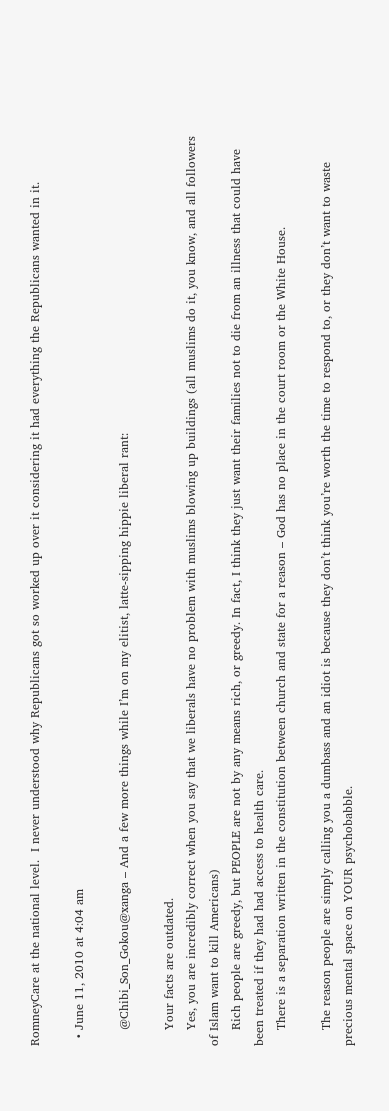RomneyCare at the national level.  I never understood why Republicans got so worked up over it considering it had everything the Republicans wanted in it.

  • June 11, 2010 at 4:04 am

    @Chibi_Son_Gokou@xanga – And a few more things while I’m on my elitist, latte-sipping hippie liberal rant:

    Your facts are outdated.
    Yes, you are incredibly correct when you say that we liberals have no problem with muslims blowing up buildings (all muslims do it, you know, and all followers of Islam want to kill Americans)
    Rich people are greedy, but PEOPLE are not by any means rich, or greedy. In fact, I think they just want their families not to die from an illness that could have been treated if they had had access to health care.
    There is a separation written in the constitution between church and state for a reason – God has no place in the court room or the White House.

    The reason people are simply calling you a dumbass and an idiot is because they don’t think you’re worth the time to respond to, or they don’t want to waste precious mental space on YOUR psychobabble.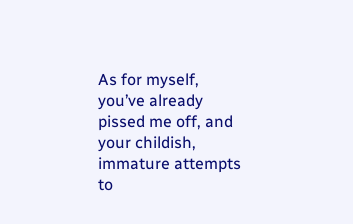As for myself, you’ve already pissed me off, and your childish, immature attempts to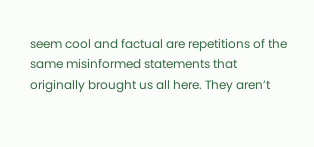seem cool and factual are repetitions of the same misinformed statements that originally brought us all here. They aren’t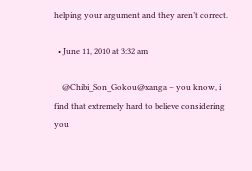helping your argument and they aren’t correct.

  • June 11, 2010 at 3:32 am

    @Chibi_Son_Gokou@xanga – you know, i find that extremely hard to believe considering you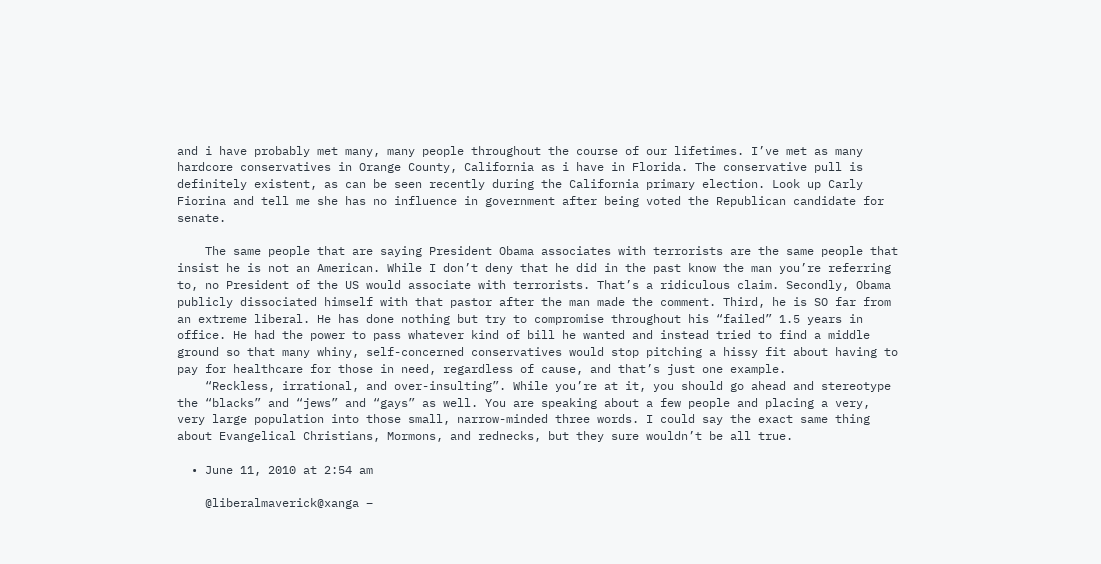and i have probably met many, many people throughout the course of our lifetimes. I’ve met as many hardcore conservatives in Orange County, California as i have in Florida. The conservative pull is definitely existent, as can be seen recently during the California primary election. Look up Carly Fiorina and tell me she has no influence in government after being voted the Republican candidate for senate.

    The same people that are saying President Obama associates with terrorists are the same people that insist he is not an American. While I don’t deny that he did in the past know the man you’re referring to, no President of the US would associate with terrorists. That’s a ridiculous claim. Secondly, Obama publicly dissociated himself with that pastor after the man made the comment. Third, he is SO far from an extreme liberal. He has done nothing but try to compromise throughout his “failed” 1.5 years in office. He had the power to pass whatever kind of bill he wanted and instead tried to find a middle ground so that many whiny, self-concerned conservatives would stop pitching a hissy fit about having to pay for healthcare for those in need, regardless of cause, and that’s just one example.
    “Reckless, irrational, and over-insulting”. While you’re at it, you should go ahead and stereotype the “blacks” and “jews” and “gays” as well. You are speaking about a few people and placing a very, very large population into those small, narrow-minded three words. I could say the exact same thing about Evangelical Christians, Mormons, and rednecks, but they sure wouldn’t be all true.

  • June 11, 2010 at 2:54 am

    @liberalmaverick@xanga –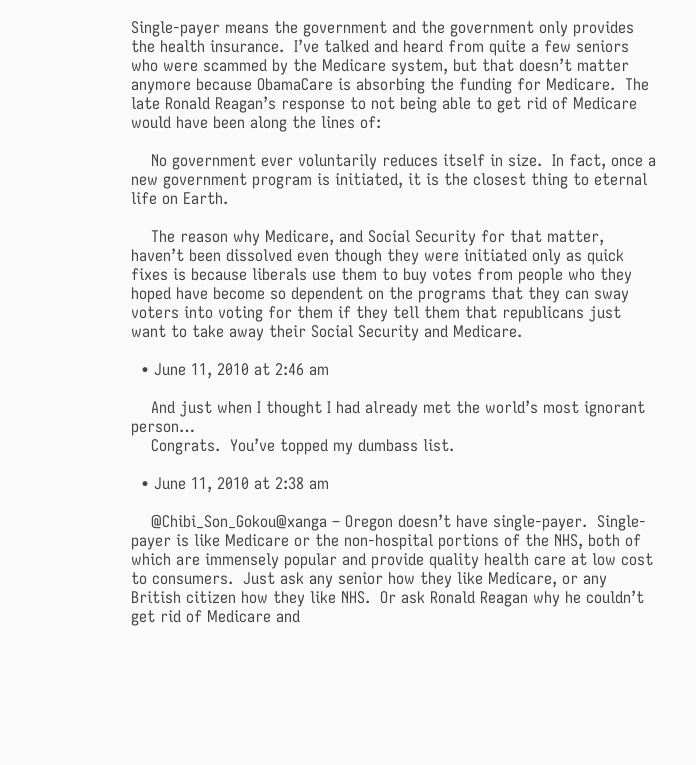Single-payer means the government and the government only provides the health insurance.  I’ve talked and heard from quite a few seniors who were scammed by the Medicare system, but that doesn’t matter anymore because ObamaCare is absorbing the funding for Medicare.  The late Ronald Reagan’s response to not being able to get rid of Medicare would have been along the lines of:

    No government ever voluntarily reduces itself in size.  In fact, once a new government program is initiated, it is the closest thing to eternal life on Earth.

    The reason why Medicare, and Social Security for that matter, haven’t been dissolved even though they were initiated only as quick fixes is because liberals use them to buy votes from people who they hoped have become so dependent on the programs that they can sway voters into voting for them if they tell them that republicans just want to take away their Social Security and Medicare.

  • June 11, 2010 at 2:46 am

    And just when I thought I had already met the world’s most ignorant person…
    Congrats.  You’ve topped my dumbass list.

  • June 11, 2010 at 2:38 am

    @Chibi_Son_Gokou@xanga – Oregon doesn’t have single-payer.  Single-payer is like Medicare or the non-hospital portions of the NHS, both of which are immensely popular and provide quality health care at low cost to consumers.  Just ask any senior how they like Medicare, or any British citizen how they like NHS.  Or ask Ronald Reagan why he couldn’t get rid of Medicare and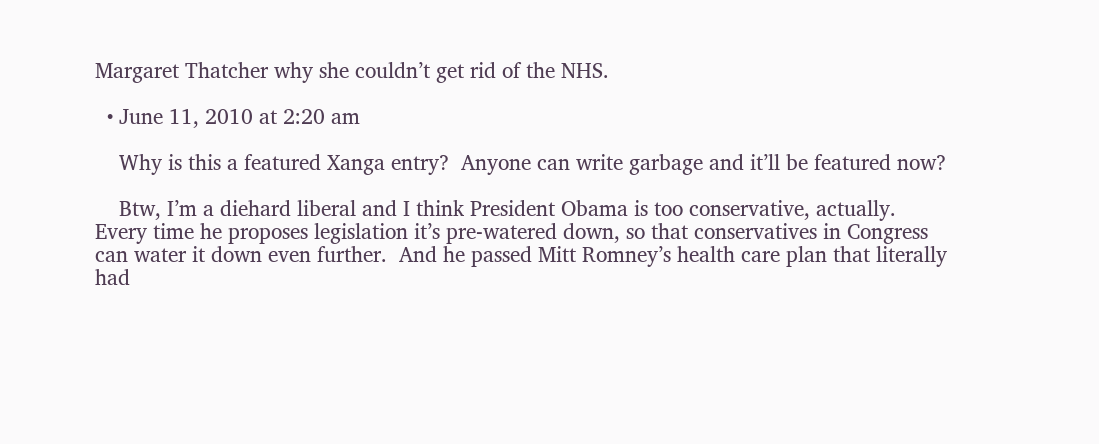Margaret Thatcher why she couldn’t get rid of the NHS.

  • June 11, 2010 at 2:20 am

    Why is this a featured Xanga entry?  Anyone can write garbage and it’ll be featured now?

    Btw, I’m a diehard liberal and I think President Obama is too conservative, actually.  Every time he proposes legislation it’s pre-watered down, so that conservatives in Congress can water it down even further.  And he passed Mitt Romney’s health care plan that literally had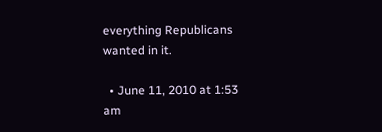everything Republicans wanted in it.

  • June 11, 2010 at 1:53 am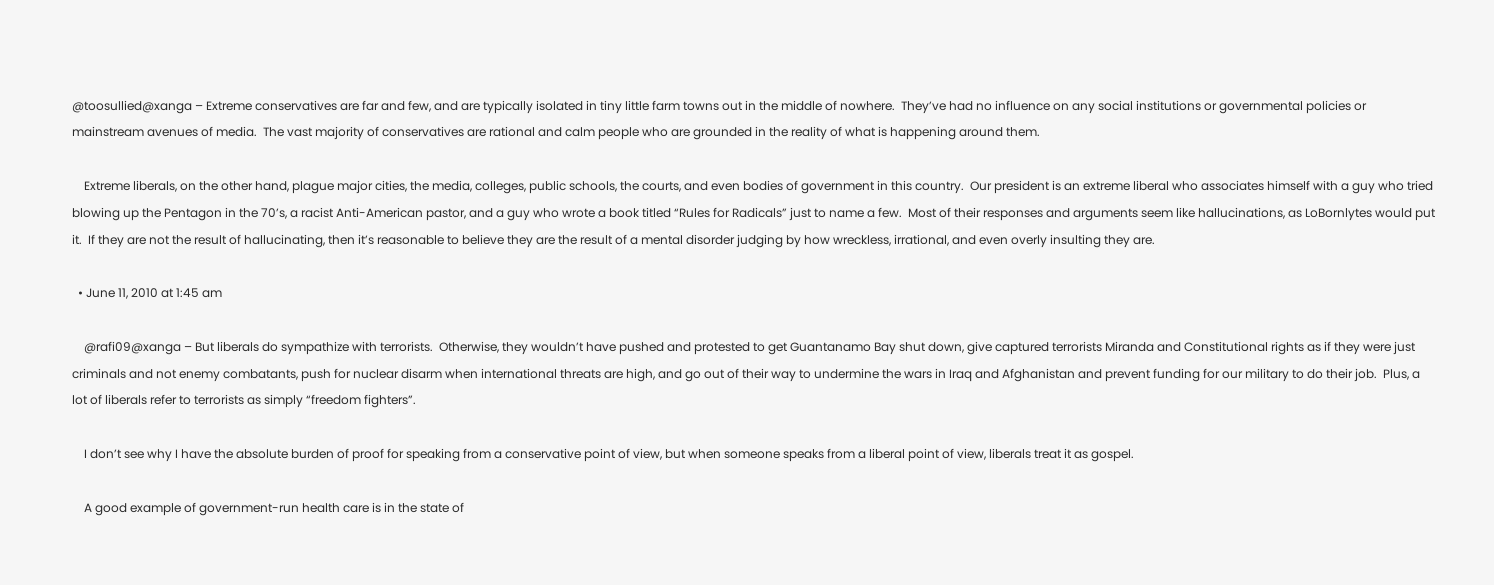@toosullied@xanga – Extreme conservatives are far and few, and are typically isolated in tiny little farm towns out in the middle of nowhere.  They’ve had no influence on any social institutions or governmental policies or mainstream avenues of media.  The vast majority of conservatives are rational and calm people who are grounded in the reality of what is happening around them.

    Extreme liberals, on the other hand, plague major cities, the media, colleges, public schools, the courts, and even bodies of government in this country.  Our president is an extreme liberal who associates himself with a guy who tried blowing up the Pentagon in the 70’s, a racist Anti-American pastor, and a guy who wrote a book titled “Rules for Radicals” just to name a few.  Most of their responses and arguments seem like hallucinations, as LoBornlytes would put it.  If they are not the result of hallucinating, then it’s reasonable to believe they are the result of a mental disorder judging by how wreckless, irrational, and even overly insulting they are.

  • June 11, 2010 at 1:45 am

    @rafi09@xanga – But liberals do sympathize with terrorists.  Otherwise, they wouldn’t have pushed and protested to get Guantanamo Bay shut down, give captured terrorists Miranda and Constitutional rights as if they were just criminals and not enemy combatants, push for nuclear disarm when international threats are high, and go out of their way to undermine the wars in Iraq and Afghanistan and prevent funding for our military to do their job.  Plus, a lot of liberals refer to terrorists as simply “freedom fighters”.

    I don’t see why I have the absolute burden of proof for speaking from a conservative point of view, but when someone speaks from a liberal point of view, liberals treat it as gospel.

    A good example of government-run health care is in the state of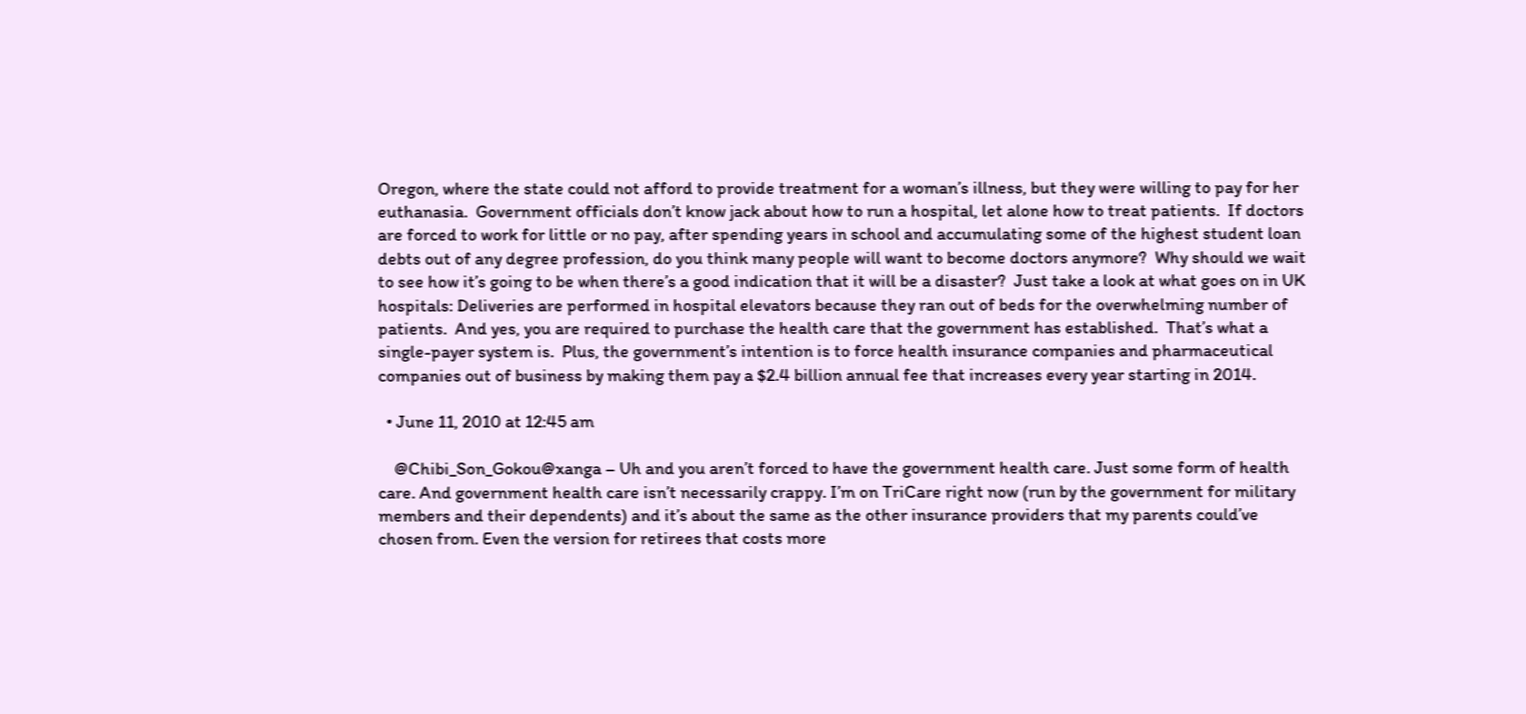Oregon, where the state could not afford to provide treatment for a woman’s illness, but they were willing to pay for her euthanasia.  Government officials don’t know jack about how to run a hospital, let alone how to treat patients.  If doctors are forced to work for little or no pay, after spending years in school and accumulating some of the highest student loan debts out of any degree profession, do you think many people will want to become doctors anymore?  Why should we wait to see how it’s going to be when there’s a good indication that it will be a disaster?  Just take a look at what goes on in UK hospitals: Deliveries are performed in hospital elevators because they ran out of beds for the overwhelming number of patients.  And yes, you are required to purchase the health care that the government has established.  That’s what a single-payer system is.  Plus, the government’s intention is to force health insurance companies and pharmaceutical companies out of business by making them pay a $2.4 billion annual fee that increases every year starting in 2014.

  • June 11, 2010 at 12:45 am

    @Chibi_Son_Gokou@xanga – Uh and you aren’t forced to have the government health care. Just some form of health care. And government health care isn’t necessarily crappy. I’m on TriCare right now (run by the government for military members and their dependents) and it’s about the same as the other insurance providers that my parents could’ve chosen from. Even the version for retirees that costs more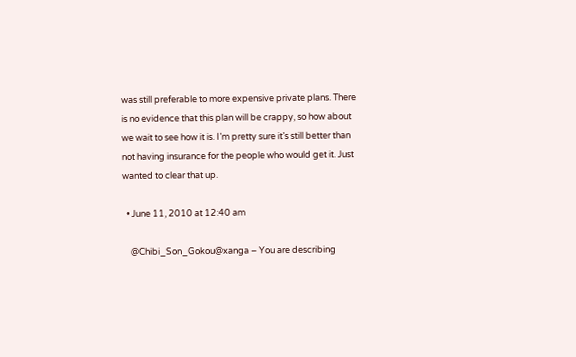was still preferable to more expensive private plans. There is no evidence that this plan will be crappy, so how about we wait to see how it is. I’m pretty sure it’s still better than not having insurance for the people who would get it. Just wanted to clear that up.

  • June 11, 2010 at 12:40 am

    @Chibi_Son_Gokou@xanga – You are describing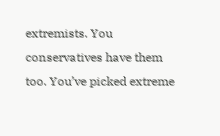extremists. You conservatives have them too. You’ve picked extreme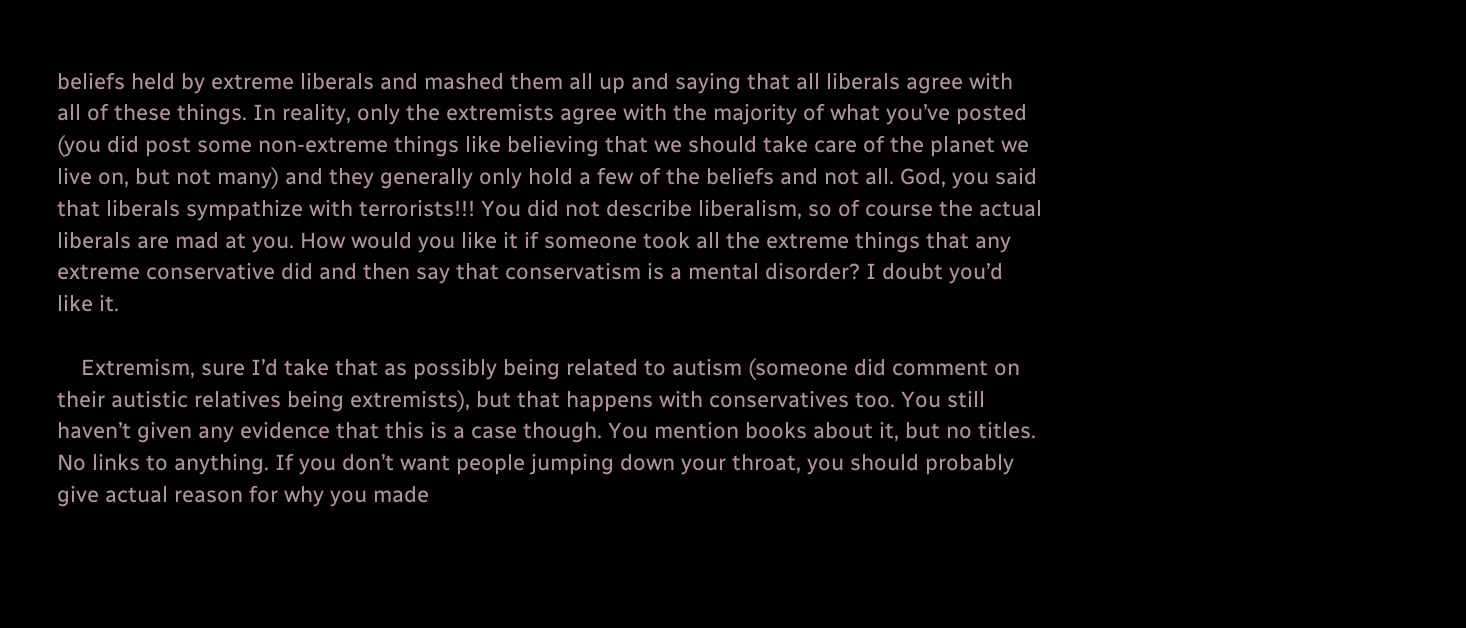beliefs held by extreme liberals and mashed them all up and saying that all liberals agree with all of these things. In reality, only the extremists agree with the majority of what you’ve posted (you did post some non-extreme things like believing that we should take care of the planet we live on, but not many) and they generally only hold a few of the beliefs and not all. God, you said that liberals sympathize with terrorists!!! You did not describe liberalism, so of course the actual liberals are mad at you. How would you like it if someone took all the extreme things that any extreme conservative did and then say that conservatism is a mental disorder? I doubt you’d like it.

    Extremism, sure I’d take that as possibly being related to autism (someone did comment on their autistic relatives being extremists), but that happens with conservatives too. You still haven’t given any evidence that this is a case though. You mention books about it, but no titles. No links to anything. If you don’t want people jumping down your throat, you should probably give actual reason for why you made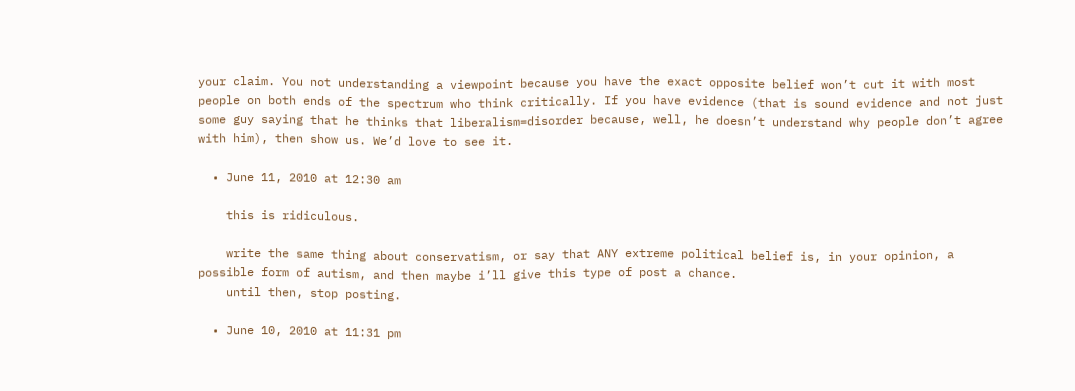your claim. You not understanding a viewpoint because you have the exact opposite belief won’t cut it with most people on both ends of the spectrum who think critically. If you have evidence (that is sound evidence and not just some guy saying that he thinks that liberalism=disorder because, well, he doesn’t understand why people don’t agree with him), then show us. We’d love to see it.

  • June 11, 2010 at 12:30 am

    this is ridiculous.

    write the same thing about conservatism, or say that ANY extreme political belief is, in your opinion, a possible form of autism, and then maybe i’ll give this type of post a chance.
    until then, stop posting.

  • June 10, 2010 at 11:31 pm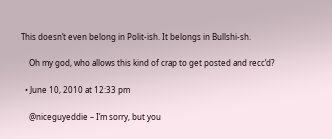This doesn’t even belong in Polit-ish. It belongs in Bullshi-sh.

    Oh my god, who allows this kind of crap to get posted and recc’d?

  • June 10, 2010 at 12:33 pm

    @niceguyeddie – I’m sorry, but you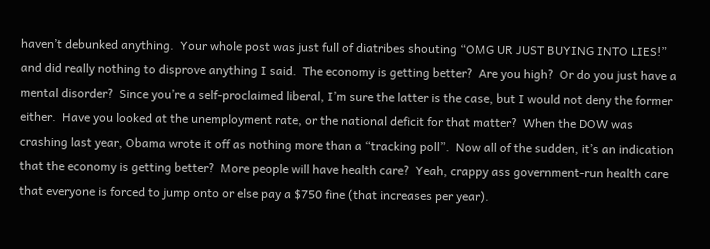haven’t debunked anything.  Your whole post was just full of diatribes shouting “OMG UR JUST BUYING INTO LIES!” and did really nothing to disprove anything I said.  The economy is getting better?  Are you high?  Or do you just have a mental disorder?  Since you’re a self-proclaimed liberal, I’m sure the latter is the case, but I would not deny the former either.  Have you looked at the unemployment rate, or the national deficit for that matter?  When the DOW was crashing last year, Obama wrote it off as nothing more than a “tracking poll”.  Now all of the sudden, it’s an indication that the economy is getting better?  More people will have health care?  Yeah, crappy ass government-run health care that everyone is forced to jump onto or else pay a $750 fine (that increases per year).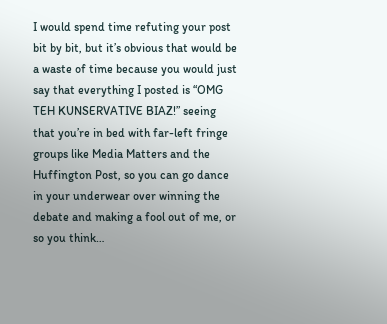I would spend time refuting your post bit by bit, but it’s obvious that would be a waste of time because you would just say that everything I posted is “OMG TEH KUNSERVATIVE BIAZ!” seeing that you’re in bed with far-left fringe groups like Media Matters and the Huffington Post, so you can go dance in your underwear over winning the debate and making a fool out of me, or so you think…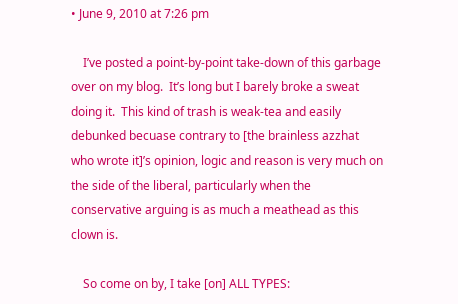• June 9, 2010 at 7:26 pm

    I’ve posted a point-by-point take-down of this garbage over on my blog.  It’s long but I barely broke a sweat doing it.  This kind of trash is weak-tea and easily debunked becuase contrary to [the brainless azzhat who wrote it]’s opinion, logic and reason is very much on the side of the liberal, particularly when the conservative arguing is as much a meathead as this clown is.

    So come on by, I take [on] ALL TYPES: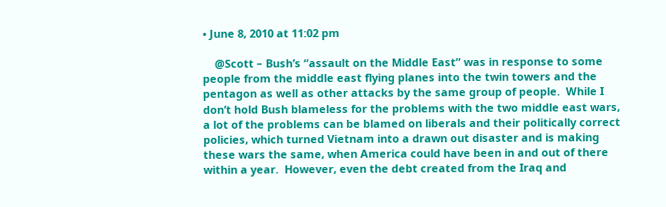• June 8, 2010 at 11:02 pm

    @Scott – Bush’s “assault on the Middle East” was in response to some people from the middle east flying planes into the twin towers and the pentagon as well as other attacks by the same group of people.  While I don’t hold Bush blameless for the problems with the two middle east wars, a lot of the problems can be blamed on liberals and their politically correct policies, which turned Vietnam into a drawn out disaster and is making these wars the same, when America could have been in and out of there within a year.  However, even the debt created from the Iraq and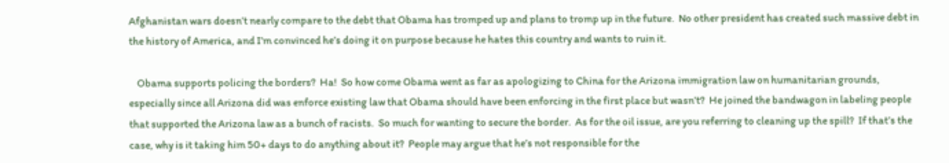Afghanistan wars doesn’t nearly compare to the debt that Obama has tromped up and plans to tromp up in the future.  No other president has created such massive debt in the history of America, and I’m convinced he’s doing it on purpose because he hates this country and wants to ruin it.

    Obama supports policing the borders?  Ha!  So how come Obama went as far as apologizing to China for the Arizona immigration law on humanitarian grounds, especially since all Arizona did was enforce existing law that Obama should have been enforcing in the first place but wasn’t?  He joined the bandwagon in labeling people that supported the Arizona law as a bunch of racists.  So much for wanting to secure the border.  As for the oil issue, are you referring to cleaning up the spill?  If that’s the case, why is it taking him 50+ days to do anything about it?  People may argue that he’s not responsible for the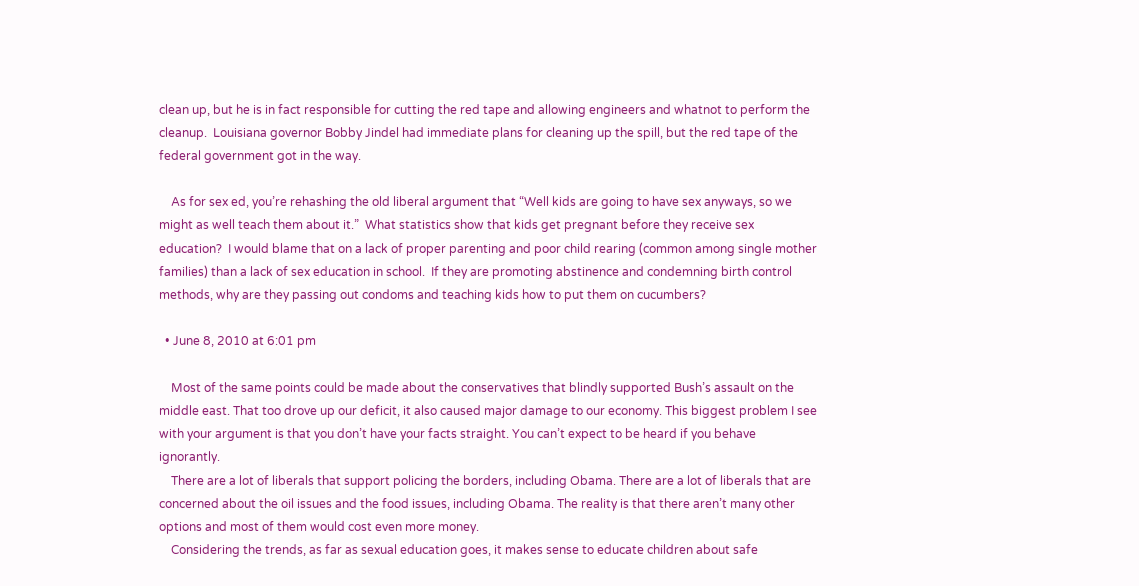clean up, but he is in fact responsible for cutting the red tape and allowing engineers and whatnot to perform the cleanup.  Louisiana governor Bobby Jindel had immediate plans for cleaning up the spill, but the red tape of the federal government got in the way.

    As for sex ed, you’re rehashing the old liberal argument that “Well kids are going to have sex anyways, so we might as well teach them about it.”  What statistics show that kids get pregnant before they receive sex education?  I would blame that on a lack of proper parenting and poor child rearing (common among single mother families) than a lack of sex education in school.  If they are promoting abstinence and condemning birth control methods, why are they passing out condoms and teaching kids how to put them on cucumbers?

  • June 8, 2010 at 6:01 pm

    Most of the same points could be made about the conservatives that blindly supported Bush’s assault on the middle east. That too drove up our deficit, it also caused major damage to our economy. This biggest problem I see with your argument is that you don’t have your facts straight. You can’t expect to be heard if you behave ignorantly.
    There are a lot of liberals that support policing the borders, including Obama. There are a lot of liberals that are concerned about the oil issues and the food issues, including Obama. The reality is that there aren’t many other options and most of them would cost even more money.
    Considering the trends, as far as sexual education goes, it makes sense to educate children about safe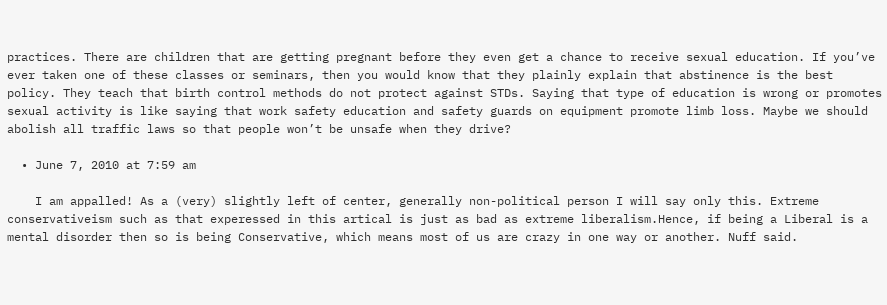practices. There are children that are getting pregnant before they even get a chance to receive sexual education. If you’ve ever taken one of these classes or seminars, then you would know that they plainly explain that abstinence is the best policy. They teach that birth control methods do not protect against STDs. Saying that type of education is wrong or promotes sexual activity is like saying that work safety education and safety guards on equipment promote limb loss. Maybe we should abolish all traffic laws so that people won’t be unsafe when they drive?

  • June 7, 2010 at 7:59 am

    I am appalled! As a (very) slightly left of center, generally non-political person I will say only this. Extreme conservativeism such as that experessed in this artical is just as bad as extreme liberalism.Hence, if being a Liberal is a mental disorder then so is being Conservative, which means most of us are crazy in one way or another. Nuff said.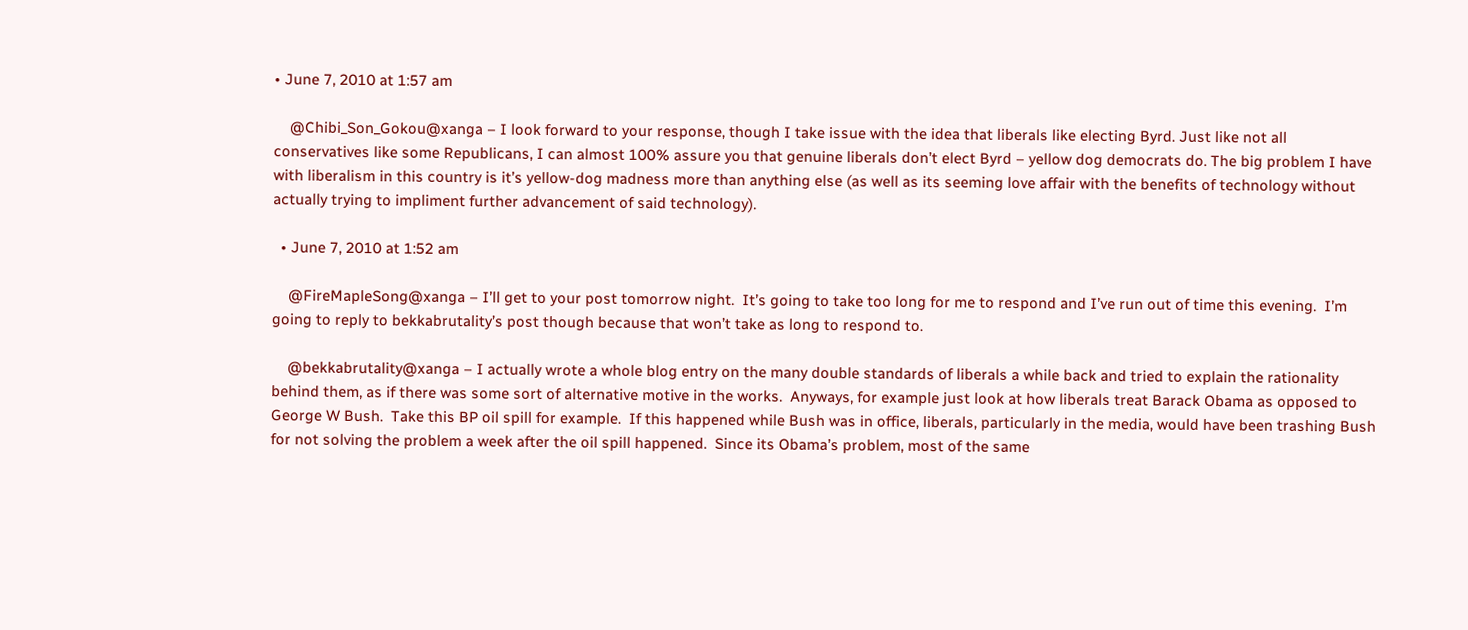• June 7, 2010 at 1:57 am

    @Chibi_Son_Gokou@xanga – I look forward to your response, though I take issue with the idea that liberals like electing Byrd. Just like not all conservatives like some Republicans, I can almost 100% assure you that genuine liberals don’t elect Byrd – yellow dog democrats do. The big problem I have with liberalism in this country is it’s yellow-dog madness more than anything else (as well as its seeming love affair with the benefits of technology without actually trying to impliment further advancement of said technology).

  • June 7, 2010 at 1:52 am

    @FireMapleSong@xanga – I’ll get to your post tomorrow night.  It’s going to take too long for me to respond and I’ve run out of time this evening.  I’m going to reply to bekkabrutality’s post though because that won’t take as long to respond to.

    @bekkabrutality@xanga – I actually wrote a whole blog entry on the many double standards of liberals a while back and tried to explain the rationality behind them, as if there was some sort of alternative motive in the works.  Anyways, for example just look at how liberals treat Barack Obama as opposed to George W Bush.  Take this BP oil spill for example.  If this happened while Bush was in office, liberals, particularly in the media, would have been trashing Bush for not solving the problem a week after the oil spill happened.  Since its Obama’s problem, most of the same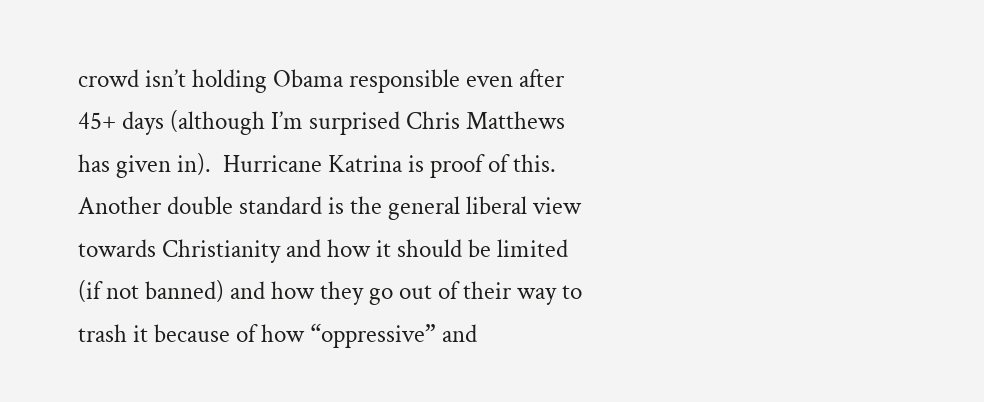crowd isn’t holding Obama responsible even after 45+ days (although I’m surprised Chris Matthews has given in).  Hurricane Katrina is proof of this.  Another double standard is the general liberal view towards Christianity and how it should be limited (if not banned) and how they go out of their way to trash it because of how “oppressive” and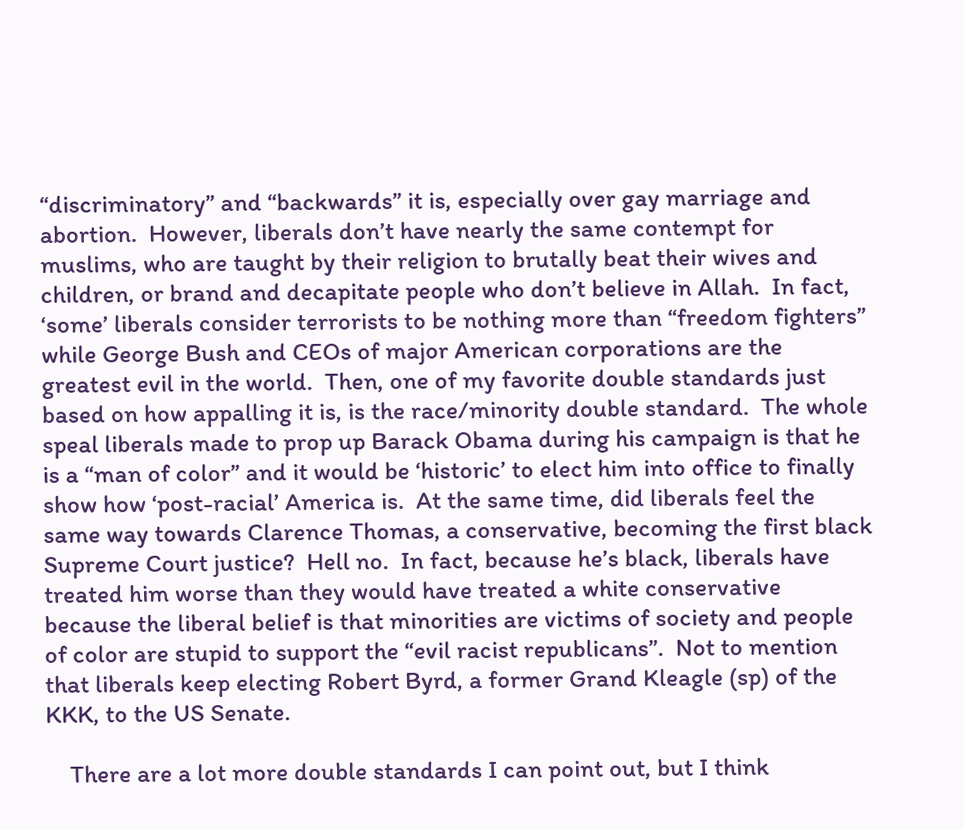“discriminatory” and “backwards” it is, especially over gay marriage and abortion.  However, liberals don’t have nearly the same contempt for muslims, who are taught by their religion to brutally beat their wives and children, or brand and decapitate people who don’t believe in Allah.  In fact, ‘some’ liberals consider terrorists to be nothing more than “freedom fighters” while George Bush and CEOs of major American corporations are the greatest evil in the world.  Then, one of my favorite double standards just based on how appalling it is, is the race/minority double standard.  The whole speal liberals made to prop up Barack Obama during his campaign is that he is a “man of color” and it would be ‘historic’ to elect him into office to finally show how ‘post-racial’ America is.  At the same time, did liberals feel the same way towards Clarence Thomas, a conservative, becoming the first black Supreme Court justice?  Hell no.  In fact, because he’s black, liberals have treated him worse than they would have treated a white conservative because the liberal belief is that minorities are victims of society and people of color are stupid to support the “evil racist republicans”.  Not to mention that liberals keep electing Robert Byrd, a former Grand Kleagle (sp) of the KKK, to the US Senate.

    There are a lot more double standards I can point out, but I think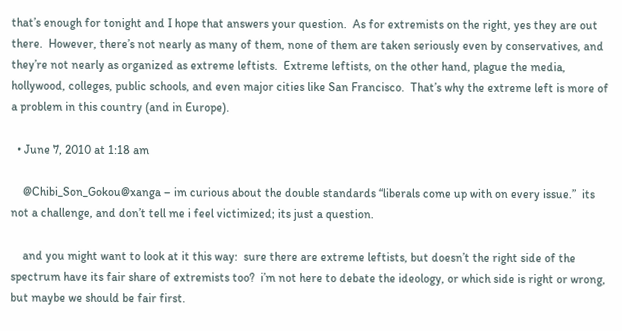that’s enough for tonight and I hope that answers your question.  As for extremists on the right, yes they are out there.  However, there’s not nearly as many of them, none of them are taken seriously even by conservatives, and they’re not nearly as organized as extreme leftists.  Extreme leftists, on the other hand, plague the media, hollywood, colleges, public schools, and even major cities like San Francisco.  That’s why the extreme left is more of a problem in this country (and in Europe).

  • June 7, 2010 at 1:18 am

    @Chibi_Son_Gokou@xanga – im curious about the double standards “liberals come up with on every issue.”  its not a challenge, and don’t tell me i feel victimized; its just a question.

    and you might want to look at it this way:  sure there are extreme leftists, but doesn’t the right side of the spectrum have its fair share of extremists too?  i’m not here to debate the ideology, or which side is right or wrong, but maybe we should be fair first.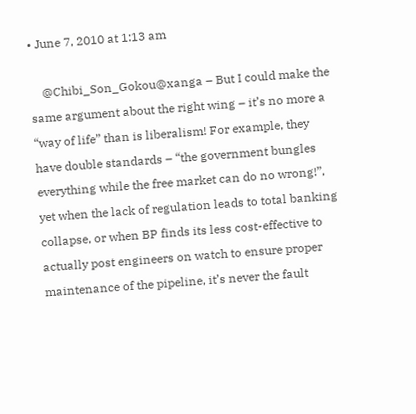• June 7, 2010 at 1:13 am

    @Chibi_Son_Gokou@xanga – But I could make the same argument about the right wing – it’s no more a “way of life” than is liberalism! For example, they have double standards – “the government bungles everything while the free market can do no wrong!”, yet when the lack of regulation leads to total banking collapse, or when BP finds its less cost-effective to actually post engineers on watch to ensure proper maintenance of the pipeline, it’s never the fault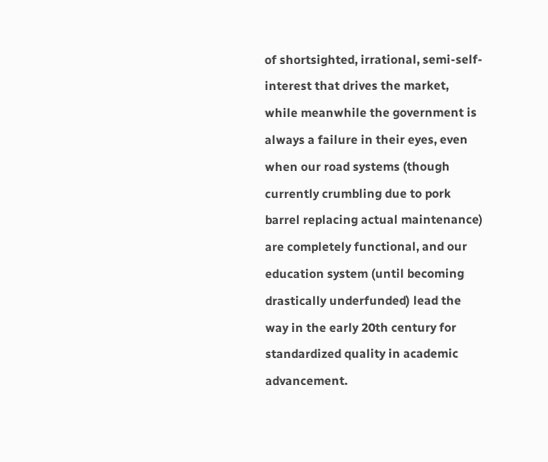of shortsighted, irrational, semi-self-interest that drives the market, while meanwhile the government is always a failure in their eyes, even when our road systems (though currently crumbling due to pork barrel replacing actual maintenance) are completely functional, and our education system (until becoming drastically underfunded) lead the way in the early 20th century for standardized quality in academic advancement.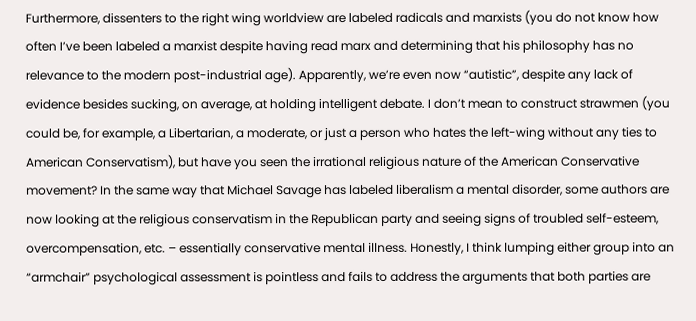Furthermore, dissenters to the right wing worldview are labeled radicals and marxists (you do not know how often I’ve been labeled a marxist despite having read marx and determining that his philosophy has no relevance to the modern post-industrial age). Apparently, we’re even now “autistic”, despite any lack of evidence besides sucking, on average, at holding intelligent debate. I don’t mean to construct strawmen (you could be, for example, a Libertarian, a moderate, or just a person who hates the left-wing without any ties to American Conservatism), but have you seen the irrational religious nature of the American Conservative movement? In the same way that Michael Savage has labeled liberalism a mental disorder, some authors are now looking at the religious conservatism in the Republican party and seeing signs of troubled self-esteem, overcompensation, etc. – essentially conservative mental illness. Honestly, I think lumping either group into an “armchair” psychological assessment is pointless and fails to address the arguments that both parties are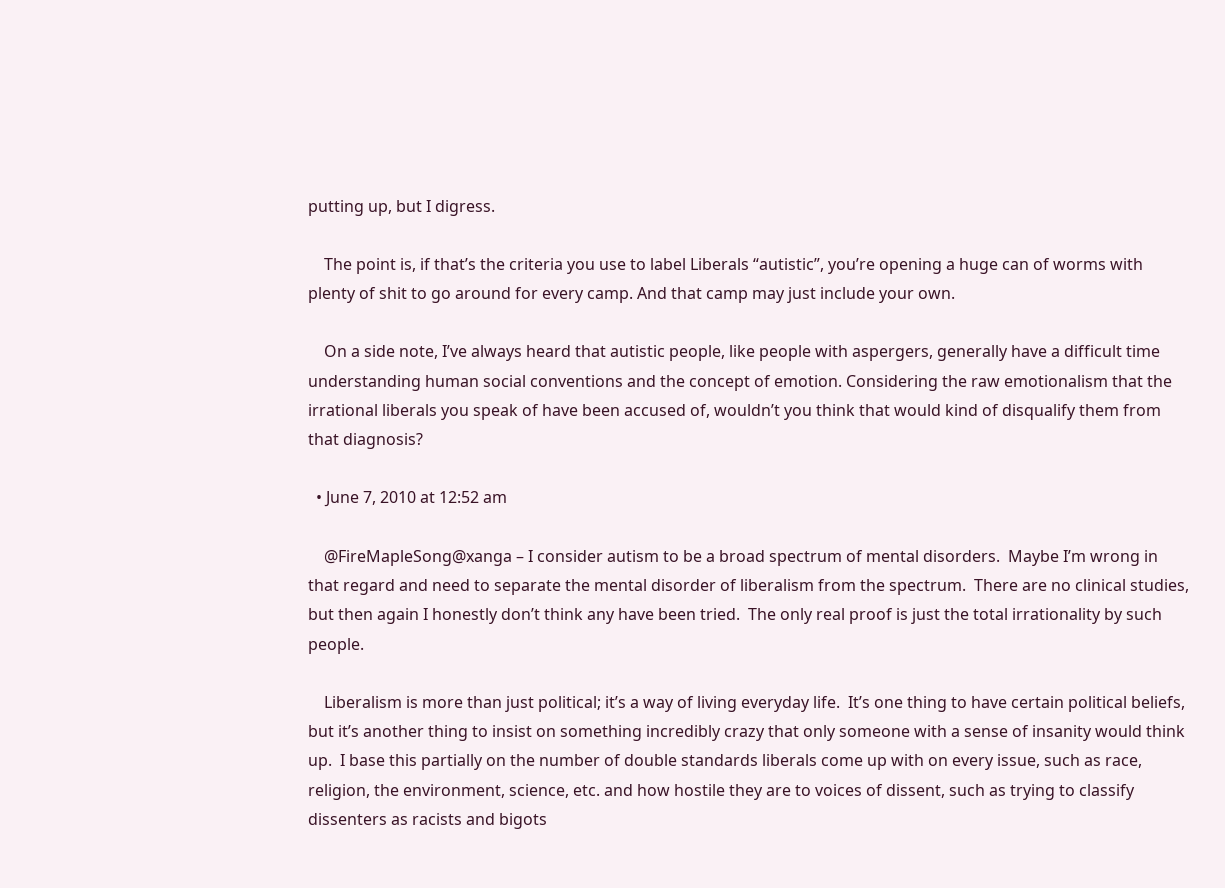putting up, but I digress.

    The point is, if that’s the criteria you use to label Liberals “autistic”, you’re opening a huge can of worms with plenty of shit to go around for every camp. And that camp may just include your own.

    On a side note, I’ve always heard that autistic people, like people with aspergers, generally have a difficult time understanding human social conventions and the concept of emotion. Considering the raw emotionalism that the irrational liberals you speak of have been accused of, wouldn’t you think that would kind of disqualify them from that diagnosis?

  • June 7, 2010 at 12:52 am

    @FireMapleSong@xanga – I consider autism to be a broad spectrum of mental disorders.  Maybe I’m wrong in that regard and need to separate the mental disorder of liberalism from the spectrum.  There are no clinical studies, but then again I honestly don’t think any have been tried.  The only real proof is just the total irrationality by such people.

    Liberalism is more than just political; it’s a way of living everyday life.  It’s one thing to have certain political beliefs, but it’s another thing to insist on something incredibly crazy that only someone with a sense of insanity would think up.  I base this partially on the number of double standards liberals come up with on every issue, such as race, religion, the environment, science, etc. and how hostile they are to voices of dissent, such as trying to classify dissenters as racists and bigots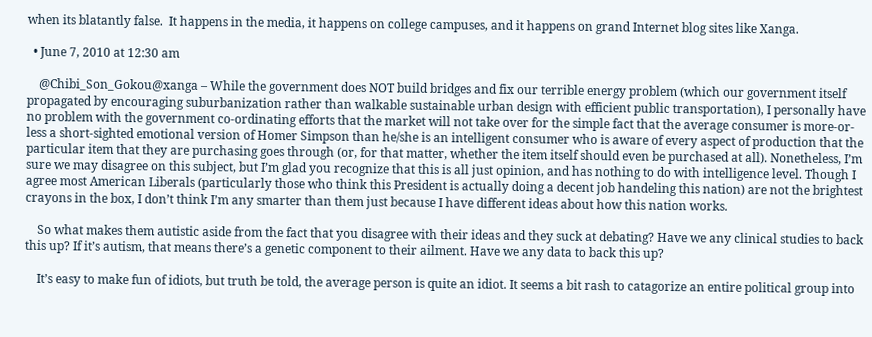when its blatantly false.  It happens in the media, it happens on college campuses, and it happens on grand Internet blog sites like Xanga.

  • June 7, 2010 at 12:30 am

    @Chibi_Son_Gokou@xanga – While the government does NOT build bridges and fix our terrible energy problem (which our government itself propagated by encouraging suburbanization rather than walkable sustainable urban design with efficient public transportation), I personally have no problem with the government co-ordinating efforts that the market will not take over for the simple fact that the average consumer is more-or-less a short-sighted emotional version of Homer Simpson than he/she is an intelligent consumer who is aware of every aspect of production that the particular item that they are purchasing goes through (or, for that matter, whether the item itself should even be purchased at all). Nonetheless, I’m sure we may disagree on this subject, but I’m glad you recognize that this is all just opinion, and has nothing to do with intelligence level. Though I agree most American Liberals (particularly those who think this President is actually doing a decent job handeling this nation) are not the brightest crayons in the box, I don’t think I’m any smarter than them just because I have different ideas about how this nation works.

    So what makes them autistic aside from the fact that you disagree with their ideas and they suck at debating? Have we any clinical studies to back this up? If it’s autism, that means there’s a genetic component to their ailment. Have we any data to back this up?

    It’s easy to make fun of idiots, but truth be told, the average person is quite an idiot. It seems a bit rash to catagorize an entire political group into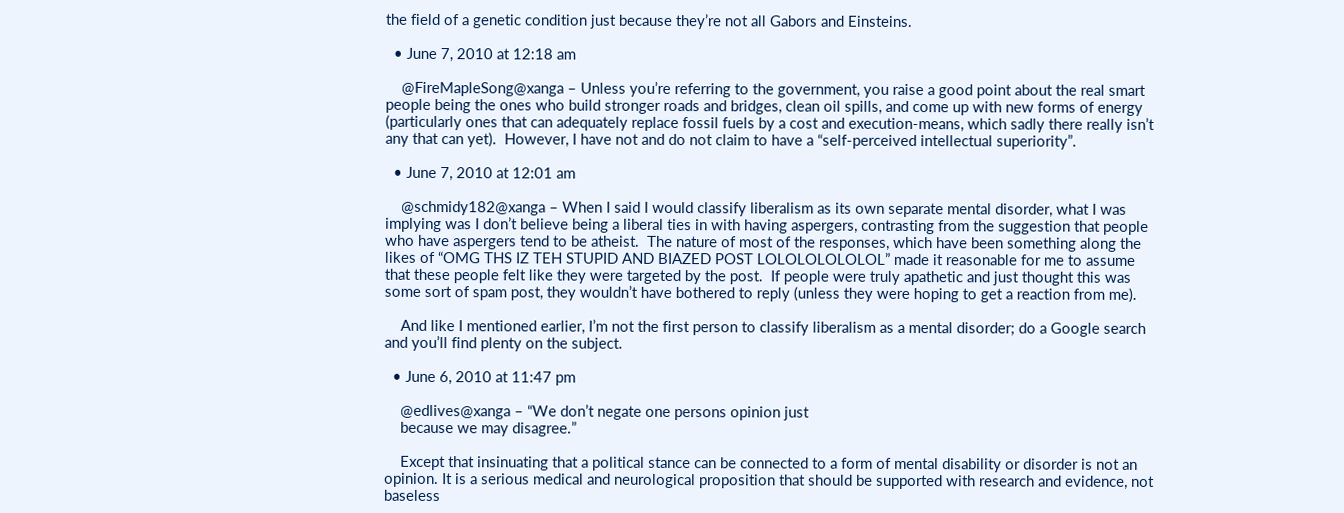the field of a genetic condition just because they’re not all Gabors and Einsteins.

  • June 7, 2010 at 12:18 am

    @FireMapleSong@xanga – Unless you’re referring to the government, you raise a good point about the real smart people being the ones who build stronger roads and bridges, clean oil spills, and come up with new forms of energy (particularly ones that can adequately replace fossil fuels by a cost and execution-means, which sadly there really isn’t any that can yet).  However, I have not and do not claim to have a “self-perceived intellectual superiority”.

  • June 7, 2010 at 12:01 am

    @schmidy182@xanga – When I said I would classify liberalism as its own separate mental disorder, what I was implying was I don’t believe being a liberal ties in with having aspergers, contrasting from the suggestion that people who have aspergers tend to be atheist.  The nature of most of the responses, which have been something along the likes of “OMG THS IZ TEH STUPID AND BIAZED POST LOLOLOLOLOLOL” made it reasonable for me to assume that these people felt like they were targeted by the post.  If people were truly apathetic and just thought this was some sort of spam post, they wouldn’t have bothered to reply (unless they were hoping to get a reaction from me).

    And like I mentioned earlier, I’m not the first person to classify liberalism as a mental disorder; do a Google search and you’ll find plenty on the subject.

  • June 6, 2010 at 11:47 pm

    @edlives@xanga – “We don’t negate one persons opinion just
    because we may disagree.”

    Except that insinuating that a political stance can be connected to a form of mental disability or disorder is not an opinion. It is a serious medical and neurological proposition that should be supported with research and evidence, not baseless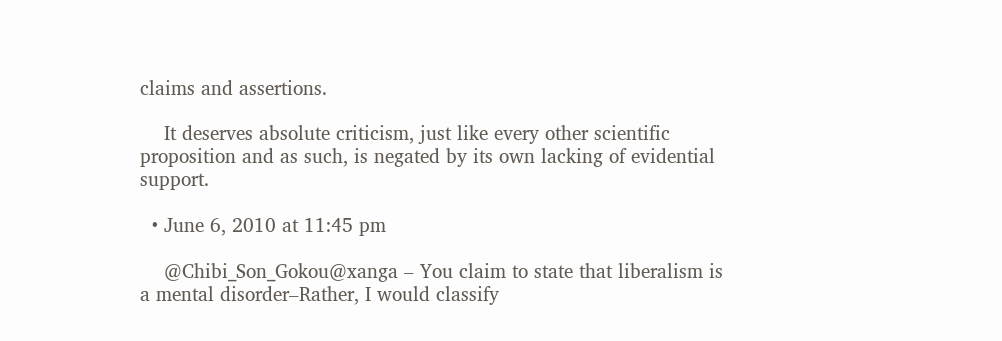claims and assertions.

    It deserves absolute criticism, just like every other scientific proposition and as such, is negated by its own lacking of evidential support.

  • June 6, 2010 at 11:45 pm

    @Chibi_Son_Gokou@xanga – You claim to state that liberalism is a mental disorder–Rather, I would classify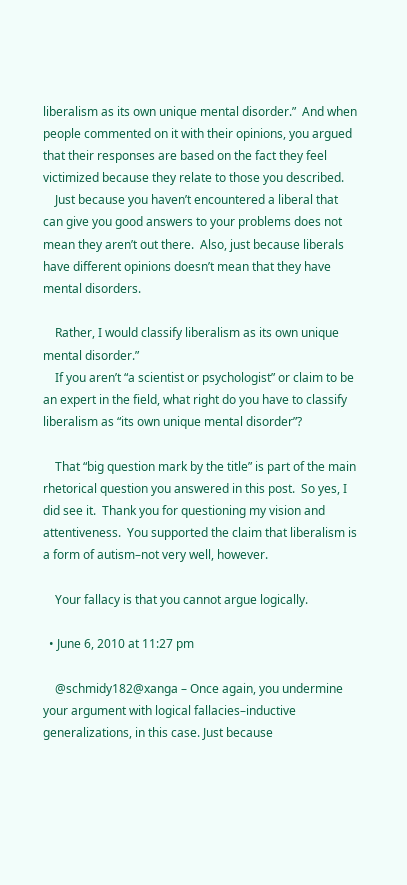liberalism as its own unique mental disorder.”  And when people commented on it with their opinions, you argued that their responses are based on the fact they feel victimized because they relate to those you described.
    Just because you haven’t encountered a liberal that can give you good answers to your problems does not mean they aren’t out there.  Also, just because liberals have different opinions doesn’t mean that they have mental disorders.

    Rather, I would classify liberalism as its own unique mental disorder.”
    If you aren’t “a scientist or psychologist” or claim to be an expert in the field, what right do you have to classify liberalism as “its own unique mental disorder”?

    That “big question mark by the title” is part of the main rhetorical question you answered in this post.  So yes, I did see it.  Thank you for questioning my vision and attentiveness.  You supported the claim that liberalism is a form of autism–not very well, however.

    Your fallacy is that you cannot argue logically.

  • June 6, 2010 at 11:27 pm

    @schmidy182@xanga – Once again, you undermine your argument with logical fallacies–inductive generalizations, in this case. Just because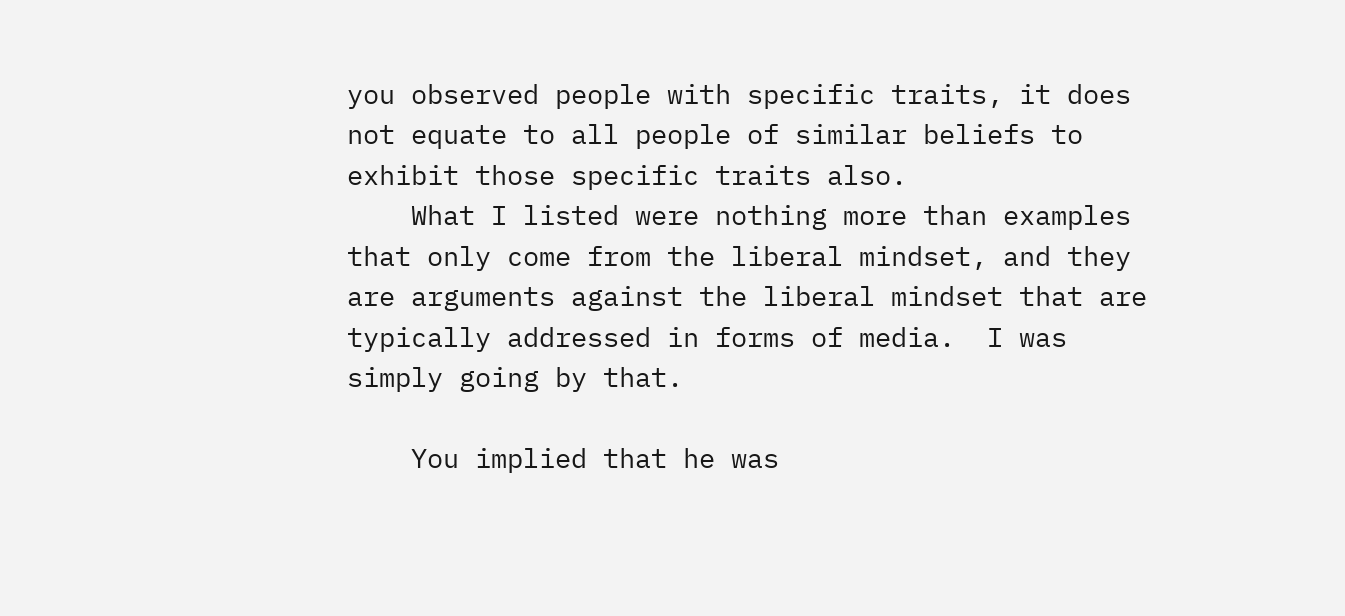you observed people with specific traits, it does not equate to all people of similar beliefs to exhibit those specific traits also.
    What I listed were nothing more than examples that only come from the liberal mindset, and they are arguments against the liberal mindset that are typically addressed in forms of media.  I was simply going by that.

    You implied that he was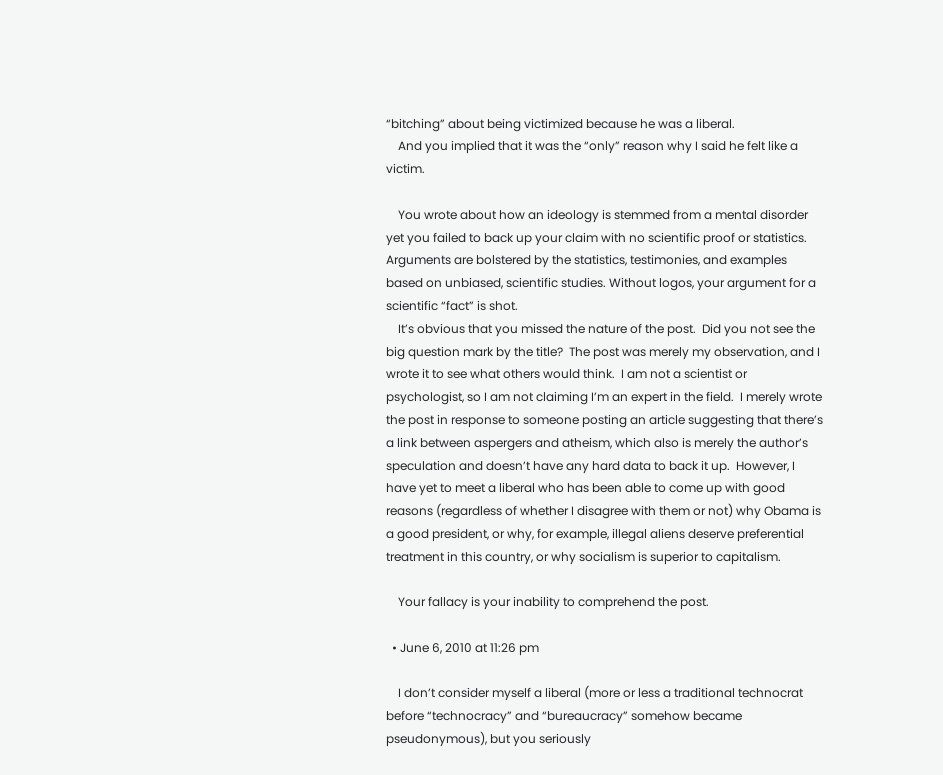“bitching” about being victimized because he was a liberal.
    And you implied that it was the “only” reason why I said he felt like a victim.

    You wrote about how an ideology is stemmed from a mental disorder yet you failed to back up your claim with no scientific proof or statistics. Arguments are bolstered by the statistics, testimonies, and examples based on unbiased, scientific studies. Without logos, your argument for a scientific “fact” is shot.
    It’s obvious that you missed the nature of the post.  Did you not see the big question mark by the title?  The post was merely my observation, and I wrote it to see what others would think.  I am not a scientist or psychologist, so I am not claiming I’m an expert in the field.  I merely wrote the post in response to someone posting an article suggesting that there’s a link between aspergers and atheism, which also is merely the author’s speculation and doesn’t have any hard data to back it up.  However, I have yet to meet a liberal who has been able to come up with good reasons (regardless of whether I disagree with them or not) why Obama is a good president, or why, for example, illegal aliens deserve preferential treatment in this country, or why socialism is superior to capitalism.

    Your fallacy is your inability to comprehend the post.

  • June 6, 2010 at 11:26 pm

    I don’t consider myself a liberal (more or less a traditional technocrat before “technocracy” and “bureaucracy” somehow became pseudonymous), but you seriously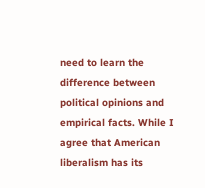need to learn the difference between political opinions and empirical facts. While I agree that American liberalism has its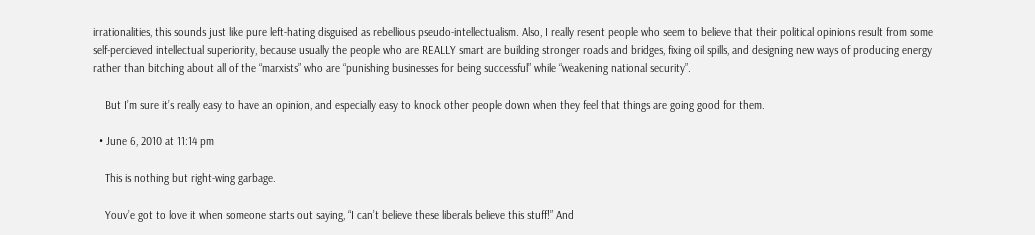irrationalities, this sounds just like pure left-hating disguised as rebellious pseudo-intellectualism. Also, I really resent people who seem to believe that their political opinions result from some self-percieved intellectual superiority, because usually the people who are REALLY smart are building stronger roads and bridges, fixing oil spills, and designing new ways of producing energy rather than bitching about all of the “marxists” who are “punishing businesses for being successful” while “weakening national security”.

    But I’m sure it’s really easy to have an opinion, and especially easy to knock other people down when they feel that things are going good for them.

  • June 6, 2010 at 11:14 pm

    This is nothing but right-wing garbage.

    Youv’e got to love it when someone starts out saying, “I can’t believe these liberals believe this stuff!” And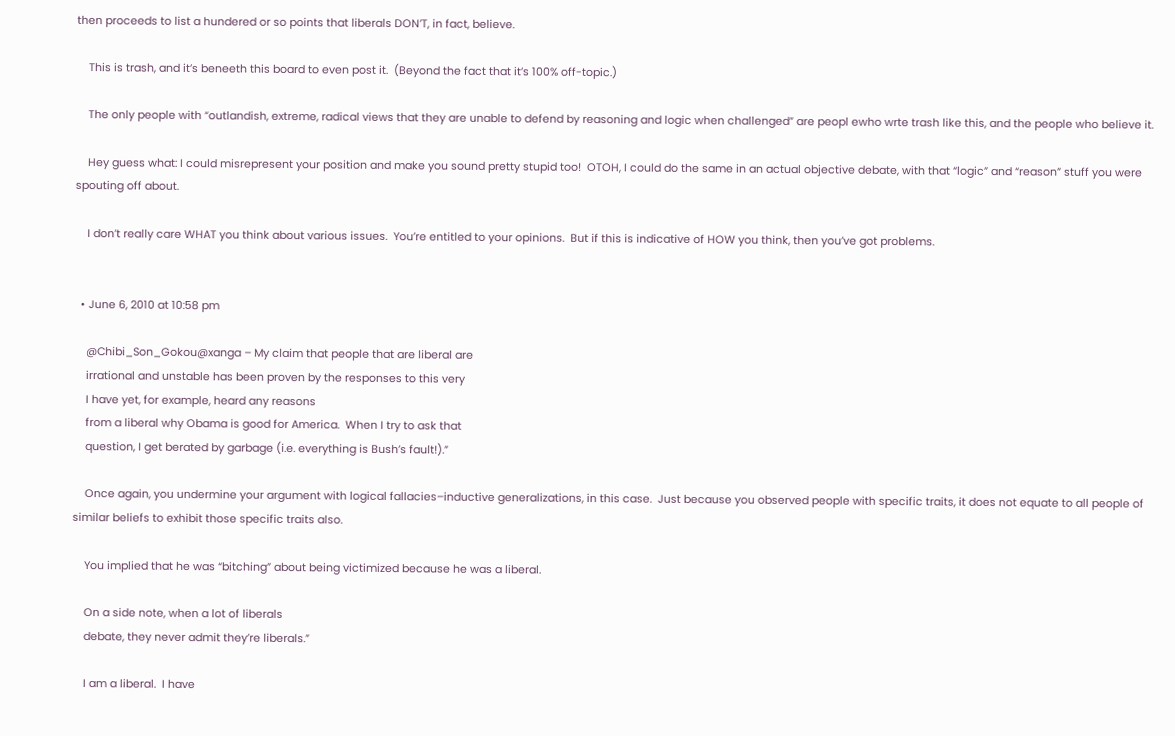then proceeds to list a hundered or so points that liberals DON’T, in fact, believe.

    This is trash, and it’s beneeth this board to even post it.  (Beyond the fact that it’s 100% off-topic.)

    The only people with “outlandish, extreme, radical views that they are unable to defend by reasoning and logic when challenged” are peopl ewho wrte trash like this, and the people who believe it.

    Hey guess what: I could misrepresent your position and make you sound pretty stupid too!  OTOH, I could do the same in an actual objective debate, with that “logic” and “reason” stuff you were spouting off about.

    I don’t really care WHAT you think about various issues.  You’re entitled to your opinions.  But if this is indicative of HOW you think, then you’ve got problems.


  • June 6, 2010 at 10:58 pm

    @Chibi_Son_Gokou@xanga – My claim that people that are liberal are
    irrational and unstable has been proven by the responses to this very
    I have yet, for example, heard any reasons
    from a liberal why Obama is good for America.  When I try to ask that
    question, I get berated by garbage (i.e. everything is Bush’s fault!).”

    Once again, you undermine your argument with logical fallacies–inductive generalizations, in this case.  Just because you observed people with specific traits, it does not equate to all people of similar beliefs to exhibit those specific traits also.

    You implied that he was “bitching” about being victimized because he was a liberal.

    On a side note, when a lot of liberals
    debate, they never admit they’re liberals.”

    I am a liberal.  I have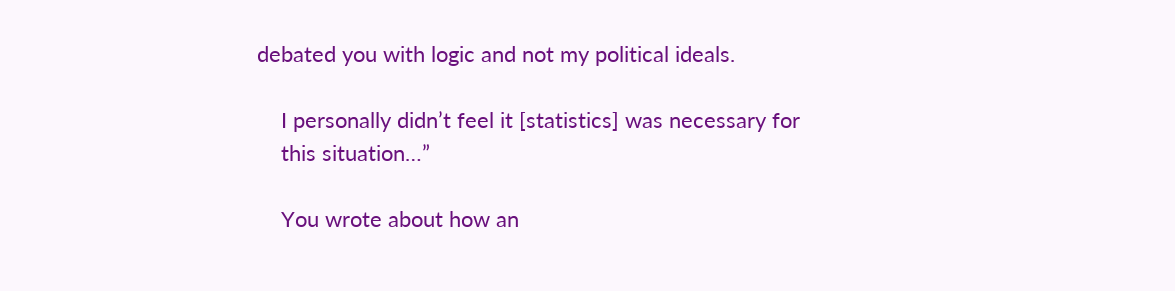debated you with logic and not my political ideals.

    I personally didn’t feel it [statistics] was necessary for
    this situation…”

    You wrote about how an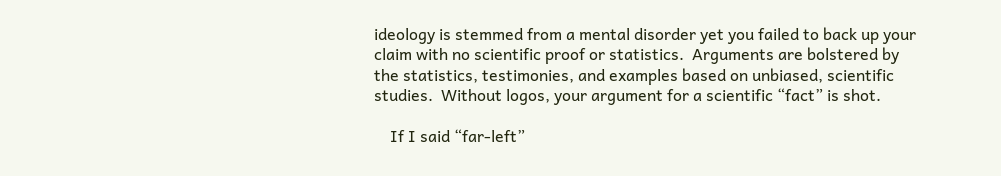ideology is stemmed from a mental disorder yet you failed to back up your claim with no scientific proof or statistics.  Arguments are bolstered by the statistics, testimonies, and examples based on unbiased, scientific studies.  Without logos, your argument for a scientific “fact” is shot.

    If I said “far-left”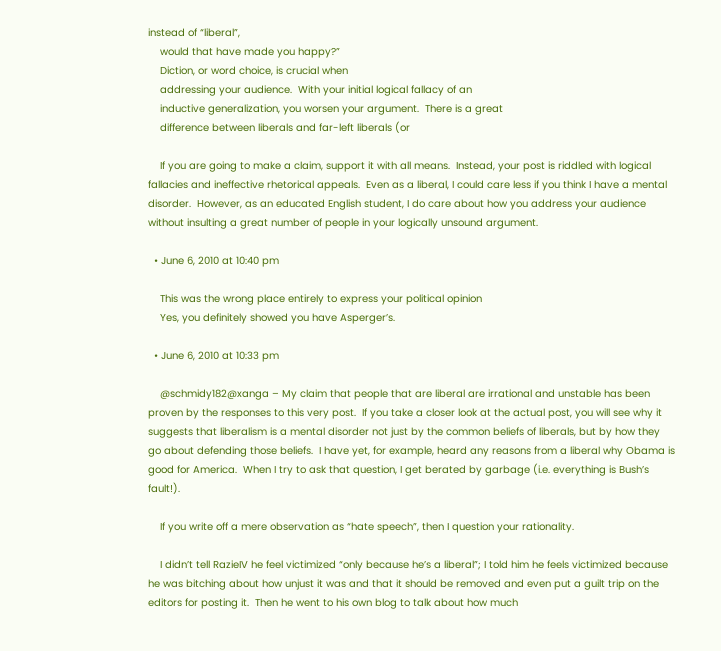instead of “liberal”,
    would that have made you happy?”
    Diction, or word choice, is crucial when
    addressing your audience.  With your initial logical fallacy of an
    inductive generalization, you worsen your argument.  There is a great
    difference between liberals and far-left liberals (or

    If you are going to make a claim, support it with all means.  Instead, your post is riddled with logical fallacies and ineffective rhetorical appeals.  Even as a liberal, I could care less if you think I have a mental disorder.  However, as an educated English student, I do care about how you address your audience without insulting a great number of people in your logically unsound argument.

  • June 6, 2010 at 10:40 pm

    This was the wrong place entirely to express your political opinion
    Yes, you definitely showed you have Asperger’s.

  • June 6, 2010 at 10:33 pm

    @schmidy182@xanga – My claim that people that are liberal are irrational and unstable has been proven by the responses to this very post.  If you take a closer look at the actual post, you will see why it suggests that liberalism is a mental disorder not just by the common beliefs of liberals, but by how they go about defending those beliefs.  I have yet, for example, heard any reasons from a liberal why Obama is good for America.  When I try to ask that question, I get berated by garbage (i.e. everything is Bush’s fault!).

    If you write off a mere observation as “hate speech”, then I question your rationality.

    I didn’t tell RazieIV he feel victimized “only because he’s a liberal”; I told him he feels victimized because he was bitching about how unjust it was and that it should be removed and even put a guilt trip on the editors for posting it.  Then he went to his own blog to talk about how much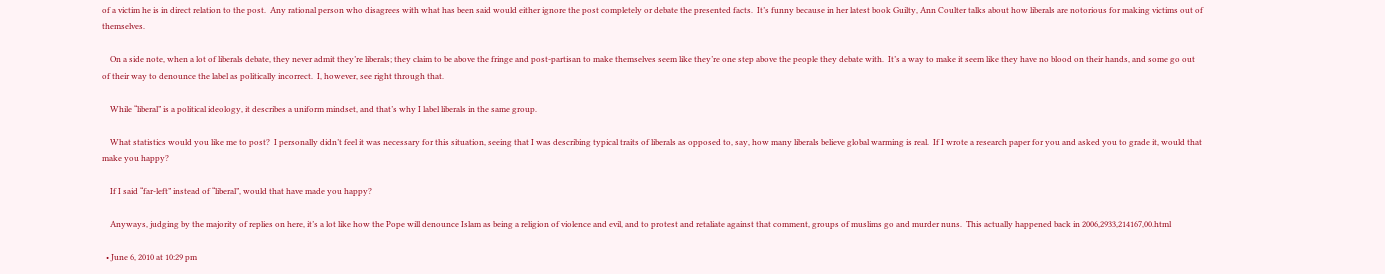of a victim he is in direct relation to the post.  Any rational person who disagrees with what has been said would either ignore the post completely or debate the presented facts.  It’s funny because in her latest book Guilty, Ann Coulter talks about how liberals are notorious for making victims out of themselves.

    On a side note, when a lot of liberals debate, they never admit they’re liberals; they claim to be above the fringe and post-partisan to make themselves seem like they’re one step above the people they debate with.  It’s a way to make it seem like they have no blood on their hands, and some go out of their way to denounce the label as politically incorrect.  I, however, see right through that.

    While “liberal” is a political ideology, it describes a uniform mindset, and that’s why I label liberals in the same group.

    What statistics would you like me to post?  I personally didn’t feel it was necessary for this situation, seeing that I was describing typical traits of liberals as opposed to, say, how many liberals believe global warming is real.  If I wrote a research paper for you and asked you to grade it, would that make you happy?

    If I said “far-left” instead of “liberal”, would that have made you happy?

    Anyways, judging by the majority of replies on here, it’s a lot like how the Pope will denounce Islam as being a religion of violence and evil, and to protest and retaliate against that comment, groups of muslims go and murder nuns.  This actually happened back in 2006,2933,214167,00.html

  • June 6, 2010 at 10:29 pm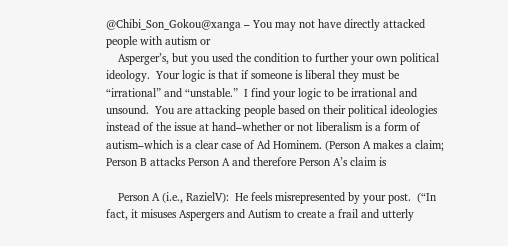@Chibi_Son_Gokou@xanga – You may not have directly attacked people with autism or
    Asperger’s, but you used the condition to further your own political ideology.  Your logic is that if someone is liberal they must be “irrational” and “unstable.”  I find your logic to be irrational and unsound.  You are attacking people based on their political ideologies instead of the issue at hand–whether or not liberalism is a form of autism–which is a clear case of Ad Hominem. (Person A makes a claim; Person B attacks Person A and therefore Person A’s claim is

    Person A (i.e., RazielV):  He feels misrepresented by your post.  (“In fact, it misuses Aspergers and Autism to create a frail and utterly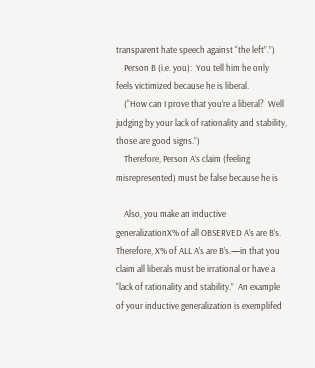transparent hate speech against “the left”.”)
    Person B (i.e. you):  You tell him he only feels victimized because he is liberal.
    (“How can I prove that you’re a liberal?  Well judging by your lack of rationality and stability, those are good signs.”)
    Therefore, Person A’s claim (feeling misrepresented) must be false because he is

    Also, you make an inductive generalizationX% of all OBSERVED A’s are B’s.  Therefore, X% of ALL A’s are B’s.—in that you claim all liberals must be irrational or have a “lack of rationality and stability.”  An example of your inductive generalization is exemplifed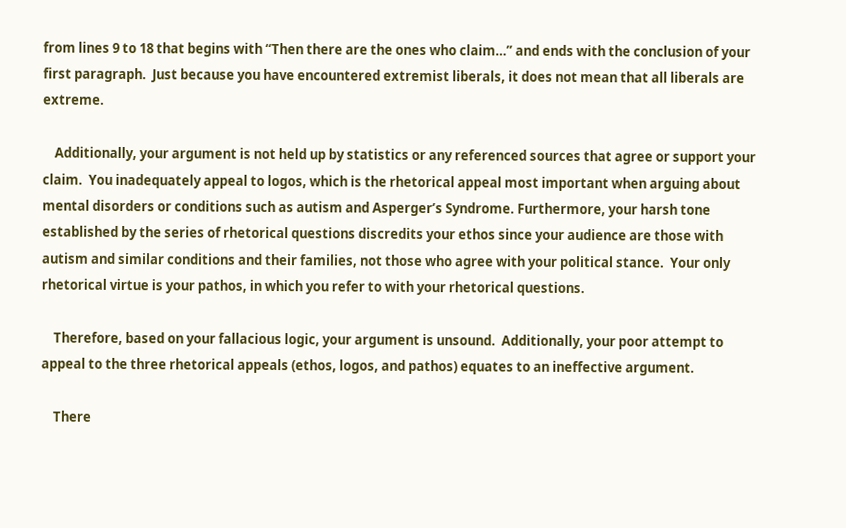from lines 9 to 18 that begins with “Then there are the ones who claim…” and ends with the conclusion of your first paragraph.  Just because you have encountered extremist liberals, it does not mean that all liberals are extreme.

    Additionally, your argument is not held up by statistics or any referenced sources that agree or support your claim.  You inadequately appeal to logos, which is the rhetorical appeal most important when arguing about mental disorders or conditions such as autism and Asperger’s Syndrome. Furthermore, your harsh tone established by the series of rhetorical questions discredits your ethos since your audience are those with autism and similar conditions and their families, not those who agree with your political stance.  Your only rhetorical virtue is your pathos, in which you refer to with your rhetorical questions.

    Therefore, based on your fallacious logic, your argument is unsound.  Additionally, your poor attempt to appeal to the three rhetorical appeals (ethos, logos, and pathos) equates to an ineffective argument.

    There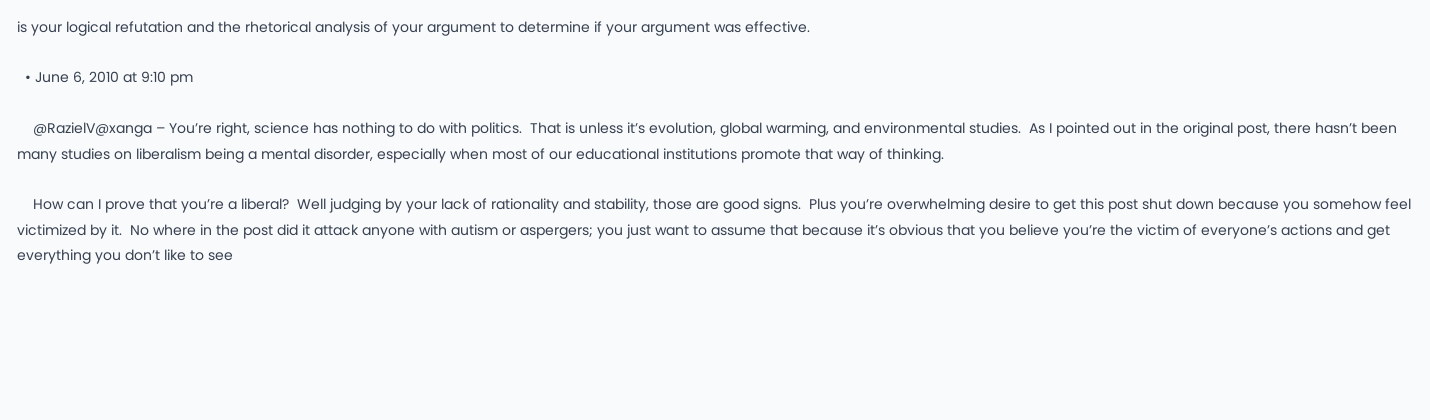is your logical refutation and the rhetorical analysis of your argument to determine if your argument was effective.

  • June 6, 2010 at 9:10 pm

    @RazielV@xanga – You’re right, science has nothing to do with politics.  That is unless it’s evolution, global warming, and environmental studies.  As I pointed out in the original post, there hasn’t been many studies on liberalism being a mental disorder, especially when most of our educational institutions promote that way of thinking.

    How can I prove that you’re a liberal?  Well judging by your lack of rationality and stability, those are good signs.  Plus you’re overwhelming desire to get this post shut down because you somehow feel victimized by it.  No where in the post did it attack anyone with autism or aspergers; you just want to assume that because it’s obvious that you believe you’re the victim of everyone’s actions and get everything you don’t like to see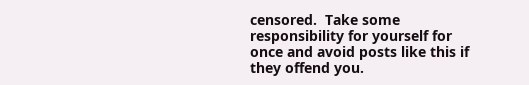censored.  Take some responsibility for yourself for once and avoid posts like this if they offend you.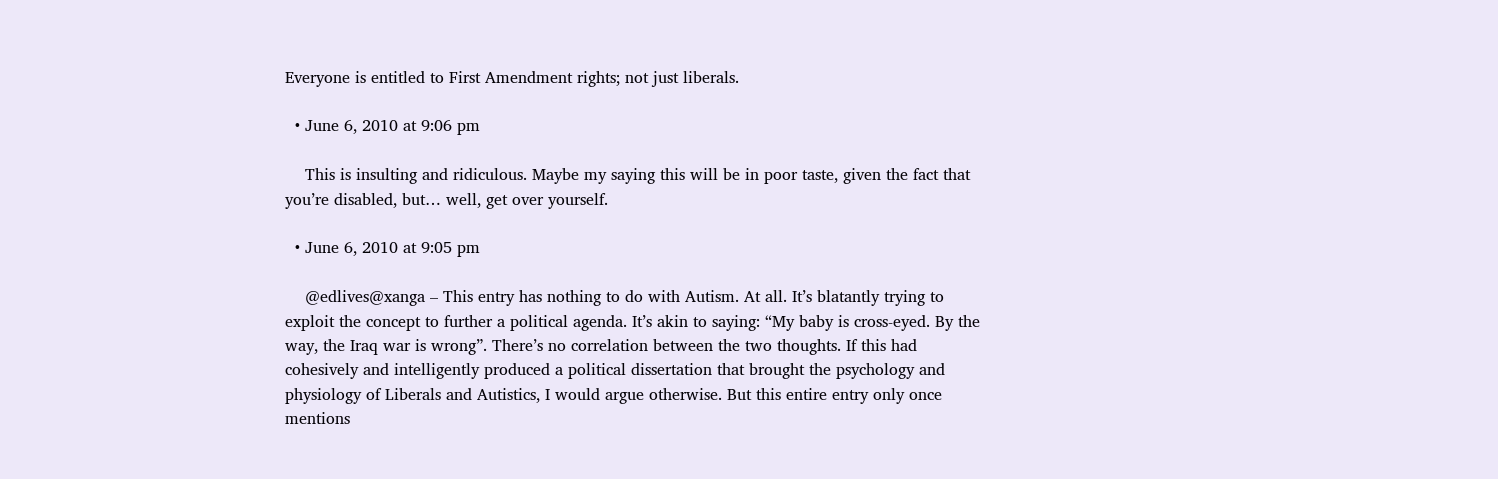Everyone is entitled to First Amendment rights; not just liberals.

  • June 6, 2010 at 9:06 pm

    This is insulting and ridiculous. Maybe my saying this will be in poor taste, given the fact that you’re disabled, but… well, get over yourself.

  • June 6, 2010 at 9:05 pm

    @edlives@xanga – This entry has nothing to do with Autism. At all. It’s blatantly trying to exploit the concept to further a political agenda. It’s akin to saying: “My baby is cross-eyed. By the way, the Iraq war is wrong”. There’s no correlation between the two thoughts. If this had cohesively and intelligently produced a political dissertation that brought the psychology and physiology of Liberals and Autistics, I would argue otherwise. But this entire entry only once mentions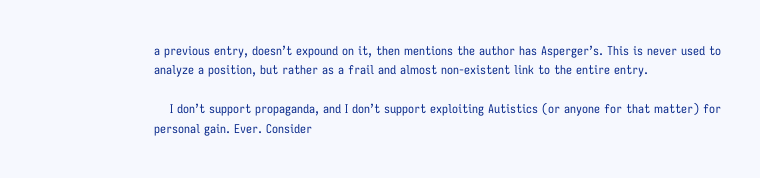a previous entry, doesn’t expound on it, then mentions the author has Asperger’s. This is never used to analyze a position, but rather as a frail and almost non-existent link to the entire entry.

    I don’t support propaganda, and I don’t support exploiting Autistics (or anyone for that matter) for personal gain. Ever. Consider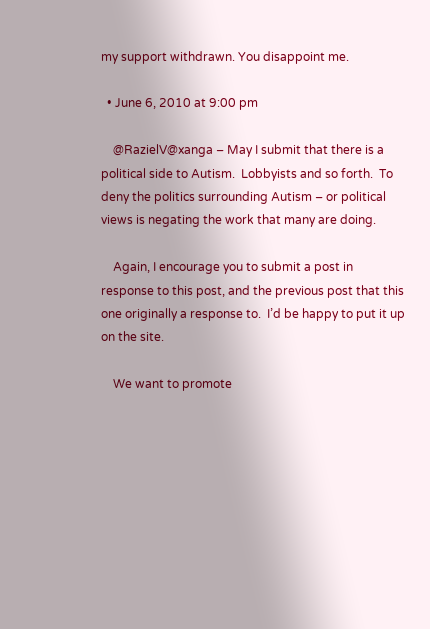my support withdrawn. You disappoint me.

  • June 6, 2010 at 9:00 pm

    @RazielV@xanga – May I submit that there is a political side to Autism.  Lobbyists and so forth.  To deny the politics surrounding Autism – or political views is negating the work that many are doing.

    Again, I encourage you to submit a post in response to this post, and the previous post that this one originally a response to.  I’d be happy to put it up on the site.

    We want to promote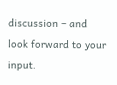discussion – and look forward to your input.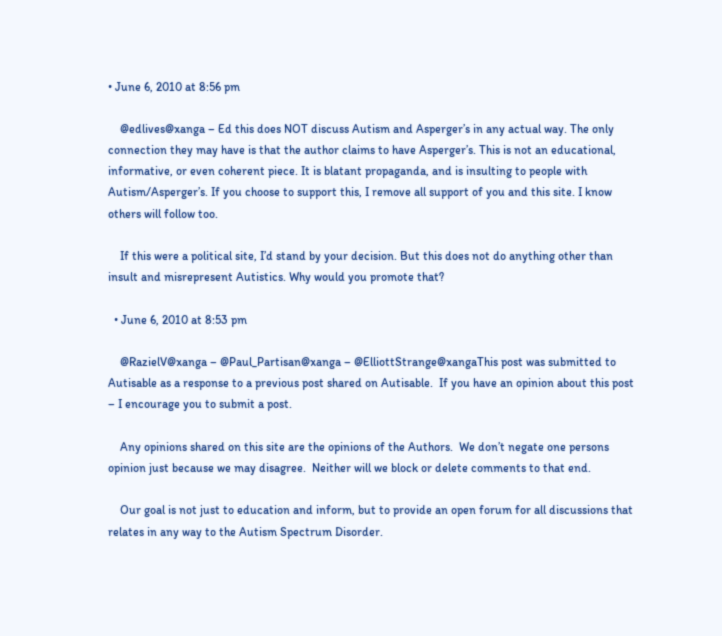• June 6, 2010 at 8:56 pm

    @edlives@xanga – Ed this does NOT discuss Autism and Asperger’s in any actual way. The only connection they may have is that the author claims to have Asperger’s. This is not an educational, informative, or even coherent piece. It is blatant propaganda, and is insulting to people with Autism/Asperger’s. If you choose to support this, I remove all support of you and this site. I know others will follow too.

    If this were a political site, I’d stand by your decision. But this does not do anything other than insult and misrepresent Autistics. Why would you promote that?

  • June 6, 2010 at 8:53 pm

    @RazielV@xanga – @Paul_Partisan@xanga – @ElliottStrange@xangaThis post was submitted to Autisable as a response to a previous post shared on Autisable.  If you have an opinion about this post – I encourage you to submit a post.

    Any opinions shared on this site are the opinions of the Authors.  We don’t negate one persons opinion just because we may disagree.  Neither will we block or delete comments to that end.

    Our goal is not just to education and inform, but to provide an open forum for all discussions that relates in any way to the Autism Spectrum Disorder.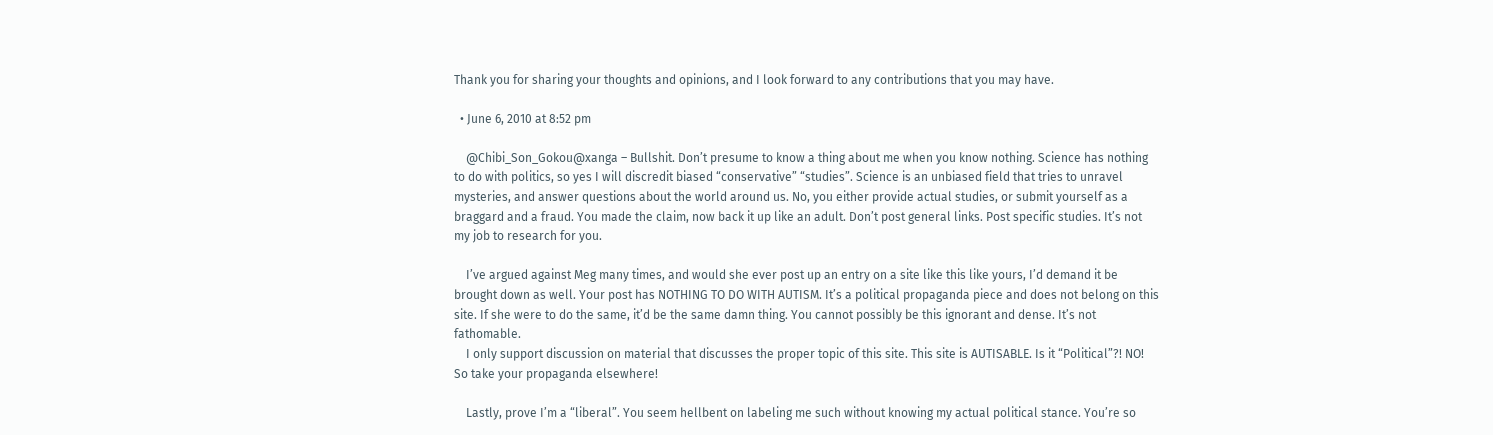Thank you for sharing your thoughts and opinions, and I look forward to any contributions that you may have.

  • June 6, 2010 at 8:52 pm

    @Chibi_Son_Gokou@xanga – Bullshit. Don’t presume to know a thing about me when you know nothing. Science has nothing to do with politics, so yes I will discredit biased “conservative” “studies”. Science is an unbiased field that tries to unravel mysteries, and answer questions about the world around us. No, you either provide actual studies, or submit yourself as a braggard and a fraud. You made the claim, now back it up like an adult. Don’t post general links. Post specific studies. It’s not my job to research for you.

    I’ve argued against Meg many times, and would she ever post up an entry on a site like this like yours, I’d demand it be brought down as well. Your post has NOTHING TO DO WITH AUTISM. It’s a political propaganda piece and does not belong on this site. If she were to do the same, it’d be the same damn thing. You cannot possibly be this ignorant and dense. It’s not fathomable.
    I only support discussion on material that discusses the proper topic of this site. This site is AUTISABLE. Is it “Political”?! NO! So take your propaganda elsewhere!

    Lastly, prove I’m a “liberal”. You seem hellbent on labeling me such without knowing my actual political stance. You’re so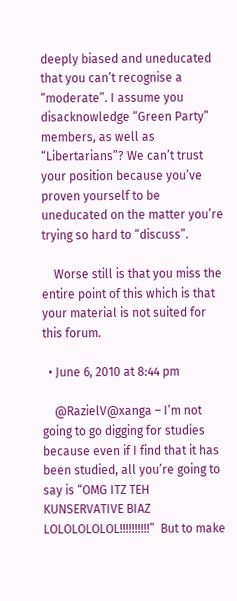deeply biased and uneducated that you can’t recognise a “moderate”. I assume you disacknowledge “Green Party” members, as well as “Libertarians”? We can’t trust your position because you’ve proven yourself to be uneducated on the matter you’re trying so hard to “discuss”.

    Worse still is that you miss the entire point of this which is that your material is not suited for this forum.

  • June 6, 2010 at 8:44 pm

    @RazielV@xanga – I’m not going to go digging for studies because even if I find that it has been studied, all you’re going to say is “OMG ITZ TEH KUNSERVATIVE BIAZ LOLOLOLOLOL!!!!!!!!!!”  But to make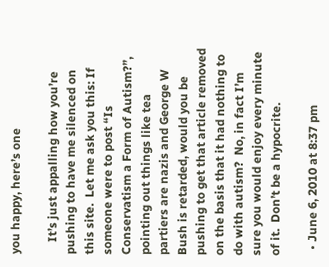you happy, here’s one

    It’s just appalling how you’re pushing to have me silenced on this site.  Let me ask you this: If someone were to post “Is Conservatism a Form of Autism?”, pointing out things like tea partiers are nazis and George W Bush is retarded, would you be pushing to get that article removed on the basis that it had nothing to do with autism?  No, in fact I’m sure you would enjoy every minute of it.  Don’t be a hypocrite.

  • June 6, 2010 at 8:37 pm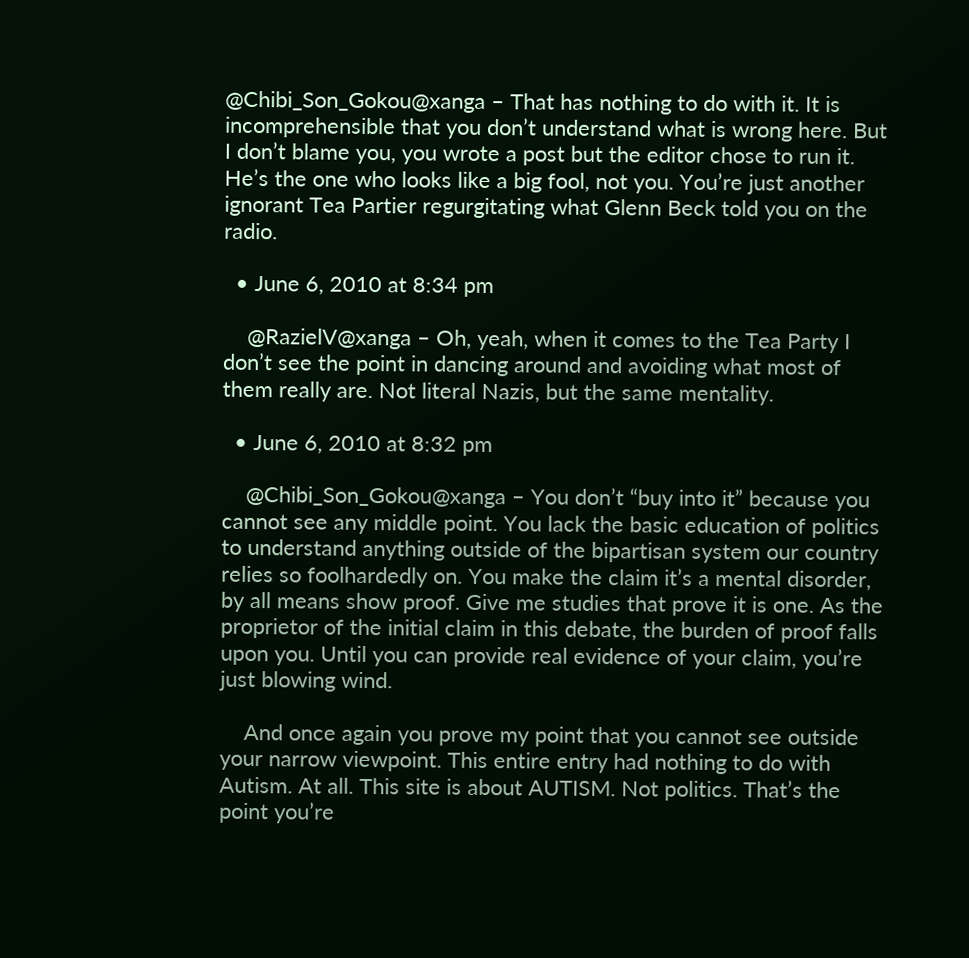@Chibi_Son_Gokou@xanga – That has nothing to do with it. It is incomprehensible that you don’t understand what is wrong here. But I don’t blame you, you wrote a post but the editor chose to run it. He’s the one who looks like a big fool, not you. You’re just another ignorant Tea Partier regurgitating what Glenn Beck told you on the radio.

  • June 6, 2010 at 8:34 pm

    @RazielV@xanga – Oh, yeah, when it comes to the Tea Party I don’t see the point in dancing around and avoiding what most of them really are. Not literal Nazis, but the same mentality.

  • June 6, 2010 at 8:32 pm

    @Chibi_Son_Gokou@xanga – You don’t “buy into it” because you cannot see any middle point. You lack the basic education of politics to understand anything outside of the bipartisan system our country relies so foolhardedly on. You make the claim it’s a mental disorder, by all means show proof. Give me studies that prove it is one. As the proprietor of the initial claim in this debate, the burden of proof falls upon you. Until you can provide real evidence of your claim, you’re just blowing wind.

    And once again you prove my point that you cannot see outside your narrow viewpoint. This entire entry had nothing to do with Autism. At all. This site is about AUTISM. Not politics. That’s the point you’re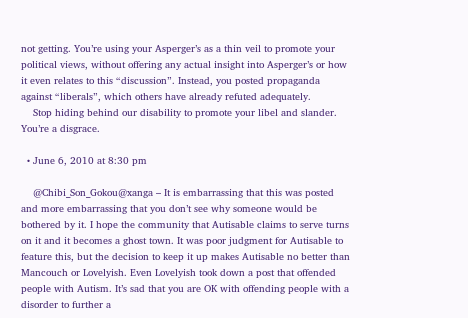not getting. You’re using your Asperger’s as a thin veil to promote your political views, without offering any actual insight into Asperger’s or how it even relates to this “discussion”. Instead, you posted propaganda against “liberals”, which others have already refuted adequately.
    Stop hiding behind our disability to promote your libel and slander. You’re a disgrace.

  • June 6, 2010 at 8:30 pm

    @Chibi_Son_Gokou@xanga – It is embarrassing that this was posted and more embarrassing that you don’t see why someone would be bothered by it. I hope the community that Autisable claims to serve turns on it and it becomes a ghost town. It was poor judgment for Autisable to feature this, but the decision to keep it up makes Autisable no better than Mancouch or Lovelyish. Even Lovelyish took down a post that offended people with Autism. It’s sad that you are OK with offending people with a disorder to further a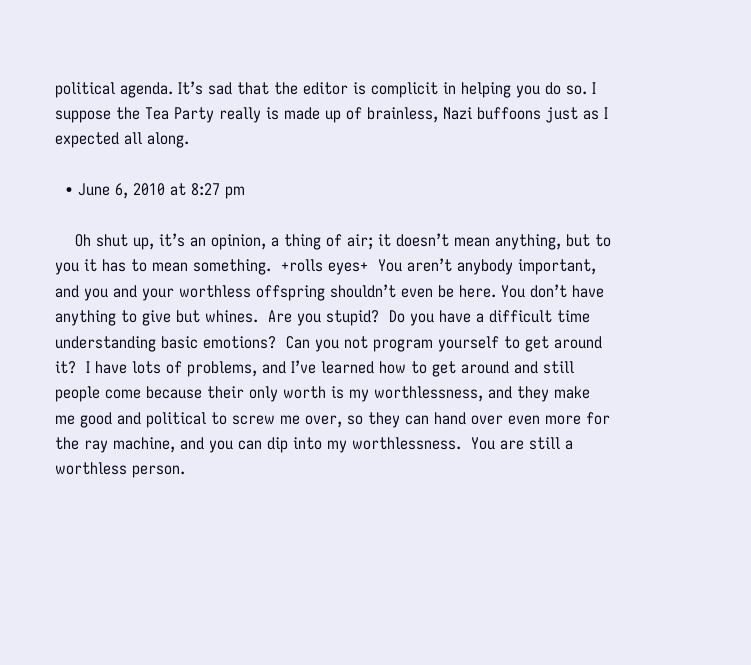political agenda. It’s sad that the editor is complicit in helping you do so. I suppose the Tea Party really is made up of brainless, Nazi buffoons just as I expected all along.

  • June 6, 2010 at 8:27 pm

    Oh shut up, it’s an opinion, a thing of air; it doesn’t mean anything, but to you it has to mean something.  +rolls eyes+  You aren’t anybody important, and you and your worthless offspring shouldn’t even be here. You don’t have anything to give but whines.  Are you stupid?  Do you have a difficult time understanding basic emotions?  Can you not program yourself to get around it?  I have lots of problems, and I’ve learned how to get around and still people come because their only worth is my worthlessness, and they make me good and political to screw me over, so they can hand over even more for the ray machine, and you can dip into my worthlessness.  You are still a worthless person.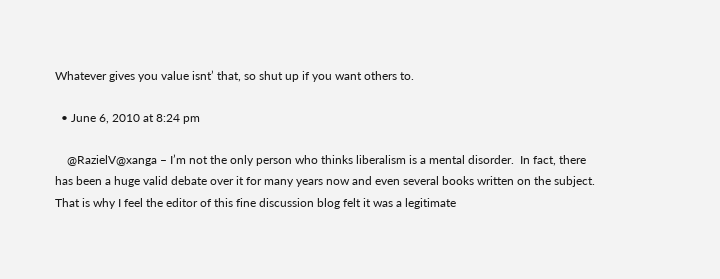Whatever gives you value isnt’ that, so shut up if you want others to.

  • June 6, 2010 at 8:24 pm

    @RazielV@xanga – I’m not the only person who thinks liberalism is a mental disorder.  In fact, there has been a huge valid debate over it for many years now and even several books written on the subject.  That is why I feel the editor of this fine discussion blog felt it was a legitimate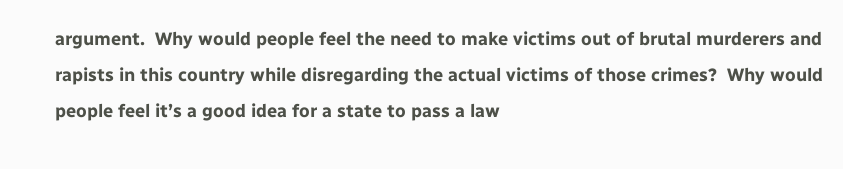argument.  Why would people feel the need to make victims out of brutal murderers and rapists in this country while disregarding the actual victims of those crimes?  Why would people feel it’s a good idea for a state to pass a law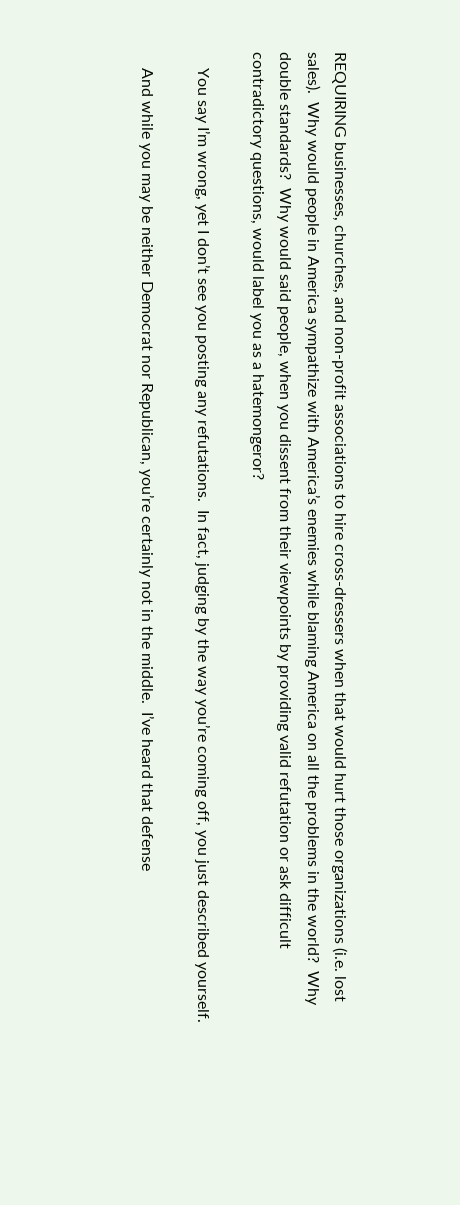REQUIRING businesses, churches, and non-profit associations to hire cross-dressers when that would hurt those organizations (i.e. lost sales).  Why would people in America sympathize with America’s enemies while blaming America on all the problems in the world?  Why double standards?  Why would said people, when you dissent from their viewpoints by providing valid refutation or ask difficult contradictory questions, would label you as a hatemongeror?

    You say I’m wrong, yet I don’t see you posting any refutations.  In fact, judging by the way you’re coming off, you just described yourself.

    And while you may be neither Democrat nor Republican, you’re certainly not in the middle.  I’ve heard that defense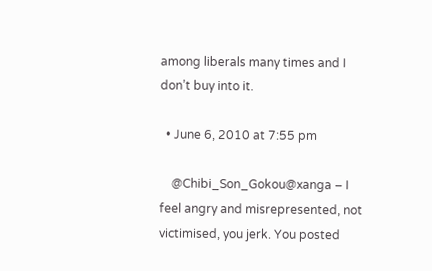among liberals many times and I don’t buy into it.

  • June 6, 2010 at 7:55 pm

    @Chibi_Son_Gokou@xanga – I feel angry and misrepresented, not victimised, you jerk. You posted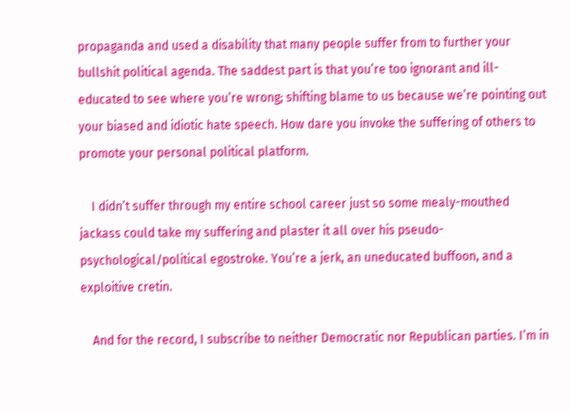propaganda and used a disability that many people suffer from to further your bullshit political agenda. The saddest part is that you’re too ignorant and ill-educated to see where you’re wrong; shifting blame to us because we’re pointing out your biased and idiotic hate speech. How dare you invoke the suffering of others to promote your personal political platform.

    I didn’t suffer through my entire school career just so some mealy-mouthed jackass could take my suffering and plaster it all over his pseudo-psychological/political egostroke. You’re a jerk, an uneducated buffoon, and a exploitive cretin.

    And for the record, I subscribe to neither Democratic nor Republican parties. I’m in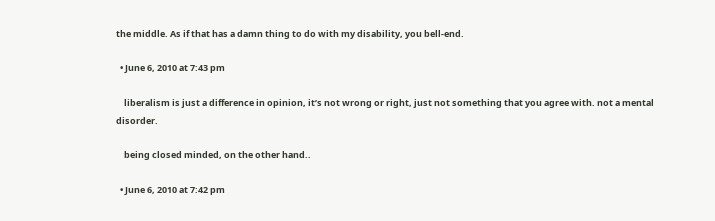the middle. As if that has a damn thing to do with my disability, you bell-end.

  • June 6, 2010 at 7:43 pm

    liberalism is just a difference in opinion, it’s not wrong or right, just not something that you agree with. not a mental disorder.

    being closed minded, on the other hand..

  • June 6, 2010 at 7:42 pm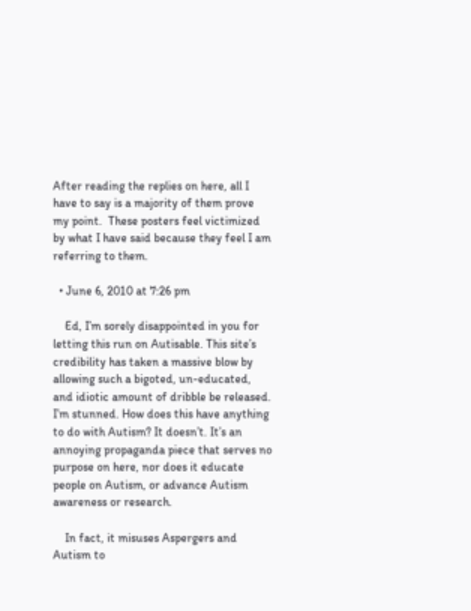After reading the replies on here, all I have to say is a majority of them prove my point.  These posters feel victimized by what I have said because they feel I am referring to them.

  • June 6, 2010 at 7:26 pm

    Ed, I’m sorely disappointed in you for letting this run on Autisable. This site’s credibility has taken a massive blow by allowing such a bigoted, un-educated, and idiotic amount of dribble be released. I’m stunned. How does this have anything to do with Autism? It doesn’t. It’s an annoying propaganda piece that serves no purpose on here, nor does it educate people on Autism, or advance Autism awareness or research.

    In fact, it misuses Aspergers and Autism to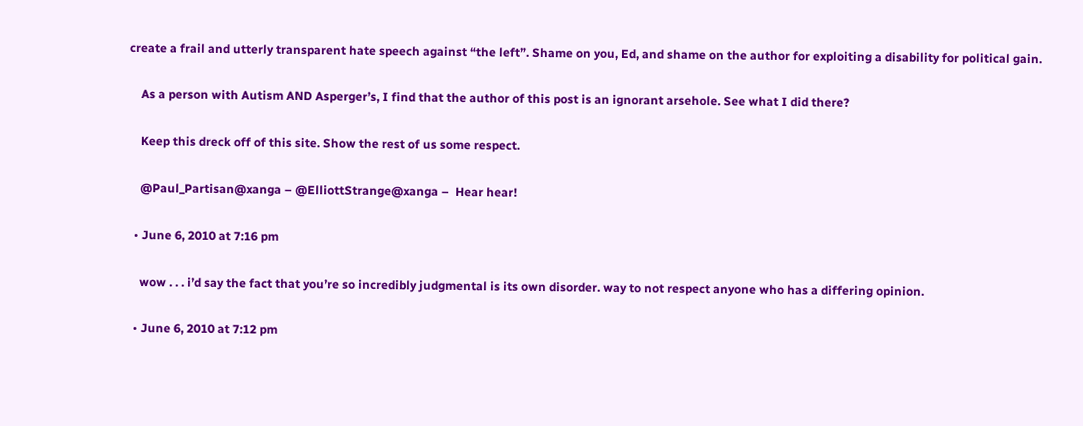create a frail and utterly transparent hate speech against “the left”. Shame on you, Ed, and shame on the author for exploiting a disability for political gain.

    As a person with Autism AND Asperger’s, I find that the author of this post is an ignorant arsehole. See what I did there?

    Keep this dreck off of this site. Show the rest of us some respect.

    @Paul_Partisan@xanga – @ElliottStrange@xanga –  Hear hear!

  • June 6, 2010 at 7:16 pm

    wow . . . i’d say the fact that you’re so incredibly judgmental is its own disorder. way to not respect anyone who has a differing opinion.

  • June 6, 2010 at 7:12 pm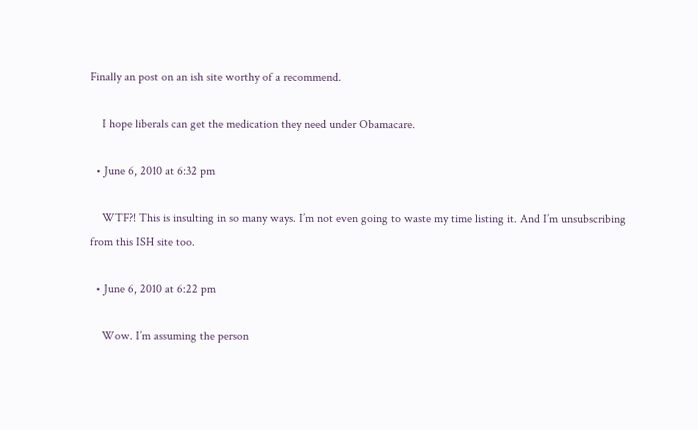Finally an post on an ish site worthy of a recommend.

    I hope liberals can get the medication they need under Obamacare.

  • June 6, 2010 at 6:32 pm

    WTF?! This is insulting in so many ways. I’m not even going to waste my time listing it. And I’m unsubscribing from this ISH site too.

  • June 6, 2010 at 6:22 pm

    Wow. I’m assuming the person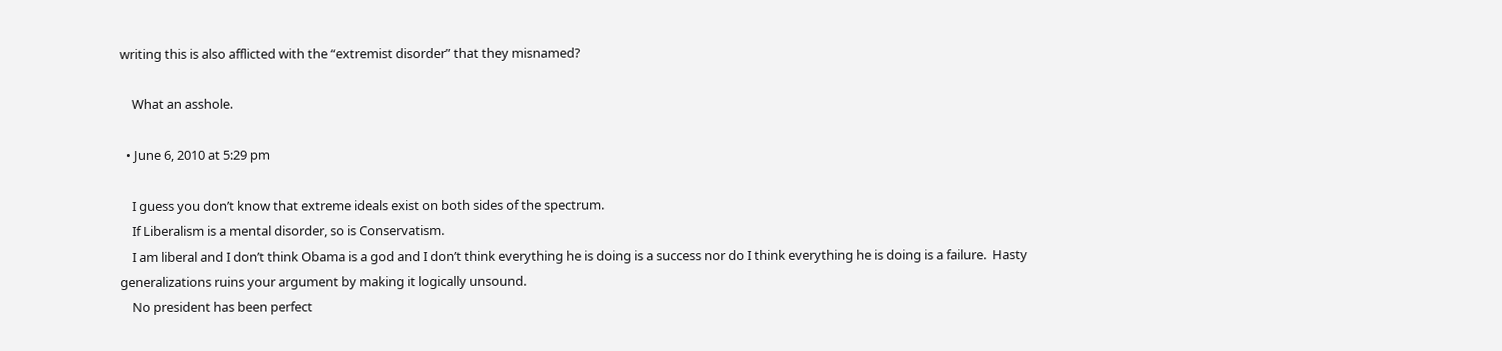writing this is also afflicted with the “extremist disorder” that they misnamed?

    What an asshole.

  • June 6, 2010 at 5:29 pm

    I guess you don’t know that extreme ideals exist on both sides of the spectrum.
    If Liberalism is a mental disorder, so is Conservatism.
    I am liberal and I don’t think Obama is a god and I don’t think everything he is doing is a success nor do I think everything he is doing is a failure.  Hasty generalizations ruins your argument by making it logically unsound.
    No president has been perfect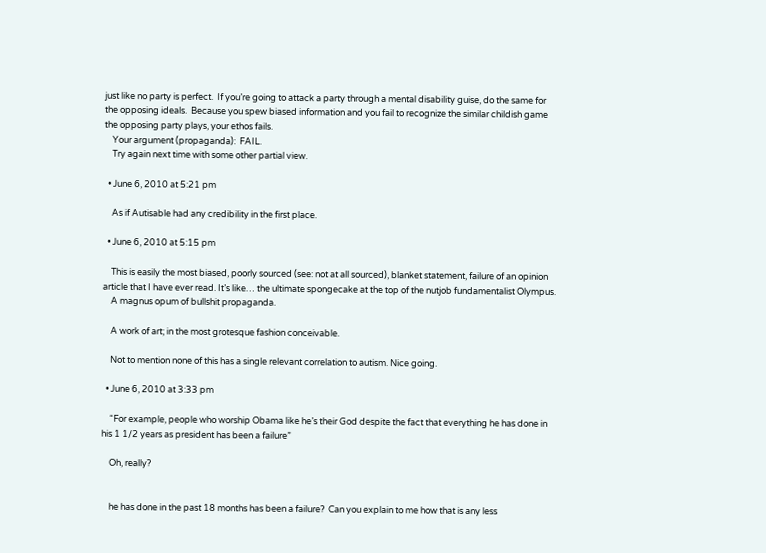just like no party is perfect.  If you’re going to attack a party through a mental disability guise, do the same for the opposing ideals.  Because you spew biased information and you fail to recognize the similar childish game the opposing party plays, your ethos fails.
    Your argument (propaganda):  FAIL.
    Try again next time with some other partial view.

  • June 6, 2010 at 5:21 pm

    As if Autisable had any credibility in the first place.

  • June 6, 2010 at 5:15 pm

    This is easily the most biased, poorly sourced (see: not at all sourced), blanket statement, failure of an opinion article that I have ever read. It’s like… the ultimate spongecake at the top of the nutjob fundamentalist Olympus.
    A magnus opum of bullshit propaganda.

    A work of art; in the most grotesque fashion conceivable.

    Not to mention none of this has a single relevant correlation to autism. Nice going.

  • June 6, 2010 at 3:33 pm

    “For example, people who worship Obama like he’s their God despite the fact that everything he has done in his 1 1/2 years as president has been a failure”

    Oh, really?


    he has done in the past 18 months has been a failure?  Can you explain to me how that is any less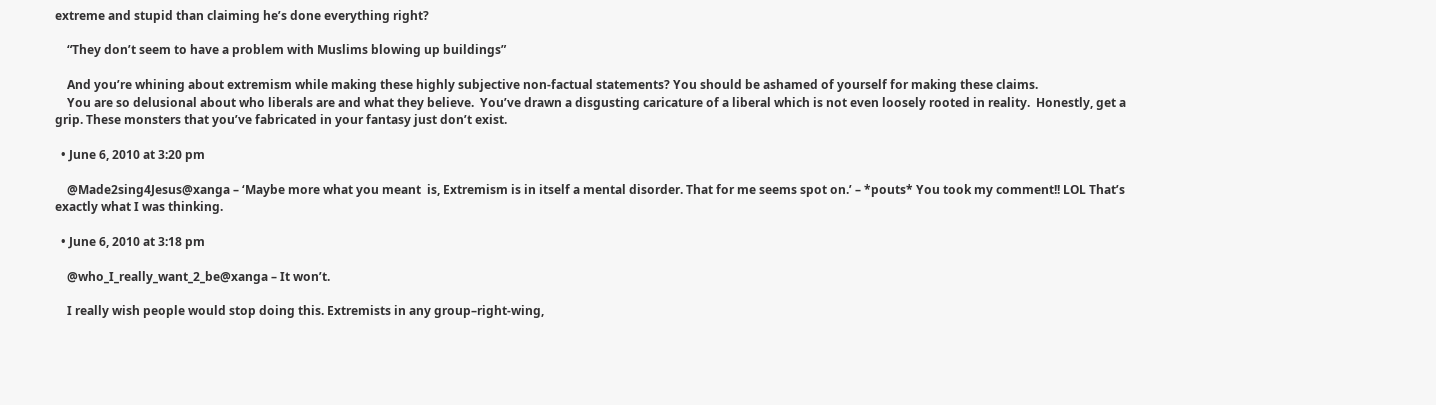extreme and stupid than claiming he’s done everything right?

    “They don’t seem to have a problem with Muslims blowing up buildings”

    And you’re whining about extremism while making these highly subjective non-factual statements? You should be ashamed of yourself for making these claims.
    You are so delusional about who liberals are and what they believe.  You’ve drawn a disgusting caricature of a liberal which is not even loosely rooted in reality.  Honestly, get a grip. These monsters that you’ve fabricated in your fantasy just don’t exist.

  • June 6, 2010 at 3:20 pm

    @Made2sing4Jesus@xanga – ‘Maybe more what you meant  is, Extremism is in itself a mental disorder. That for me seems spot on.’ – *pouts* You took my comment!! LOL That’s exactly what I was thinking.

  • June 6, 2010 at 3:18 pm

    @who_I_really_want_2_be@xanga – It won’t.

    I really wish people would stop doing this. Extremists in any group–right-wing,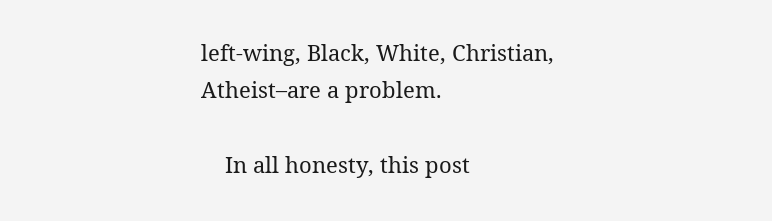left-wing, Black, White, Christian, Atheist–are a problem.

    In all honesty, this post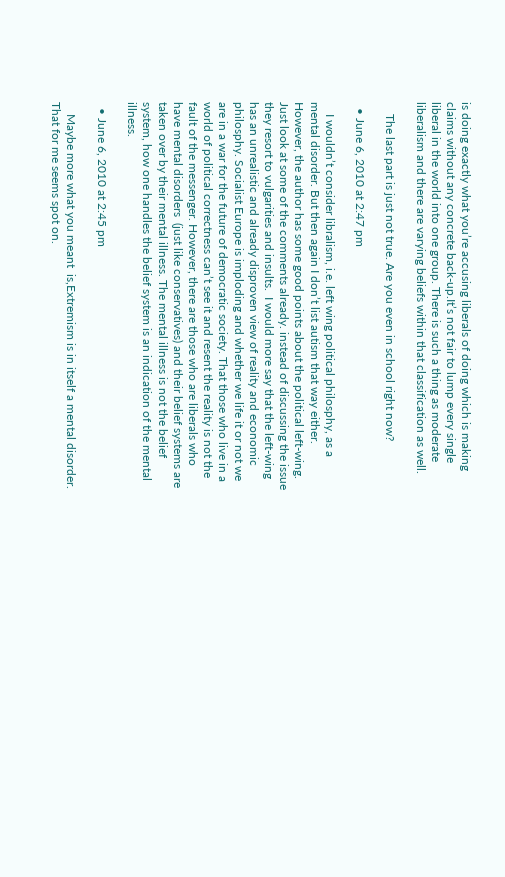is doing exactly what you’re accusing liberals of doing which is making claims without any concrete back-up.It’s not fair to lump every single liberal in the world into one group. There is such a thing as moderate liberalism and there are varying beliefs within that classification as well.

    The last part is just not true. Are you even in school right now?

  • June 6, 2010 at 2:47 pm

    I wouldn’t consider libralism, i.e. left wing political philosphy, as a mental disorder. But then again I don’t list autism that way either. However, the author has some good points about the political left-wing. Just look at some of the comments already. instead of discussing the issue they resort to vulgarities and insults.  I would more say that the left-wing has an unrealistic and already disproven view of reality and economic philosphy. Socialist Europe is imploding and whether we life it or not we are in a war for the future of democratic society. That those who live in a world of political correctness can’t see it and resent the reality is not the fault of the messenger. However, there are those who are liberals who have mental disorders  (just like conservatives) and their belief systems are taken over by their mental illness. The mental illness is not the belief system, how one handles the belief system is an indication of the mental illness.

  • June 6, 2010 at 2:45 pm

    Maybe more what you meant  is,Extremism is in itself a mental disorder. That for me seems spot on.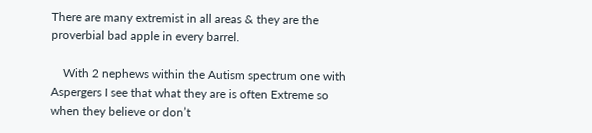There are many extremist in all areas & they are the proverbial bad apple in every barrel.

    With 2 nephews within the Autism spectrum one with Aspergers I see that what they are is often Extreme so when they believe or don’t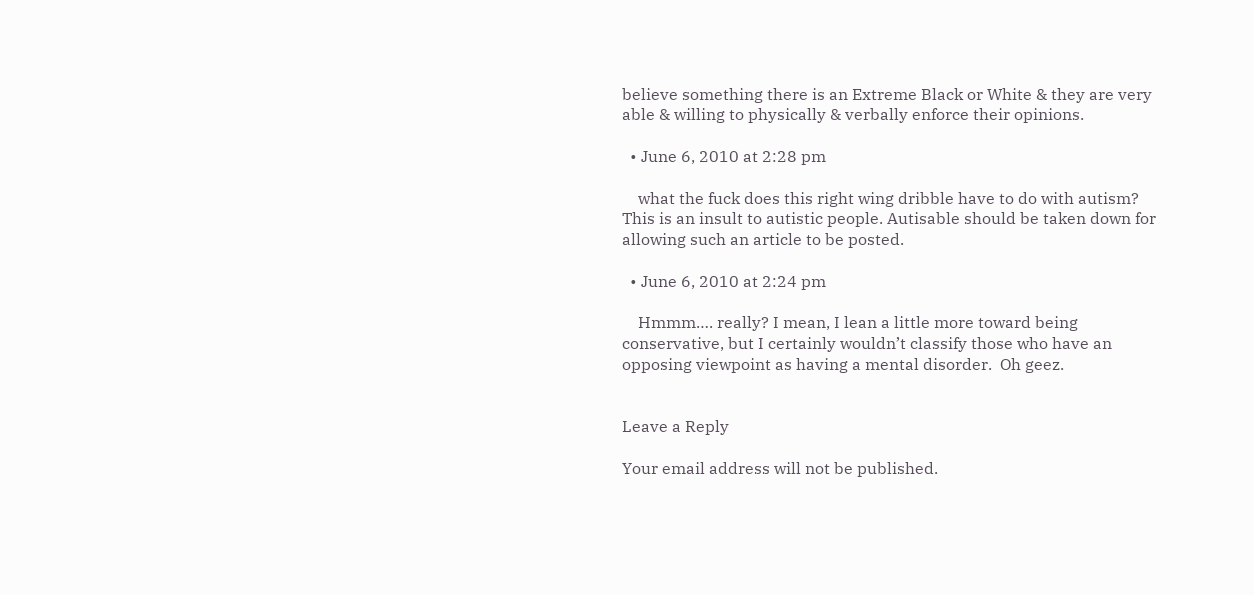believe something there is an Extreme Black or White & they are very able & willing to physically & verbally enforce their opinions.

  • June 6, 2010 at 2:28 pm

    what the fuck does this right wing dribble have to do with autism? This is an insult to autistic people. Autisable should be taken down for allowing such an article to be posted.

  • June 6, 2010 at 2:24 pm

    Hmmm…. really? I mean, I lean a little more toward being conservative, but I certainly wouldn’t classify those who have an opposing viewpoint as having a mental disorder.  Oh geez.


Leave a Reply

Your email address will not be published.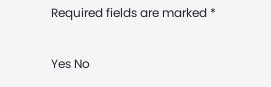Required fields are marked *

Yes No